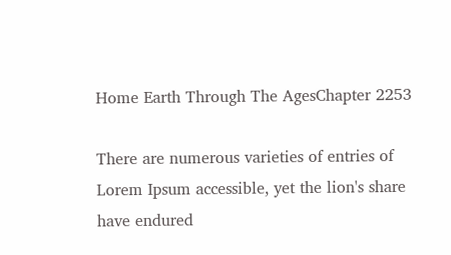Home Earth Through The AgesChapter 2253

There are numerous varieties of entries of Lorem Ipsum accessible, yet the lion's share have endured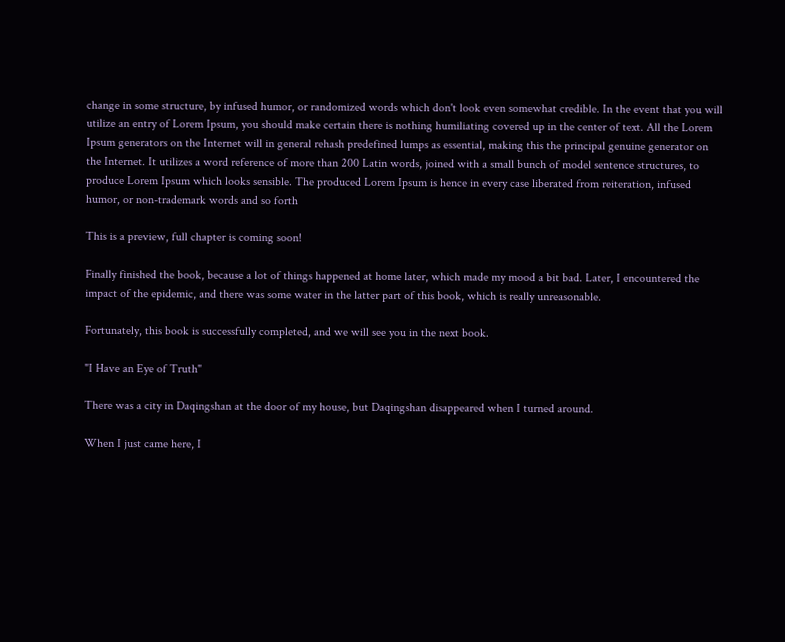change in some structure, by infused humor, or randomized words which don't look even somewhat credible. In the event that you will utilize an entry of Lorem Ipsum, you should make certain there is nothing humiliating covered up in the center of text. All the Lorem Ipsum generators on the Internet will in general rehash predefined lumps as essential, making this the principal genuine generator on the Internet. It utilizes a word reference of more than 200 Latin words, joined with a small bunch of model sentence structures, to produce Lorem Ipsum which looks sensible. The produced Lorem Ipsum is hence in every case liberated from reiteration, infused humor, or non-trademark words and so forth

This is a preview, full chapter is coming soon!

Finally finished the book, because a lot of things happened at home later, which made my mood a bit bad. Later, I encountered the impact of the epidemic, and there was some water in the latter part of this book, which is really unreasonable.

Fortunately, this book is successfully completed, and we will see you in the next book.

"I Have an Eye of Truth"

There was a city in Daqingshan at the door of my house, but Daqingshan disappeared when I turned around.

When I just came here, I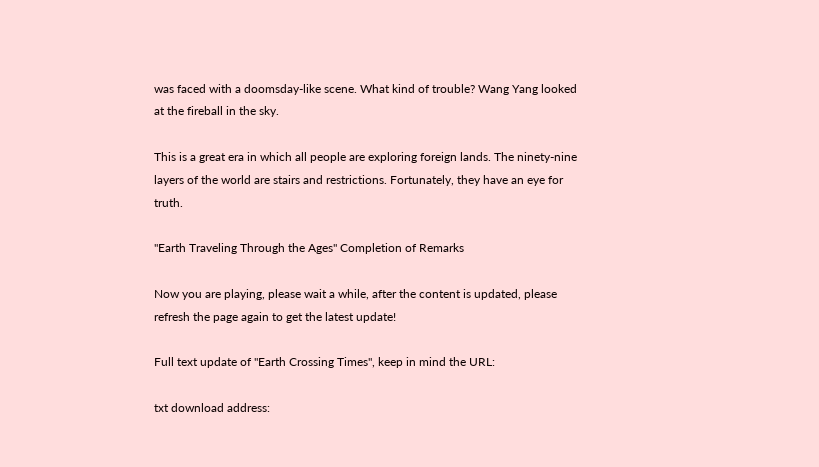was faced with a doomsday-like scene. What kind of trouble? Wang Yang looked at the fireball in the sky.

This is a great era in which all people are exploring foreign lands. The ninety-nine layers of the world are stairs and restrictions. Fortunately, they have an eye for truth.

"Earth Traveling Through the Ages" Completion of Remarks

Now you are playing, please wait a while, after the content is updated, please refresh the page again to get the latest update!

Full text update of "Earth Crossing Times", keep in mind the URL:

txt download address: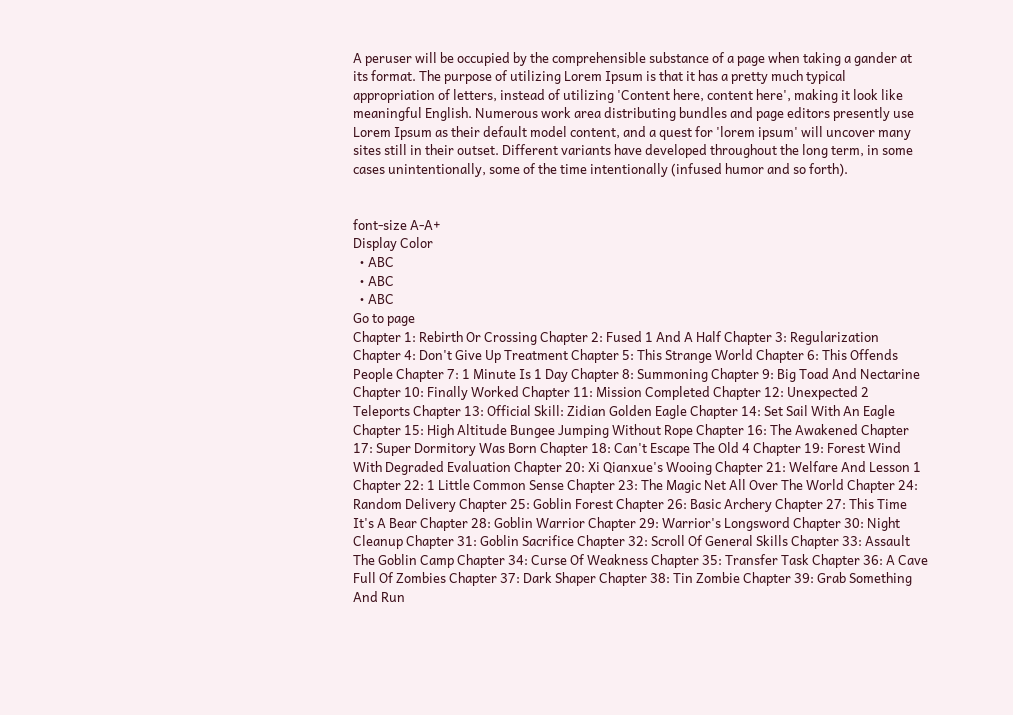A peruser will be occupied by the comprehensible substance of a page when taking a gander at its format. The purpose of utilizing Lorem Ipsum is that it has a pretty much typical appropriation of letters, instead of utilizing 'Content here, content here', making it look like meaningful English. Numerous work area distributing bundles and page editors presently use Lorem Ipsum as their default model content, and a quest for 'lorem ipsum' will uncover many sites still in their outset. Different variants have developed throughout the long term, in some cases unintentionally, some of the time intentionally (infused humor and so forth).


font-size A-A+
Display Color
  • ABC
  • ABC
  • ABC
Go to page
Chapter 1: Rebirth Or Crossing Chapter 2: Fused 1 And A Half Chapter 3: Regularization Chapter 4: Don't Give Up Treatment Chapter 5: This Strange World Chapter 6: This Offends People Chapter 7: 1 Minute Is 1 Day Chapter 8: Summoning Chapter 9: Big Toad And Nectarine Chapter 10: Finally Worked Chapter 11: Mission Completed Chapter 12: Unexpected 2 Teleports Chapter 13: Official Skill: Zidian Golden Eagle Chapter 14: Set Sail With An Eagle Chapter 15: High Altitude Bungee Jumping Without Rope Chapter 16: The Awakened Chapter 17: Super Dormitory Was Born Chapter 18: Can't Escape The Old 4 Chapter 19: Forest Wind With Degraded Evaluation Chapter 20: Xi Qianxue's Wooing Chapter 21: Welfare And Lesson 1 Chapter 22: 1 Little Common Sense Chapter 23: The Magic Net All Over The World Chapter 24: Random Delivery Chapter 25: Goblin Forest Chapter 26: Basic Archery Chapter 27: This Time It's A Bear Chapter 28: Goblin Warrior Chapter 29: Warrior's Longsword Chapter 30: Night Cleanup Chapter 31: Goblin Sacrifice Chapter 32: Scroll Of General Skills Chapter 33: Assault The Goblin Camp Chapter 34: Curse Of Weakness Chapter 35: Transfer Task Chapter 36: A Cave Full Of Zombies Chapter 37: Dark Shaper Chapter 38: Tin Zombie Chapter 39: Grab Something And Run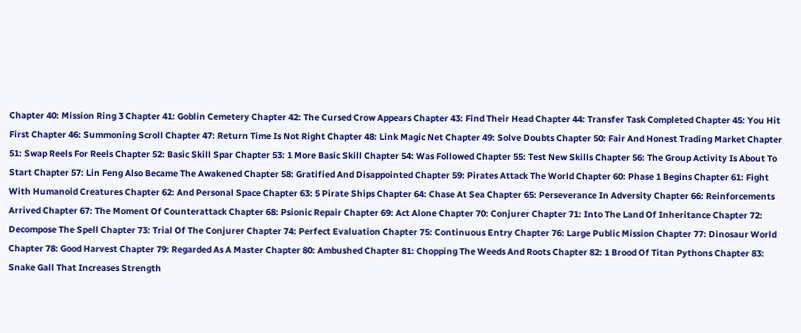Chapter 40: Mission Ring 3 Chapter 41: Goblin Cemetery Chapter 42: The Cursed Crow Appears Chapter 43: Find Their Head Chapter 44: Transfer Task Completed Chapter 45: You Hit First Chapter 46: Summoning Scroll Chapter 47: Return Time Is Not Right Chapter 48: Link Magic Net Chapter 49: Solve Doubts Chapter 50: Fair And Honest Trading Market Chapter 51: Swap Reels For Reels Chapter 52: Basic Skill Spar Chapter 53: 1 More Basic Skill Chapter 54: Was Followed Chapter 55: Test New Skills Chapter 56: The Group Activity Is About To Start Chapter 57: Lin Feng Also Became The Awakened Chapter 58: Gratified And Disappointed Chapter 59: Pirates Attack The World Chapter 60: Phase 1 Begins Chapter 61: Fight With Humanoid Creatures Chapter 62: And Personal Space Chapter 63: 5 Pirate Ships Chapter 64: Chase At Sea Chapter 65: Perseverance In Adversity Chapter 66: Reinforcements Arrived Chapter 67: The Moment Of Counterattack Chapter 68: Psionic Repair Chapter 69: Act Alone Chapter 70: Conjurer Chapter 71: Into The Land Of Inheritance Chapter 72: Decompose The Spell Chapter 73: Trial Of The Conjurer Chapter 74: Perfect Evaluation Chapter 75: Continuous Entry Chapter 76: Large Public Mission Chapter 77: Dinosaur World Chapter 78: Good Harvest Chapter 79: Regarded As A Master Chapter 80: Ambushed Chapter 81: Chopping The Weeds And Roots Chapter 82: 1 Brood Of Titan Pythons Chapter 83: Snake Gall That Increases Strength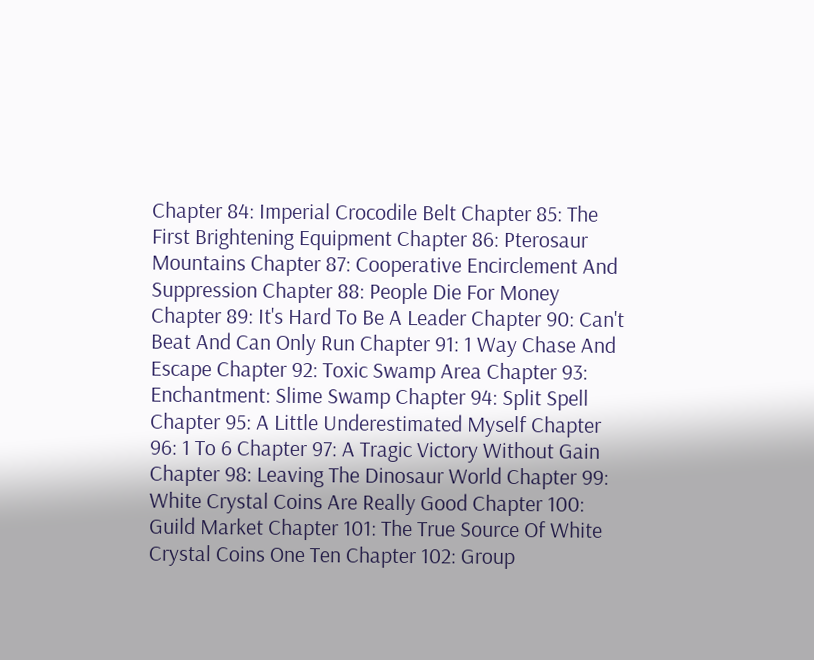Chapter 84: Imperial Crocodile Belt Chapter 85: The First Brightening Equipment Chapter 86: Pterosaur Mountains Chapter 87: Cooperative Encirclement And Suppression Chapter 88: People Die For Money Chapter 89: It's Hard To Be A Leader Chapter 90: Can't Beat And Can Only Run Chapter 91: 1 Way Chase And Escape Chapter 92: Toxic Swamp Area Chapter 93: Enchantment: Slime Swamp Chapter 94: Split Spell Chapter 95: A Little Underestimated Myself Chapter 96: 1 To 6 Chapter 97: A Tragic Victory Without Gain Chapter 98: Leaving The Dinosaur World Chapter 99: White Crystal Coins Are Really Good Chapter 100: Guild Market Chapter 101: The True Source Of White Crystal Coins One Ten Chapter 102: Group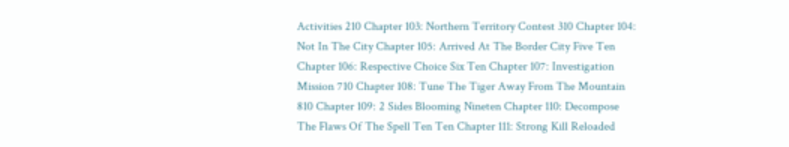Activities 210 Chapter 103: Northern Territory Contest 310 Chapter 104: Not In The City Chapter 105: Arrived At The Border City Five Ten Chapter 106: Respective Choice Six Ten Chapter 107: Investigation Mission 710 Chapter 108: Tune The Tiger Away From The Mountain 810 Chapter 109: 2 Sides Blooming Nineten Chapter 110: Decompose The Flaws Of The Spell Ten Ten Chapter 111: Strong Kill Reloaded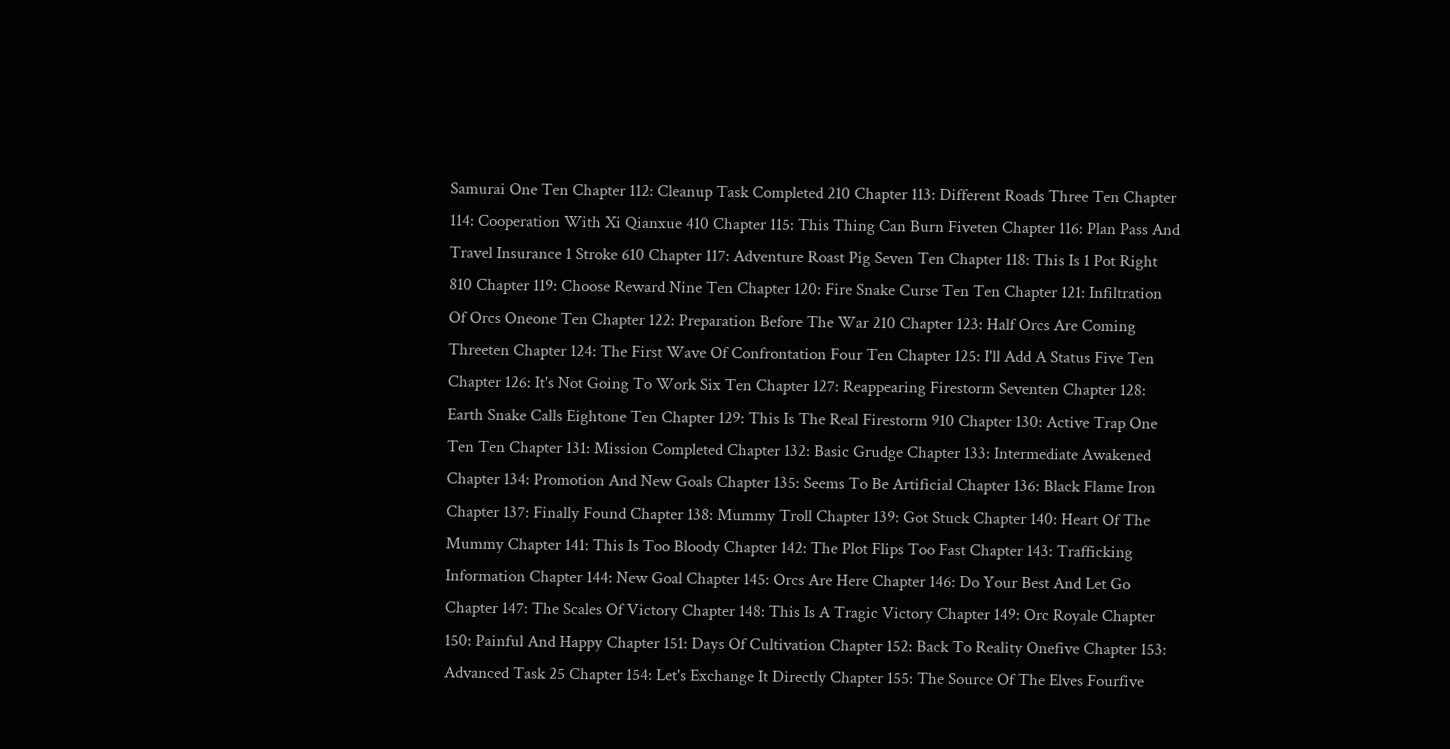Samurai One Ten Chapter 112: Cleanup Task Completed 210 Chapter 113: Different Roads Three Ten Chapter 114: Cooperation With Xi Qianxue 410 Chapter 115: This Thing Can Burn Fiveten Chapter 116: Plan Pass And Travel Insurance 1 Stroke 610 Chapter 117: Adventure Roast Pig Seven Ten Chapter 118: This Is 1 Pot Right 810 Chapter 119: Choose Reward Nine Ten Chapter 120: Fire Snake Curse Ten Ten Chapter 121: Infiltration Of Orcs Oneone Ten Chapter 122: Preparation Before The War 210 Chapter 123: Half Orcs Are Coming Threeten Chapter 124: The First Wave Of Confrontation Four Ten Chapter 125: I'll Add A Status Five Ten Chapter 126: It's Not Going To Work Six Ten Chapter 127: Reappearing Firestorm Seventen Chapter 128: Earth Snake Calls Eightone Ten Chapter 129: This Is The Real Firestorm 910 Chapter 130: Active Trap One Ten Ten Chapter 131: Mission Completed Chapter 132: Basic Grudge Chapter 133: Intermediate Awakened Chapter 134: Promotion And New Goals Chapter 135: Seems To Be Artificial Chapter 136: Black Flame Iron Chapter 137: Finally Found Chapter 138: Mummy Troll Chapter 139: Got Stuck Chapter 140: Heart Of The Mummy Chapter 141: This Is Too Bloody Chapter 142: The Plot Flips Too Fast Chapter 143: Trafficking Information Chapter 144: New Goal Chapter 145: Orcs Are Here Chapter 146: Do Your Best And Let Go Chapter 147: The Scales Of Victory Chapter 148: This Is A Tragic Victory Chapter 149: Orc Royale Chapter 150: Painful And Happy Chapter 151: Days Of Cultivation Chapter 152: Back To Reality Onefive Chapter 153: Advanced Task 25 Chapter 154: Let's Exchange It Directly Chapter 155: The Source Of The Elves Fourfive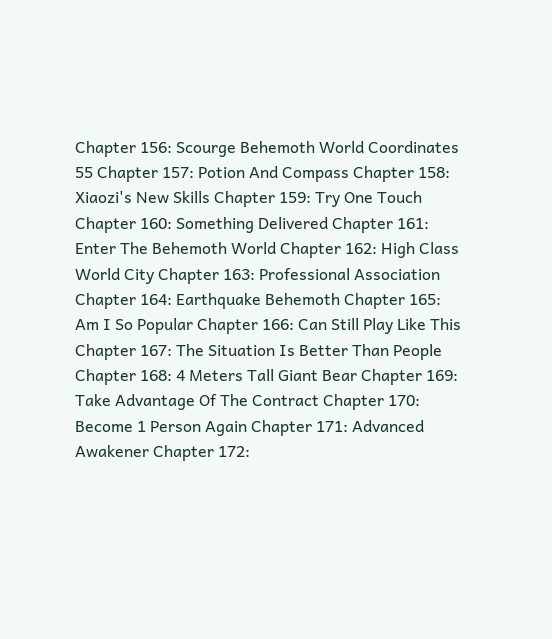Chapter 156: Scourge Behemoth World Coordinates 55 Chapter 157: Potion And Compass Chapter 158: Xiaozi's New Skills Chapter 159: Try One Touch Chapter 160: Something Delivered Chapter 161: Enter The Behemoth World Chapter 162: High Class World City Chapter 163: Professional Association Chapter 164: Earthquake Behemoth Chapter 165: Am I So Popular Chapter 166: Can Still Play Like This Chapter 167: The Situation Is Better Than People Chapter 168: 4 Meters Tall Giant Bear Chapter 169: Take Advantage Of The Contract Chapter 170: Become 1 Person Again Chapter 171: Advanced Awakener Chapter 172: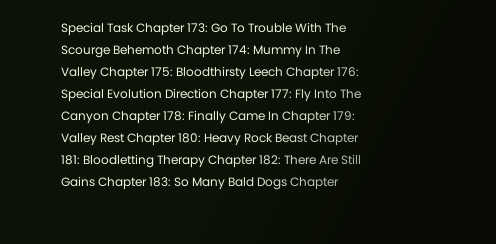Special Task Chapter 173: Go To Trouble With The Scourge Behemoth Chapter 174: Mummy In The Valley Chapter 175: Bloodthirsty Leech Chapter 176: Special Evolution Direction Chapter 177: Fly Into The Canyon Chapter 178: Finally Came In Chapter 179: Valley Rest Chapter 180: Heavy Rock Beast Chapter 181: Bloodletting Therapy Chapter 182: There Are Still Gains Chapter 183: So Many Bald Dogs Chapter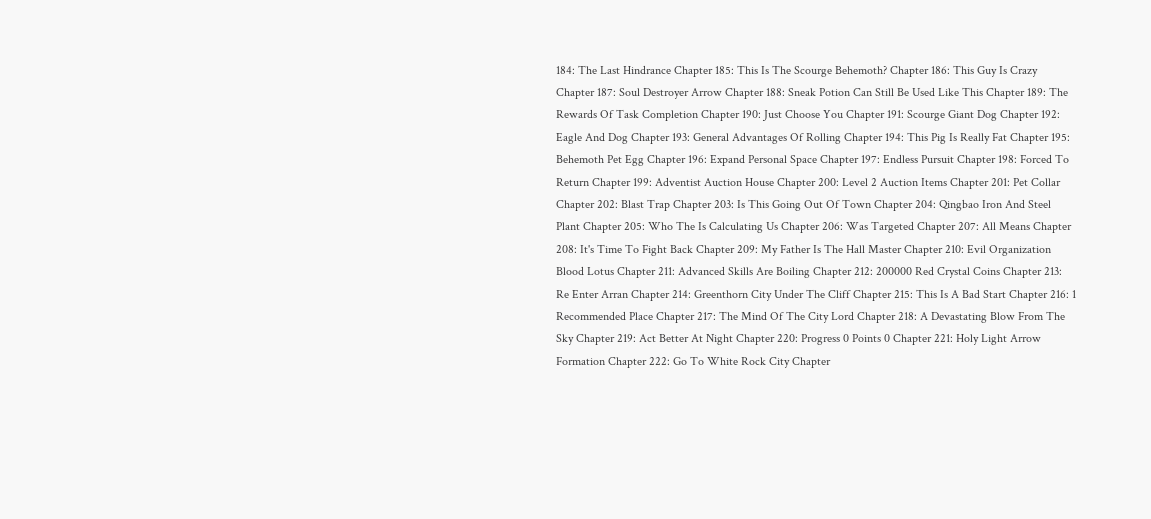184: The Last Hindrance Chapter 185: This Is The Scourge Behemoth? Chapter 186: This Guy Is Crazy Chapter 187: Soul Destroyer Arrow Chapter 188: Sneak Potion Can Still Be Used Like This Chapter 189: The Rewards Of Task Completion Chapter 190: Just Choose You Chapter 191: Scourge Giant Dog Chapter 192: Eagle And Dog Chapter 193: General Advantages Of Rolling Chapter 194: This Pig Is Really Fat Chapter 195: Behemoth Pet Egg Chapter 196: Expand Personal Space Chapter 197: Endless Pursuit Chapter 198: Forced To Return Chapter 199: Adventist Auction House Chapter 200: Level 2 Auction Items Chapter 201: Pet Collar Chapter 202: Blast Trap Chapter 203: Is This Going Out Of Town Chapter 204: Qingbao Iron And Steel Plant Chapter 205: Who The Is Calculating Us Chapter 206: Was Targeted Chapter 207: All Means Chapter 208: It's Time To Fight Back Chapter 209: My Father Is The Hall Master Chapter 210: Evil Organization Blood Lotus Chapter 211: Advanced Skills Are Boiling Chapter 212: 200000 Red Crystal Coins Chapter 213: Re Enter Arran Chapter 214: Greenthorn City Under The Cliff Chapter 215: This Is A Bad Start Chapter 216: 1 Recommended Place Chapter 217: The Mind Of The City Lord Chapter 218: A Devastating Blow From The Sky Chapter 219: Act Better At Night Chapter 220: Progress 0 Points 0 Chapter 221: Holy Light Arrow Formation Chapter 222: Go To White Rock City Chapter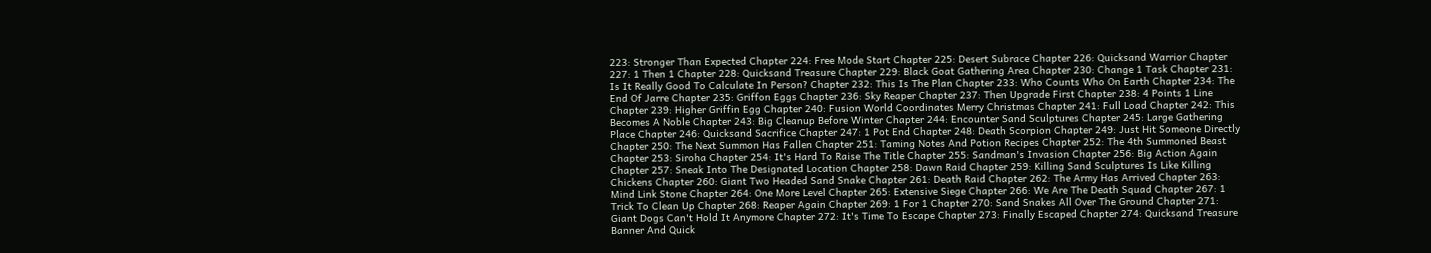223: Stronger Than Expected Chapter 224: Free Mode Start Chapter 225: Desert Subrace Chapter 226: Quicksand Warrior Chapter 227: 1 Then 1 Chapter 228: Quicksand Treasure Chapter 229: Black Goat Gathering Area Chapter 230: Change 1 Task Chapter 231: Is It Really Good To Calculate In Person? Chapter 232: This Is The Plan Chapter 233: Who Counts Who On Earth Chapter 234: The End Of Jarre Chapter 235: Griffon Eggs Chapter 236: Sky Reaper Chapter 237: Then Upgrade First Chapter 238: 4 Points 1 Line Chapter 239: Higher Griffin Egg Chapter 240: Fusion World Coordinates Merry Christmas Chapter 241: Full Load Chapter 242: This Becomes A Noble Chapter 243: Big Cleanup Before Winter Chapter 244: Encounter Sand Sculptures Chapter 245: Large Gathering Place Chapter 246: Quicksand Sacrifice Chapter 247: 1 Pot End Chapter 248: Death Scorpion Chapter 249: Just Hit Someone Directly Chapter 250: The Next Summon Has Fallen Chapter 251: Taming Notes And Potion Recipes Chapter 252: The 4th Summoned Beast Chapter 253: Siroha Chapter 254: It's Hard To Raise The Title Chapter 255: Sandman's Invasion Chapter 256: Big Action Again Chapter 257: Sneak Into The Designated Location Chapter 258: Dawn Raid Chapter 259: Killing Sand Sculptures Is Like Killing Chickens Chapter 260: Giant Two Headed Sand Snake Chapter 261: Death Raid Chapter 262: The Army Has Arrived Chapter 263: Mind Link Stone Chapter 264: One More Level Chapter 265: Extensive Siege Chapter 266: We Are The Death Squad Chapter 267: 1 Trick To Clean Up Chapter 268: Reaper Again Chapter 269: 1 For 1 Chapter 270: Sand Snakes All Over The Ground Chapter 271: Giant Dogs Can't Hold It Anymore Chapter 272: It's Time To Escape Chapter 273: Finally Escaped Chapter 274: Quicksand Treasure Banner And Quick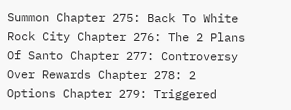Summon Chapter 275: Back To White Rock City Chapter 276: The 2 Plans Of Santo Chapter 277: Controversy Over Rewards Chapter 278: 2 Options Chapter 279: Triggered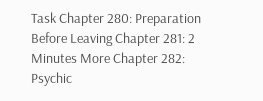Task Chapter 280: Preparation Before Leaving Chapter 281: 2 Minutes More Chapter 282: Psychic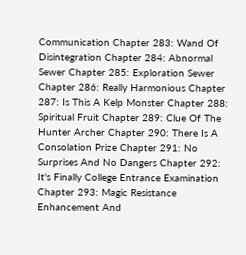Communication Chapter 283: Wand Of Disintegration Chapter 284: Abnormal Sewer Chapter 285: Exploration Sewer Chapter 286: Really Harmonious Chapter 287: Is This A Kelp Monster Chapter 288: Spiritual Fruit Chapter 289: Clue Of The Hunter Archer Chapter 290: There Is A Consolation Prize Chapter 291: No Surprises And No Dangers Chapter 292: It's Finally College Entrance Examination Chapter 293: Magic Resistance Enhancement And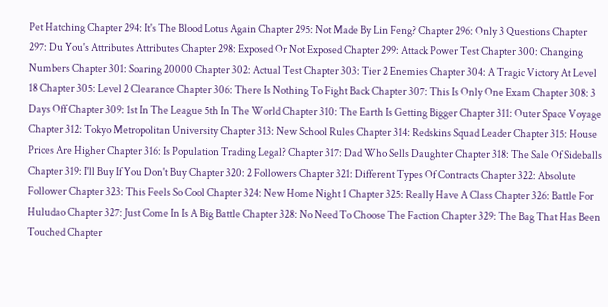Pet Hatching Chapter 294: It's The Blood Lotus Again Chapter 295: Not Made By Lin Feng? Chapter 296: Only 3 Questions Chapter 297: Du You's Attributes Attributes Chapter 298: Exposed Or Not Exposed Chapter 299: Attack Power Test Chapter 300: Changing Numbers Chapter 301: Soaring 20000 Chapter 302: Actual Test Chapter 303: Tier 2 Enemies Chapter 304: A Tragic Victory At Level 18 Chapter 305: Level 2 Clearance Chapter 306: There Is Nothing To Fight Back Chapter 307: This Is Only One Exam Chapter 308: 3 Days Off Chapter 309: 1st In The League 5th In The World Chapter 310: The Earth Is Getting Bigger Chapter 311: Outer Space Voyage Chapter 312: Tokyo Metropolitan University Chapter 313: New School Rules Chapter 314: Redskins Squad Leader Chapter 315: House Prices Are Higher Chapter 316: Is Population Trading Legal? Chapter 317: Dad Who Sells Daughter Chapter 318: The Sale Of Sideballs Chapter 319: I'll Buy If You Don't Buy Chapter 320: 2 Followers Chapter 321: Different Types Of Contracts Chapter 322: Absolute Follower Chapter 323: This Feels So Cool Chapter 324: New Home Night 1 Chapter 325: Really Have A Class Chapter 326: Battle For Huludao Chapter 327: Just Come In Is A Big Battle Chapter 328: No Need To Choose The Faction Chapter 329: The Bag That Has Been Touched Chapter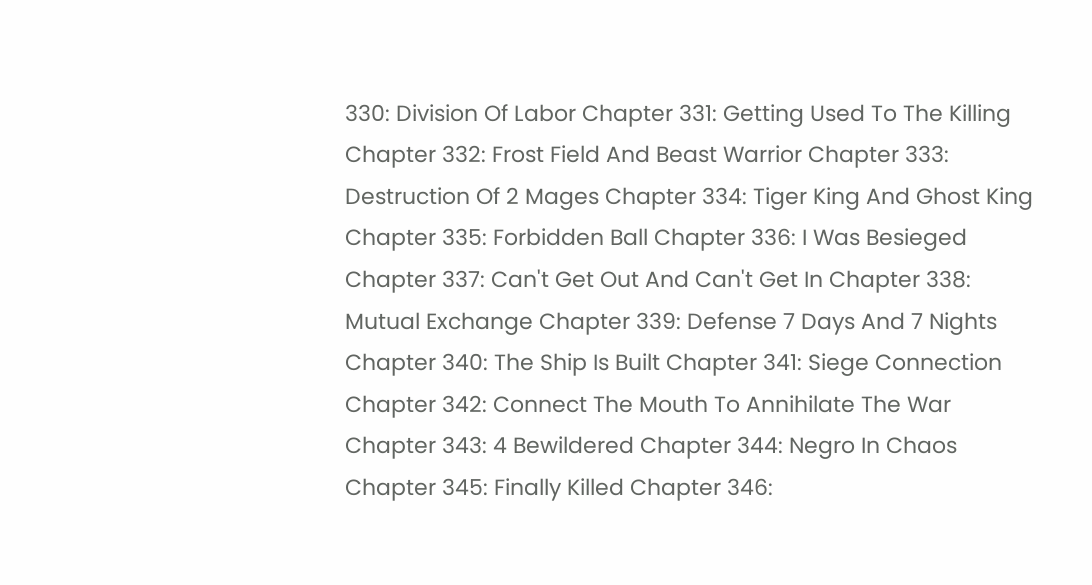330: Division Of Labor Chapter 331: Getting Used To The Killing Chapter 332: Frost Field And Beast Warrior Chapter 333: Destruction Of 2 Mages Chapter 334: Tiger King And Ghost King Chapter 335: Forbidden Ball Chapter 336: I Was Besieged Chapter 337: Can't Get Out And Can't Get In Chapter 338: Mutual Exchange Chapter 339: Defense 7 Days And 7 Nights Chapter 340: The Ship Is Built Chapter 341: Siege Connection Chapter 342: Connect The Mouth To Annihilate The War Chapter 343: 4 Bewildered Chapter 344: Negro In Chaos Chapter 345: Finally Killed Chapter 346: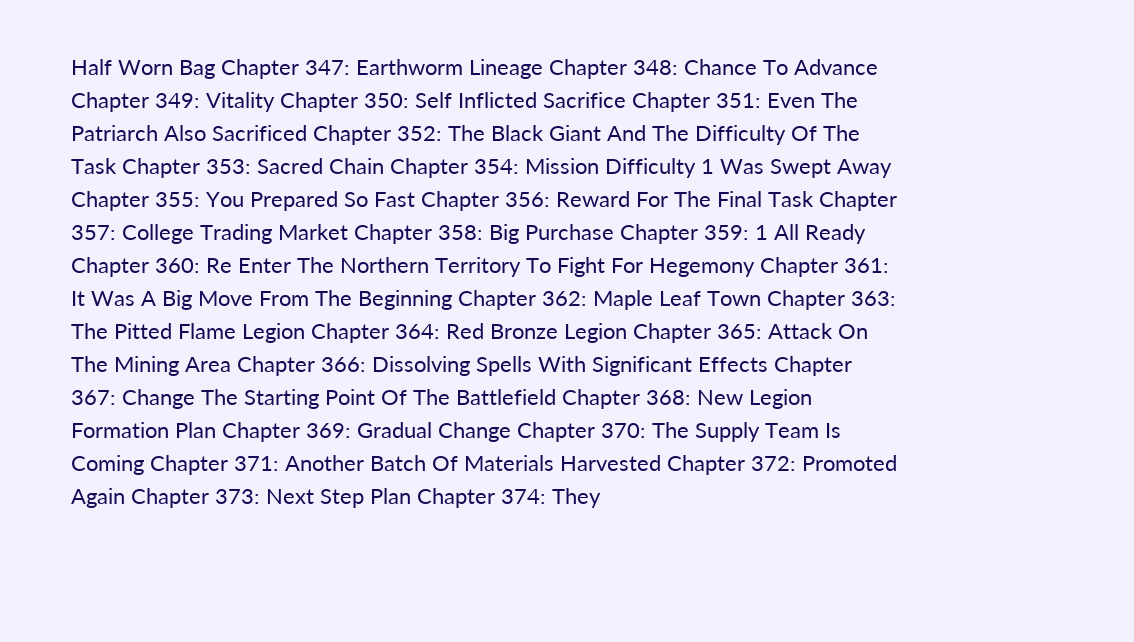Half Worn Bag Chapter 347: Earthworm Lineage Chapter 348: Chance To Advance Chapter 349: Vitality Chapter 350: Self Inflicted Sacrifice Chapter 351: Even The Patriarch Also Sacrificed Chapter 352: The Black Giant And The Difficulty Of The Task Chapter 353: Sacred Chain Chapter 354: Mission Difficulty 1 Was Swept Away Chapter 355: You Prepared So Fast Chapter 356: Reward For The Final Task Chapter 357: College Trading Market Chapter 358: Big Purchase Chapter 359: 1 All Ready Chapter 360: Re Enter The Northern Territory To Fight For Hegemony Chapter 361: It Was A Big Move From The Beginning Chapter 362: Maple Leaf Town Chapter 363: The Pitted Flame Legion Chapter 364: Red Bronze Legion Chapter 365: Attack On The Mining Area Chapter 366: Dissolving Spells With Significant Effects Chapter 367: Change The Starting Point Of The Battlefield Chapter 368: New Legion Formation Plan Chapter 369: Gradual Change Chapter 370: The Supply Team Is Coming Chapter 371: Another Batch Of Materials Harvested Chapter 372: Promoted Again Chapter 373: Next Step Plan Chapter 374: They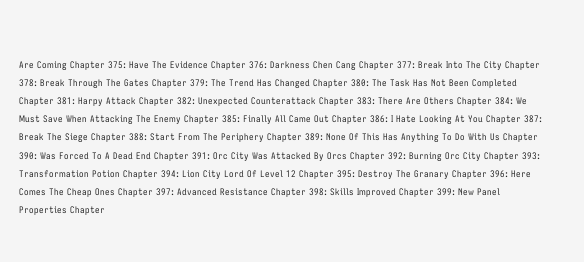Are Coming Chapter 375: Have The Evidence Chapter 376: Darkness Chen Cang Chapter 377: Break Into The City Chapter 378: Break Through The Gates Chapter 379: The Trend Has Changed Chapter 380: The Task Has Not Been Completed Chapter 381: Harpy Attack Chapter 382: Unexpected Counterattack Chapter 383: There Are Others Chapter 384: We Must Save When Attacking The Enemy Chapter 385: Finally All Came Out Chapter 386: I Hate Looking At You Chapter 387: Break The Siege Chapter 388: Start From The Periphery Chapter 389: None Of This Has Anything To Do With Us Chapter 390: Was Forced To A Dead End Chapter 391: Orc City Was Attacked By Orcs Chapter 392: Burning Orc City Chapter 393: Transformation Potion Chapter 394: Lion City Lord Of Level 12 Chapter 395: Destroy The Granary Chapter 396: Here Comes The Cheap Ones Chapter 397: Advanced Resistance Chapter 398: Skills Improved Chapter 399: New Panel Properties Chapter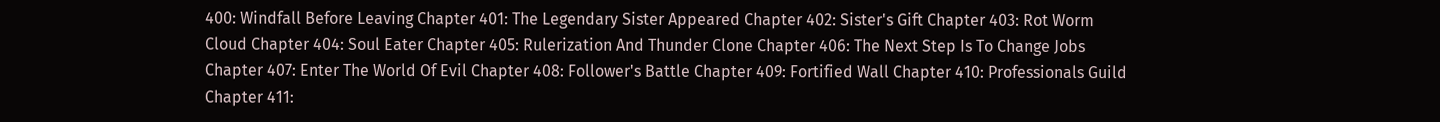400: Windfall Before Leaving Chapter 401: The Legendary Sister Appeared Chapter 402: Sister's Gift Chapter 403: Rot Worm Cloud Chapter 404: Soul Eater Chapter 405: Rulerization And Thunder Clone Chapter 406: The Next Step Is To Change Jobs Chapter 407: Enter The World Of Evil Chapter 408: Follower's Battle Chapter 409: Fortified Wall Chapter 410: Professionals Guild Chapter 411: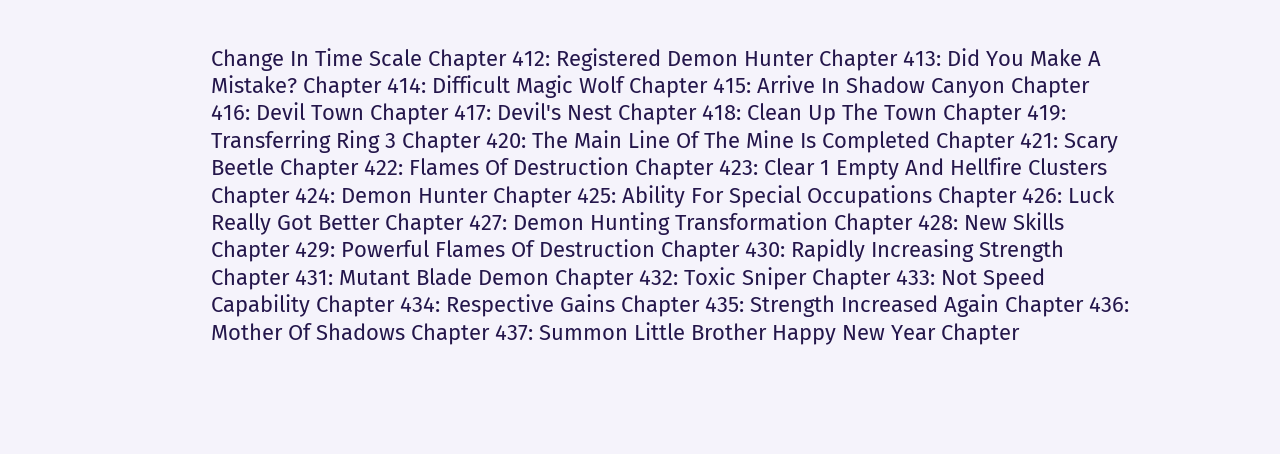Change In Time Scale Chapter 412: Registered Demon Hunter Chapter 413: Did You Make A Mistake? Chapter 414: Difficult Magic Wolf Chapter 415: Arrive In Shadow Canyon Chapter 416: Devil Town Chapter 417: Devil's Nest Chapter 418: Clean Up The Town Chapter 419: Transferring Ring 3 Chapter 420: The Main Line Of The Mine Is Completed Chapter 421: Scary Beetle Chapter 422: Flames Of Destruction Chapter 423: Clear 1 Empty And Hellfire Clusters Chapter 424: Demon Hunter Chapter 425: Ability For Special Occupations Chapter 426: Luck Really Got Better Chapter 427: Demon Hunting Transformation Chapter 428: New Skills Chapter 429: Powerful Flames Of Destruction Chapter 430: Rapidly Increasing Strength Chapter 431: Mutant Blade Demon Chapter 432: Toxic Sniper Chapter 433: Not Speed Capability Chapter 434: Respective Gains Chapter 435: Strength Increased Again Chapter 436: Mother Of Shadows Chapter 437: Summon Little Brother Happy New Year Chapter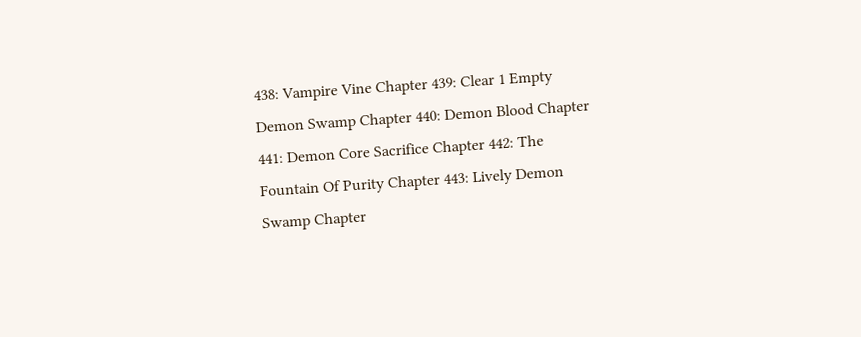438: Vampire Vine Chapter 439: Clear 1 Empty Demon Swamp Chapter 440: Demon Blood Chapter 441: Demon Core Sacrifice Chapter 442: The Fountain Of Purity Chapter 443: Lively Demon Swamp Chapter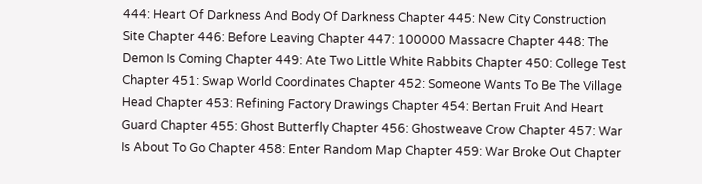444: Heart Of Darkness And Body Of Darkness Chapter 445: New City Construction Site Chapter 446: Before Leaving Chapter 447: 100000 Massacre Chapter 448: The Demon Is Coming Chapter 449: Ate Two Little White Rabbits Chapter 450: College Test Chapter 451: Swap World Coordinates Chapter 452: Someone Wants To Be The Village Head Chapter 453: Refining Factory Drawings Chapter 454: Bertan Fruit And Heart Guard Chapter 455: Ghost Butterfly Chapter 456: Ghostweave Crow Chapter 457: War Is About To Go Chapter 458: Enter Random Map Chapter 459: War Broke Out Chapter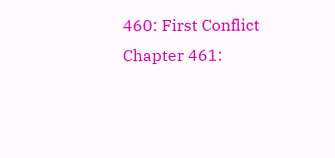460: First Conflict Chapter 461: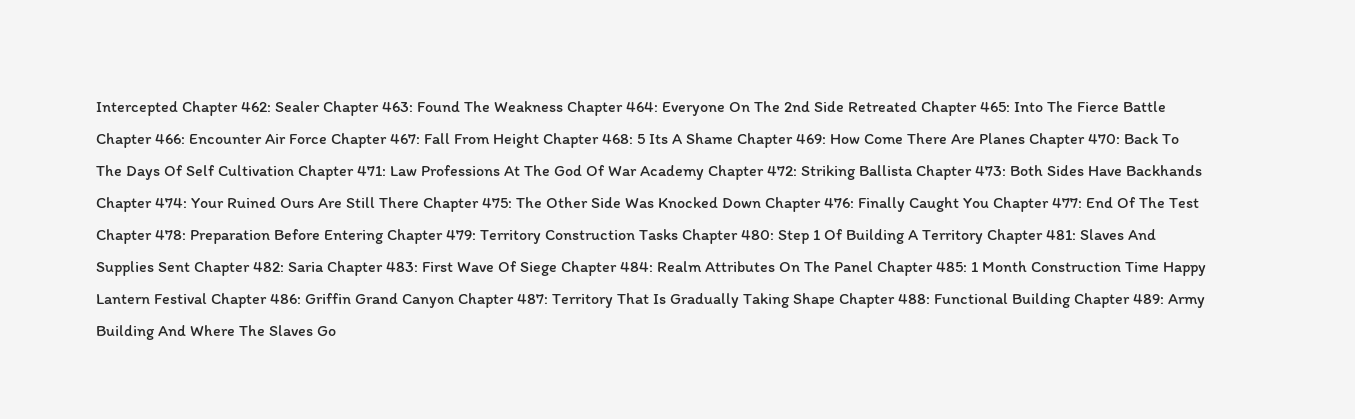Intercepted Chapter 462: Sealer Chapter 463: Found The Weakness Chapter 464: Everyone On The 2nd Side Retreated Chapter 465: Into The Fierce Battle Chapter 466: Encounter Air Force Chapter 467: Fall From Height Chapter 468: 5 Its A Shame Chapter 469: How Come There Are Planes Chapter 470: Back To The Days Of Self Cultivation Chapter 471: Law Professions At The God Of War Academy Chapter 472: Striking Ballista Chapter 473: Both Sides Have Backhands Chapter 474: Your Ruined Ours Are Still There Chapter 475: The Other Side Was Knocked Down Chapter 476: Finally Caught You Chapter 477: End Of The Test Chapter 478: Preparation Before Entering Chapter 479: Territory Construction Tasks Chapter 480: Step 1 Of Building A Territory Chapter 481: Slaves And Supplies Sent Chapter 482: Saria Chapter 483: First Wave Of Siege Chapter 484: Realm Attributes On The Panel Chapter 485: 1 Month Construction Time Happy Lantern Festival Chapter 486: Griffin Grand Canyon Chapter 487: Territory That Is Gradually Taking Shape Chapter 488: Functional Building Chapter 489: Army Building And Where The Slaves Go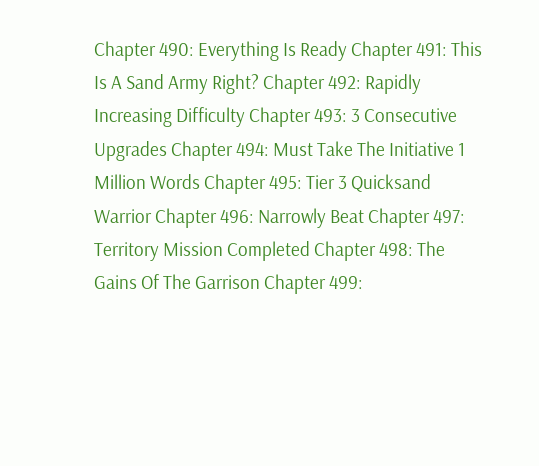Chapter 490: Everything Is Ready Chapter 491: This Is A Sand Army Right? Chapter 492: Rapidly Increasing Difficulty Chapter 493: 3 Consecutive Upgrades Chapter 494: Must Take The Initiative 1 Million Words Chapter 495: Tier 3 Quicksand Warrior Chapter 496: Narrowly Beat Chapter 497: Territory Mission Completed Chapter 498: The Gains Of The Garrison Chapter 499: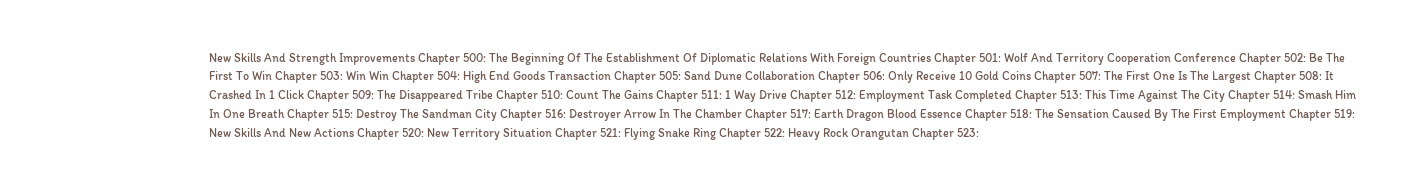New Skills And Strength Improvements Chapter 500: The Beginning Of The Establishment Of Diplomatic Relations With Foreign Countries Chapter 501: Wolf And Territory Cooperation Conference Chapter 502: Be The First To Win Chapter 503: Win Win Chapter 504: High End Goods Transaction Chapter 505: Sand Dune Collaboration Chapter 506: Only Receive 10 Gold Coins Chapter 507: The First One Is The Largest Chapter 508: It Crashed In 1 Click Chapter 509: The Disappeared Tribe Chapter 510: Count The Gains Chapter 511: 1 Way Drive Chapter 512: Employment Task Completed Chapter 513: This Time Against The City Chapter 514: Smash Him In One Breath Chapter 515: Destroy The Sandman City Chapter 516: Destroyer Arrow In The Chamber Chapter 517: Earth Dragon Blood Essence Chapter 518: The Sensation Caused By The First Employment Chapter 519: New Skills And New Actions Chapter 520: New Territory Situation Chapter 521: Flying Snake Ring Chapter 522: Heavy Rock Orangutan Chapter 523: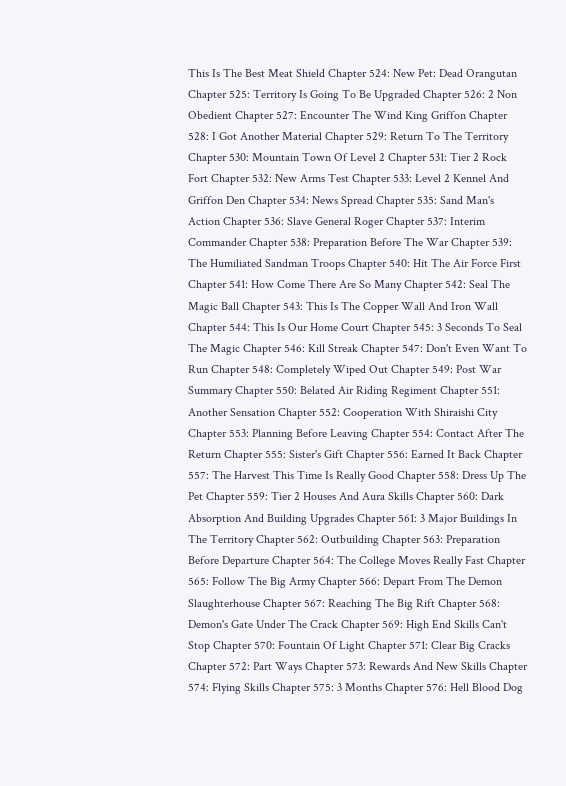This Is The Best Meat Shield Chapter 524: New Pet: Dead Orangutan Chapter 525: Territory Is Going To Be Upgraded Chapter 526: 2 Non Obedient Chapter 527: Encounter The Wind King Griffon Chapter 528: I Got Another Material Chapter 529: Return To The Territory Chapter 530: Mountain Town Of Level 2 Chapter 531: Tier 2 Rock Fort Chapter 532: New Arms Test Chapter 533: Level 2 Kennel And Griffon Den Chapter 534: News Spread Chapter 535: Sand Man's Action Chapter 536: Slave General Roger Chapter 537: Interim Commander Chapter 538: Preparation Before The War Chapter 539: The Humiliated Sandman Troops Chapter 540: Hit The Air Force First Chapter 541: How Come There Are So Many Chapter 542: Seal The Magic Ball Chapter 543: This Is The Copper Wall And Iron Wall Chapter 544: This Is Our Home Court Chapter 545: 3 Seconds To Seal The Magic Chapter 546: Kill Streak Chapter 547: Don't Even Want To Run Chapter 548: Completely Wiped Out Chapter 549: Post War Summary Chapter 550: Belated Air Riding Regiment Chapter 551: Another Sensation Chapter 552: Cooperation With Shiraishi City Chapter 553: Planning Before Leaving Chapter 554: Contact After The Return Chapter 555: Sister's Gift Chapter 556: Earned It Back Chapter 557: The Harvest This Time Is Really Good Chapter 558: Dress Up The Pet Chapter 559: Tier 2 Houses And Aura Skills Chapter 560: Dark Absorption And Building Upgrades Chapter 561: 3 Major Buildings In The Territory Chapter 562: Outbuilding Chapter 563: Preparation Before Departure Chapter 564: The College Moves Really Fast Chapter 565: Follow The Big Army Chapter 566: Depart From The Demon Slaughterhouse Chapter 567: Reaching The Big Rift Chapter 568: Demon's Gate Under The Crack Chapter 569: High End Skills Can't Stop Chapter 570: Fountain Of Light Chapter 571: Clear Big Cracks Chapter 572: Part Ways Chapter 573: Rewards And New Skills Chapter 574: Flying Skills Chapter 575: 3 Months Chapter 576: Hell Blood Dog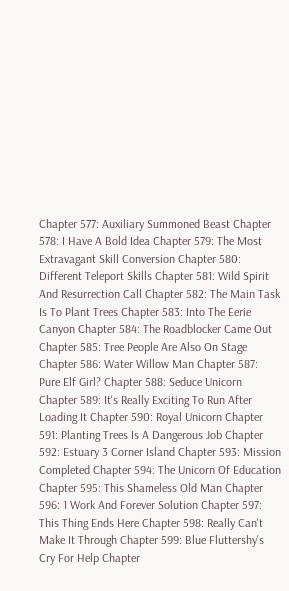Chapter 577: Auxiliary Summoned Beast Chapter 578: I Have A Bold Idea Chapter 579: The Most Extravagant Skill Conversion Chapter 580: Different Teleport Skills Chapter 581: Wild Spirit And Resurrection Call Chapter 582: The Main Task Is To Plant Trees Chapter 583: Into The Eerie Canyon Chapter 584: The Roadblocker Came Out Chapter 585: Tree People Are Also On Stage Chapter 586: Water Willow Man Chapter 587: Pure Elf Girl? Chapter 588: Seduce Unicorn Chapter 589: It's Really Exciting To Run After Loading It Chapter 590: Royal Unicorn Chapter 591: Planting Trees Is A Dangerous Job Chapter 592: Estuary 3 Corner Island Chapter 593: Mission Completed Chapter 594: The Unicorn Of Education Chapter 595: This Shameless Old Man Chapter 596: 1 Work And Forever Solution Chapter 597: This Thing Ends Here Chapter 598: Really Can't Make It Through Chapter 599: Blue Fluttershy's Cry For Help Chapter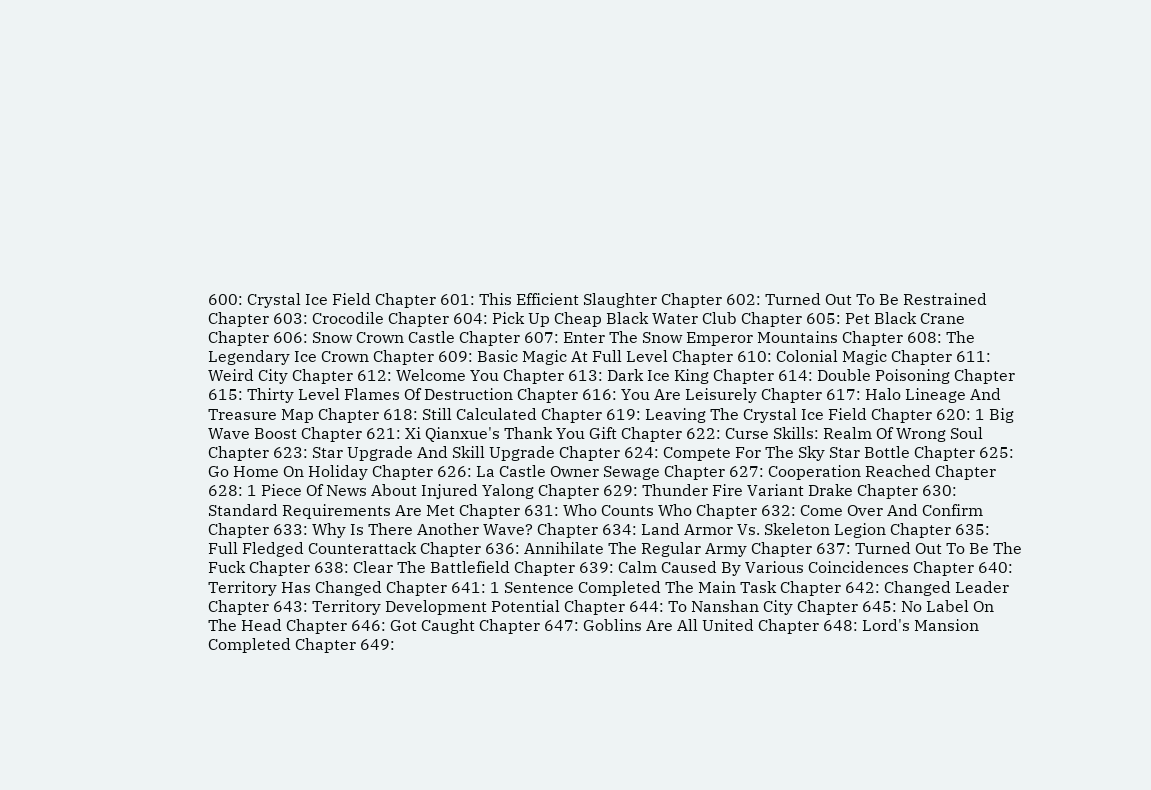600: Crystal Ice Field Chapter 601: This Efficient Slaughter Chapter 602: Turned Out To Be Restrained Chapter 603: Crocodile Chapter 604: Pick Up Cheap Black Water Club Chapter 605: Pet Black Crane Chapter 606: Snow Crown Castle Chapter 607: Enter The Snow Emperor Mountains Chapter 608: The Legendary Ice Crown Chapter 609: Basic Magic At Full Level Chapter 610: Colonial Magic Chapter 611: Weird City Chapter 612: Welcome You Chapter 613: Dark Ice King Chapter 614: Double Poisoning Chapter 615: Thirty Level Flames Of Destruction Chapter 616: You Are Leisurely Chapter 617: Halo Lineage And Treasure Map Chapter 618: Still Calculated Chapter 619: Leaving The Crystal Ice Field Chapter 620: 1 Big Wave Boost Chapter 621: Xi Qianxue's Thank You Gift Chapter 622: Curse Skills: Realm Of Wrong Soul Chapter 623: Star Upgrade And Skill Upgrade Chapter 624: Compete For The Sky Star Bottle Chapter 625: Go Home On Holiday Chapter 626: La Castle Owner Sewage Chapter 627: Cooperation Reached Chapter 628: 1 Piece Of News About Injured Yalong Chapter 629: Thunder Fire Variant Drake Chapter 630: Standard Requirements Are Met Chapter 631: Who Counts Who Chapter 632: Come Over And Confirm Chapter 633: Why Is There Another Wave? Chapter 634: Land Armor Vs. Skeleton Legion Chapter 635: Full Fledged Counterattack Chapter 636: Annihilate The Regular Army Chapter 637: Turned Out To Be The Fuck Chapter 638: Clear The Battlefield Chapter 639: Calm Caused By Various Coincidences Chapter 640: Territory Has Changed Chapter 641: 1 Sentence Completed The Main Task Chapter 642: Changed Leader Chapter 643: Territory Development Potential Chapter 644: To Nanshan City Chapter 645: No Label On The Head Chapter 646: Got Caught Chapter 647: Goblins Are All United Chapter 648: Lord's Mansion Completed Chapter 649: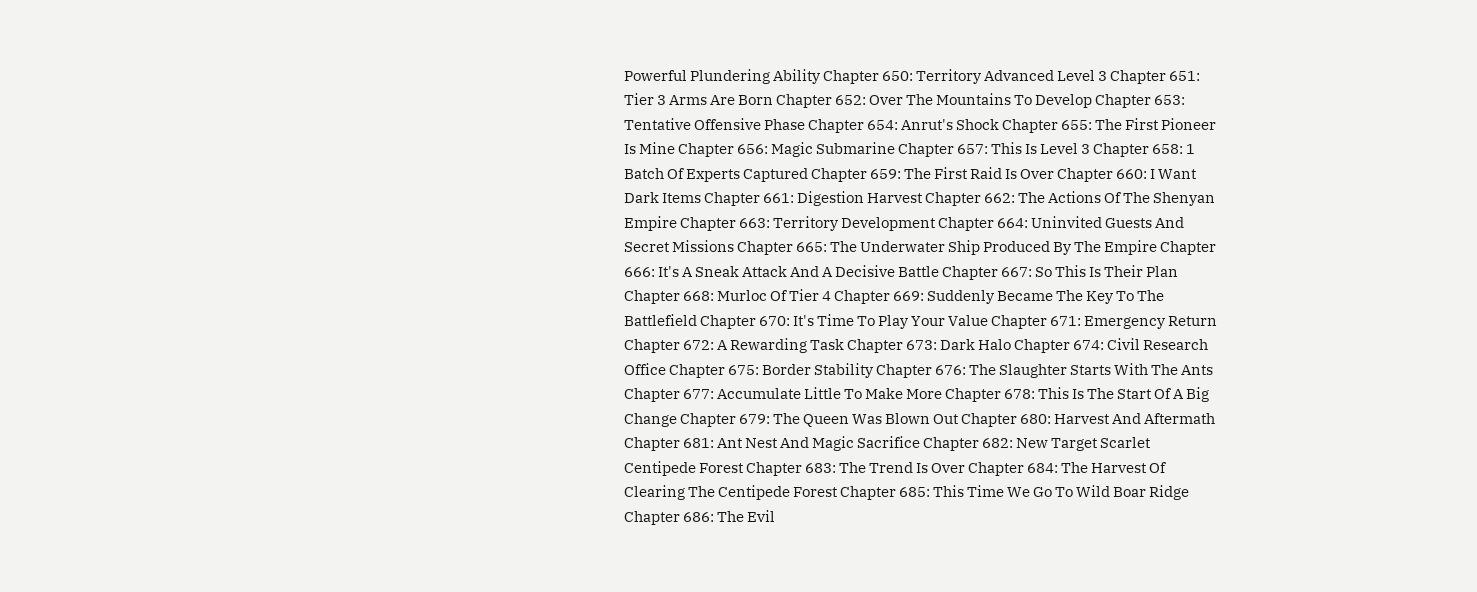Powerful Plundering Ability Chapter 650: Territory Advanced Level 3 Chapter 651: Tier 3 Arms Are Born Chapter 652: Over The Mountains To Develop Chapter 653: Tentative Offensive Phase Chapter 654: Anrut's Shock Chapter 655: The First Pioneer Is Mine Chapter 656: Magic Submarine Chapter 657: This Is Level 3 Chapter 658: 1 Batch Of Experts Captured Chapter 659: The First Raid Is Over Chapter 660: I Want Dark Items Chapter 661: Digestion Harvest Chapter 662: The Actions Of The Shenyan Empire Chapter 663: Territory Development Chapter 664: Uninvited Guests And Secret Missions Chapter 665: The Underwater Ship Produced By The Empire Chapter 666: It's A Sneak Attack And A Decisive Battle Chapter 667: So This Is Their Plan Chapter 668: Murloc Of Tier 4 Chapter 669: Suddenly Became The Key To The Battlefield Chapter 670: It's Time To Play Your Value Chapter 671: Emergency Return Chapter 672: A Rewarding Task Chapter 673: Dark Halo Chapter 674: Civil Research Office Chapter 675: Border Stability Chapter 676: The Slaughter Starts With The Ants Chapter 677: Accumulate Little To Make More Chapter 678: This Is The Start Of A Big Change Chapter 679: The Queen Was Blown Out Chapter 680: Harvest And Aftermath Chapter 681: Ant Nest And Magic Sacrifice Chapter 682: New Target Scarlet Centipede Forest Chapter 683: The Trend Is Over Chapter 684: The Harvest Of Clearing The Centipede Forest Chapter 685: This Time We Go To Wild Boar Ridge Chapter 686: The Evil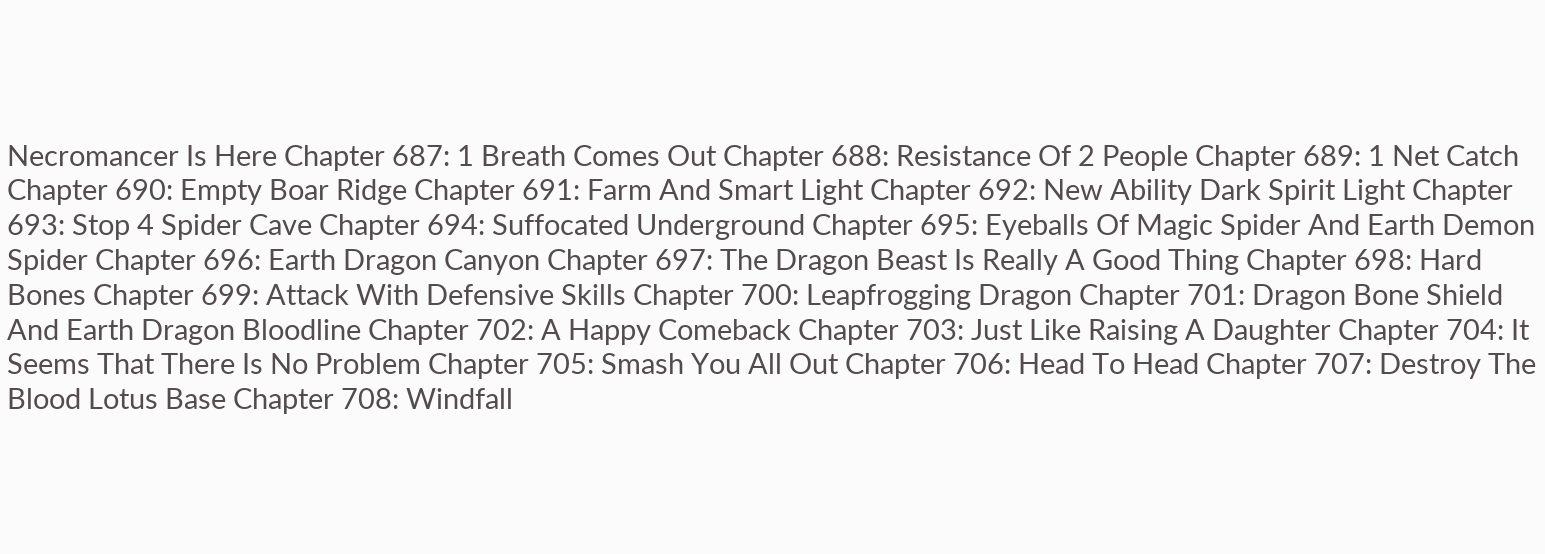Necromancer Is Here Chapter 687: 1 Breath Comes Out Chapter 688: Resistance Of 2 People Chapter 689: 1 Net Catch Chapter 690: Empty Boar Ridge Chapter 691: Farm And Smart Light Chapter 692: New Ability Dark Spirit Light Chapter 693: Stop 4 Spider Cave Chapter 694: Suffocated Underground Chapter 695: Eyeballs Of Magic Spider And Earth Demon Spider Chapter 696: Earth Dragon Canyon Chapter 697: The Dragon Beast Is Really A Good Thing Chapter 698: Hard Bones Chapter 699: Attack With Defensive Skills Chapter 700: Leapfrogging Dragon Chapter 701: Dragon Bone Shield And Earth Dragon Bloodline Chapter 702: A Happy Comeback Chapter 703: Just Like Raising A Daughter Chapter 704: It Seems That There Is No Problem Chapter 705: Smash You All Out Chapter 706: Head To Head Chapter 707: Destroy The Blood Lotus Base Chapter 708: Windfall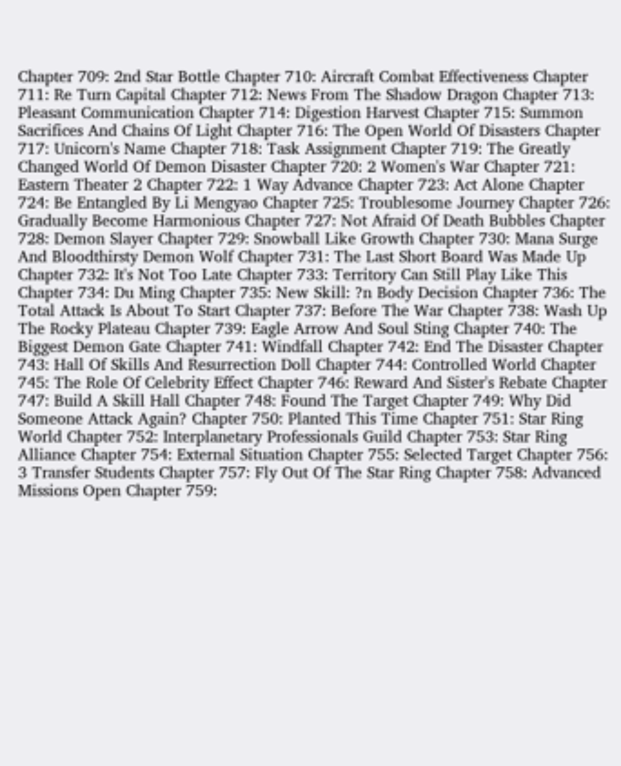Chapter 709: 2nd Star Bottle Chapter 710: Aircraft Combat Effectiveness Chapter 711: Re Turn Capital Chapter 712: News From The Shadow Dragon Chapter 713: Pleasant Communication Chapter 714: Digestion Harvest Chapter 715: Summon Sacrifices And Chains Of Light Chapter 716: The Open World Of Disasters Chapter 717: Unicorn's Name Chapter 718: Task Assignment Chapter 719: The Greatly Changed World Of Demon Disaster Chapter 720: 2 Women's War Chapter 721: Eastern Theater 2 Chapter 722: 1 Way Advance Chapter 723: Act Alone Chapter 724: Be Entangled By Li Mengyao Chapter 725: Troublesome Journey Chapter 726: Gradually Become Harmonious Chapter 727: Not Afraid Of Death Bubbles Chapter 728: Demon Slayer Chapter 729: Snowball Like Growth Chapter 730: Mana Surge And Bloodthirsty Demon Wolf Chapter 731: The Last Short Board Was Made Up Chapter 732: It's Not Too Late Chapter 733: Territory Can Still Play Like This Chapter 734: Du Ming Chapter 735: New Skill: ?n Body Decision Chapter 736: The Total Attack Is About To Start Chapter 737: Before The War Chapter 738: Wash Up The Rocky Plateau Chapter 739: Eagle Arrow And Soul Sting Chapter 740: The Biggest Demon Gate Chapter 741: Windfall Chapter 742: End The Disaster Chapter 743: Hall Of Skills And Resurrection Doll Chapter 744: Controlled World Chapter 745: The Role Of Celebrity Effect Chapter 746: Reward And Sister's Rebate Chapter 747: Build A Skill Hall Chapter 748: Found The Target Chapter 749: Why Did Someone Attack Again? Chapter 750: Planted This Time Chapter 751: Star Ring World Chapter 752: Interplanetary Professionals Guild Chapter 753: Star Ring Alliance Chapter 754: External Situation Chapter 755: Selected Target Chapter 756: 3 Transfer Students Chapter 757: Fly Out Of The Star Ring Chapter 758: Advanced Missions Open Chapter 759: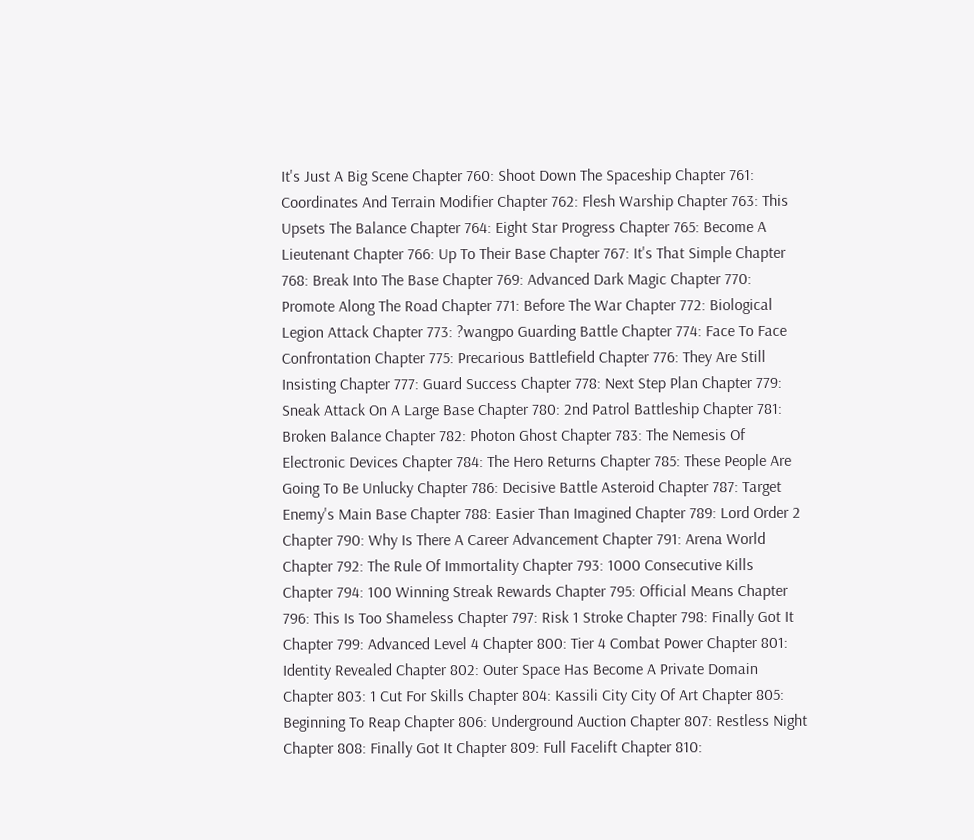It's Just A Big Scene Chapter 760: Shoot Down The Spaceship Chapter 761: Coordinates And Terrain Modifier Chapter 762: Flesh Warship Chapter 763: This Upsets The Balance Chapter 764: Eight Star Progress Chapter 765: Become A Lieutenant Chapter 766: Up To Their Base Chapter 767: It's That Simple Chapter 768: Break Into The Base Chapter 769: Advanced Dark Magic Chapter 770: Promote Along The Road Chapter 771: Before The War Chapter 772: Biological Legion Attack Chapter 773: ?wangpo Guarding Battle Chapter 774: Face To Face Confrontation Chapter 775: Precarious Battlefield Chapter 776: They Are Still Insisting Chapter 777: Guard Success Chapter 778: Next Step Plan Chapter 779: Sneak Attack On A Large Base Chapter 780: 2nd Patrol Battleship Chapter 781: Broken Balance Chapter 782: Photon Ghost Chapter 783: The Nemesis Of Electronic Devices Chapter 784: The Hero Returns Chapter 785: These People Are Going To Be Unlucky Chapter 786: Decisive Battle Asteroid Chapter 787: Target Enemy's Main Base Chapter 788: Easier Than Imagined Chapter 789: Lord Order 2 Chapter 790: Why Is There A Career Advancement Chapter 791: Arena World Chapter 792: The Rule Of Immortality Chapter 793: 1000 Consecutive Kills Chapter 794: 100 Winning Streak Rewards Chapter 795: Official Means Chapter 796: This Is Too Shameless Chapter 797: Risk 1 Stroke Chapter 798: Finally Got It Chapter 799: Advanced Level 4 Chapter 800: Tier 4 Combat Power Chapter 801: Identity Revealed Chapter 802: Outer Space Has Become A Private Domain Chapter 803: 1 Cut For Skills Chapter 804: Kassili City City Of Art Chapter 805: Beginning To Reap Chapter 806: Underground Auction Chapter 807: Restless Night Chapter 808: Finally Got It Chapter 809: Full Facelift Chapter 810: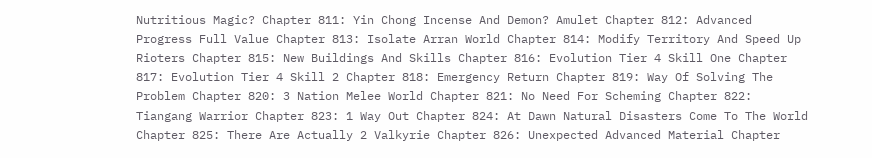Nutritious Magic? Chapter 811: Yin Chong Incense And Demon? Amulet Chapter 812: Advanced Progress Full Value Chapter 813: Isolate Arran World Chapter 814: Modify Territory And Speed Up Rioters Chapter 815: New Buildings And Skills Chapter 816: Evolution Tier 4 Skill One Chapter 817: Evolution Tier 4 Skill 2 Chapter 818: Emergency Return Chapter 819: Way Of Solving The Problem Chapter 820: 3 Nation Melee World Chapter 821: No Need For Scheming Chapter 822: Tiangang Warrior Chapter 823: 1 Way Out Chapter 824: At Dawn Natural Disasters Come To The World Chapter 825: There Are Actually 2 Valkyrie Chapter 826: Unexpected Advanced Material Chapter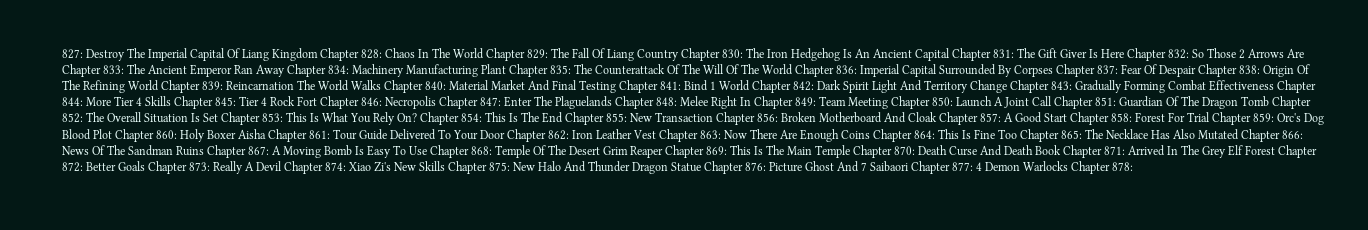827: Destroy The Imperial Capital Of Liang Kingdom Chapter 828: Chaos In The World Chapter 829: The Fall Of Liang Country Chapter 830: The Iron Hedgehog Is An Ancient Capital Chapter 831: The Gift Giver Is Here Chapter 832: So Those 2 Arrows Are Chapter 833: The Ancient Emperor Ran Away Chapter 834: Machinery Manufacturing Plant Chapter 835: The Counterattack Of The Will Of The World Chapter 836: Imperial Capital Surrounded By Corpses Chapter 837: Fear Of Despair Chapter 838: Origin Of The Refining World Chapter 839: Reincarnation The World Walks Chapter 840: Material Market And Final Testing Chapter 841: Bind 1 World Chapter 842: Dark Spirit Light And Territory Change Chapter 843: Gradually Forming Combat Effectiveness Chapter 844: More Tier 4 Skills Chapter 845: Tier 4 Rock Fort Chapter 846: Necropolis Chapter 847: Enter The Plaguelands Chapter 848: Melee Right In Chapter 849: Team Meeting Chapter 850: Launch A Joint Call Chapter 851: Guardian Of The Dragon Tomb Chapter 852: The Overall Situation Is Set Chapter 853: This Is What You Rely On? Chapter 854: This Is The End Chapter 855: New Transaction Chapter 856: Broken Motherboard And Cloak Chapter 857: A Good Start Chapter 858: Forest For Trial Chapter 859: Orc's Dog Blood Plot Chapter 860: Holy Boxer Aisha Chapter 861: Tour Guide Delivered To Your Door Chapter 862: Iron Leather Vest Chapter 863: Now There Are Enough Coins Chapter 864: This Is Fine Too Chapter 865: The Necklace Has Also Mutated Chapter 866: News Of The Sandman Ruins Chapter 867: A Moving Bomb Is Easy To Use Chapter 868: Temple Of The Desert Grim Reaper Chapter 869: This Is The Main Temple Chapter 870: Death Curse And Death Book Chapter 871: Arrived In The Grey Elf Forest Chapter 872: Better Goals Chapter 873: Really A Devil Chapter 874: Xiao Zi's New Skills Chapter 875: New Halo And Thunder Dragon Statue Chapter 876: Picture Ghost And 7 Saibaori Chapter 877: 4 Demon Warlocks Chapter 878: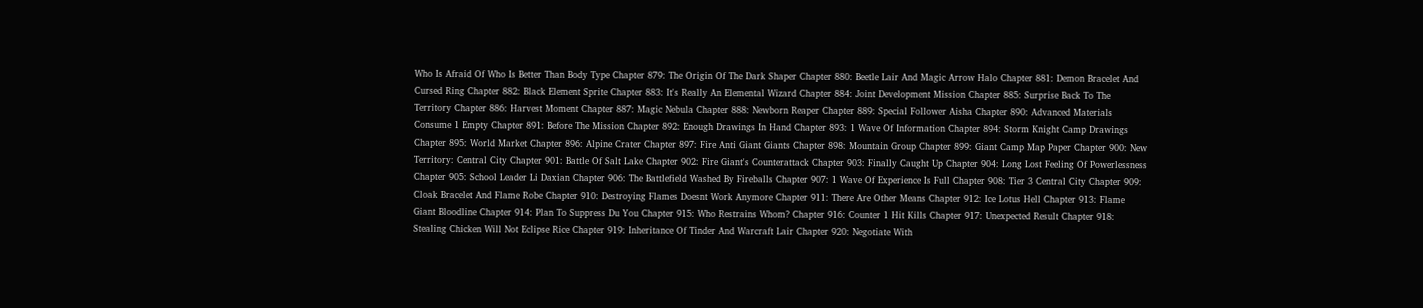Who Is Afraid Of Who Is Better Than Body Type Chapter 879: The Origin Of The Dark Shaper Chapter 880: Beetle Lair And Magic Arrow Halo Chapter 881: Demon Bracelet And Cursed Ring Chapter 882: Black Element Sprite Chapter 883: It's Really An Elemental Wizard Chapter 884: Joint Development Mission Chapter 885: Surprise Back To The Territory Chapter 886: Harvest Moment Chapter 887: Magic Nebula Chapter 888: Newborn Reaper Chapter 889: Special Follower Aisha Chapter 890: Advanced Materials Consume 1 Empty Chapter 891: Before The Mission Chapter 892: Enough Drawings In Hand Chapter 893: 1 Wave Of Information Chapter 894: Storm Knight Camp Drawings Chapter 895: World Market Chapter 896: Alpine Crater Chapter 897: Fire Anti Giant Giants Chapter 898: Mountain Group Chapter 899: Giant Camp Map Paper Chapter 900: New Territory: Central City Chapter 901: Battle Of Salt Lake Chapter 902: Fire Giant's Counterattack Chapter 903: Finally Caught Up Chapter 904: Long Lost Feeling Of Powerlessness Chapter 905: School Leader Li Daxian Chapter 906: The Battlefield Washed By Fireballs Chapter 907: 1 Wave Of Experience Is Full Chapter 908: Tier 3 Central City Chapter 909: Cloak Bracelet And Flame Robe Chapter 910: Destroying Flames Doesnt Work Anymore Chapter 911: There Are Other Means Chapter 912: Ice Lotus Hell Chapter 913: Flame Giant Bloodline Chapter 914: Plan To Suppress Du You Chapter 915: Who Restrains Whom? Chapter 916: Counter 1 Hit Kills Chapter 917: Unexpected Result Chapter 918: Stealing Chicken Will Not Eclipse Rice Chapter 919: Inheritance Of Tinder And Warcraft Lair Chapter 920: Negotiate With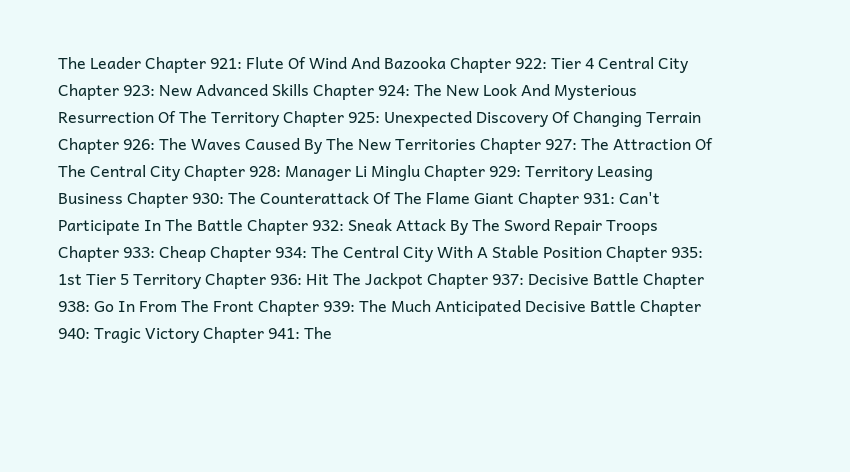The Leader Chapter 921: Flute Of Wind And Bazooka Chapter 922: Tier 4 Central City Chapter 923: New Advanced Skills Chapter 924: The New Look And Mysterious Resurrection Of The Territory Chapter 925: Unexpected Discovery Of Changing Terrain Chapter 926: The Waves Caused By The New Territories Chapter 927: The Attraction Of The Central City Chapter 928: Manager Li Minglu Chapter 929: Territory Leasing Business Chapter 930: The Counterattack Of The Flame Giant Chapter 931: Can't Participate In The Battle Chapter 932: Sneak Attack By The Sword Repair Troops Chapter 933: Cheap Chapter 934: The Central City With A Stable Position Chapter 935: 1st Tier 5 Territory Chapter 936: Hit The Jackpot Chapter 937: Decisive Battle Chapter 938: Go In From The Front Chapter 939: The Much Anticipated Decisive Battle Chapter 940: Tragic Victory Chapter 941: The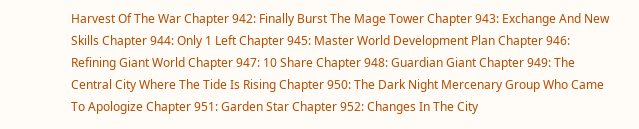Harvest Of The War Chapter 942: Finally Burst The Mage Tower Chapter 943: Exchange And New Skills Chapter 944: Only 1 Left Chapter 945: Master World Development Plan Chapter 946: Refining Giant World Chapter 947: 10 Share Chapter 948: Guardian Giant Chapter 949: The Central City Where The Tide Is Rising Chapter 950: The Dark Night Mercenary Group Who Came To Apologize Chapter 951: Garden Star Chapter 952: Changes In The City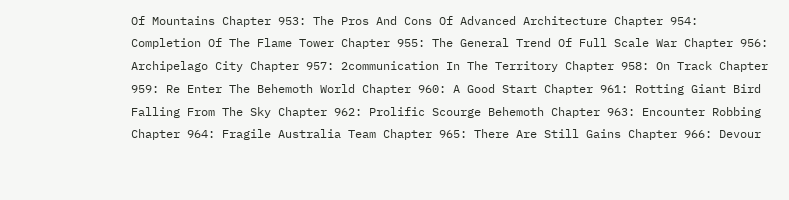Of Mountains Chapter 953: The Pros And Cons Of Advanced Architecture Chapter 954: Completion Of The Flame Tower Chapter 955: The General Trend Of Full Scale War Chapter 956: Archipelago City Chapter 957: 2communication In The Territory Chapter 958: On Track Chapter 959: Re Enter The Behemoth World Chapter 960: A Good Start Chapter 961: Rotting Giant Bird Falling From The Sky Chapter 962: Prolific Scourge Behemoth Chapter 963: Encounter Robbing Chapter 964: Fragile Australia Team Chapter 965: There Are Still Gains Chapter 966: Devour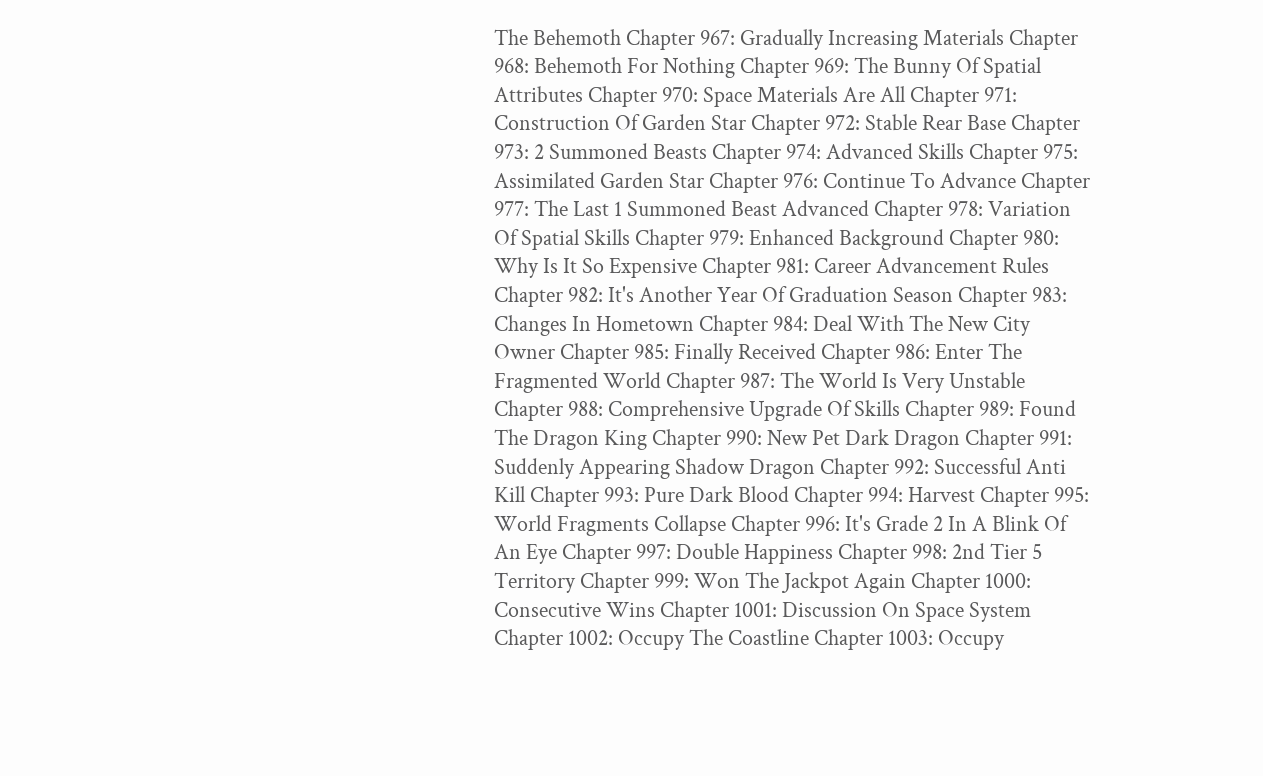The Behemoth Chapter 967: Gradually Increasing Materials Chapter 968: Behemoth For Nothing Chapter 969: The Bunny Of Spatial Attributes Chapter 970: Space Materials Are All Chapter 971: Construction Of Garden Star Chapter 972: Stable Rear Base Chapter 973: 2 Summoned Beasts Chapter 974: Advanced Skills Chapter 975: Assimilated Garden Star Chapter 976: Continue To Advance Chapter 977: The Last 1 Summoned Beast Advanced Chapter 978: Variation Of Spatial Skills Chapter 979: Enhanced Background Chapter 980: Why Is It So Expensive Chapter 981: Career Advancement Rules Chapter 982: It's Another Year Of Graduation Season Chapter 983: Changes In Hometown Chapter 984: Deal With The New City Owner Chapter 985: Finally Received Chapter 986: Enter The Fragmented World Chapter 987: The World Is Very Unstable Chapter 988: Comprehensive Upgrade Of Skills Chapter 989: Found The Dragon King Chapter 990: New Pet Dark Dragon Chapter 991: Suddenly Appearing Shadow Dragon Chapter 992: Successful Anti Kill Chapter 993: Pure Dark Blood Chapter 994: Harvest Chapter 995: World Fragments Collapse Chapter 996: It's Grade 2 In A Blink Of An Eye Chapter 997: Double Happiness Chapter 998: 2nd Tier 5 Territory Chapter 999: Won The Jackpot Again Chapter 1000: Consecutive Wins Chapter 1001: Discussion On Space System Chapter 1002: Occupy The Coastline Chapter 1003: Occupy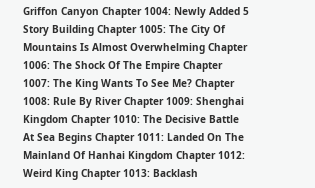Griffon Canyon Chapter 1004: Newly Added 5 Story Building Chapter 1005: The City Of Mountains Is Almost Overwhelming Chapter 1006: The Shock Of The Empire Chapter 1007: The King Wants To See Me? Chapter 1008: Rule By River Chapter 1009: Shenghai Kingdom Chapter 1010: The Decisive Battle At Sea Begins Chapter 1011: Landed On The Mainland Of Hanhai Kingdom Chapter 1012: Weird King Chapter 1013: Backlash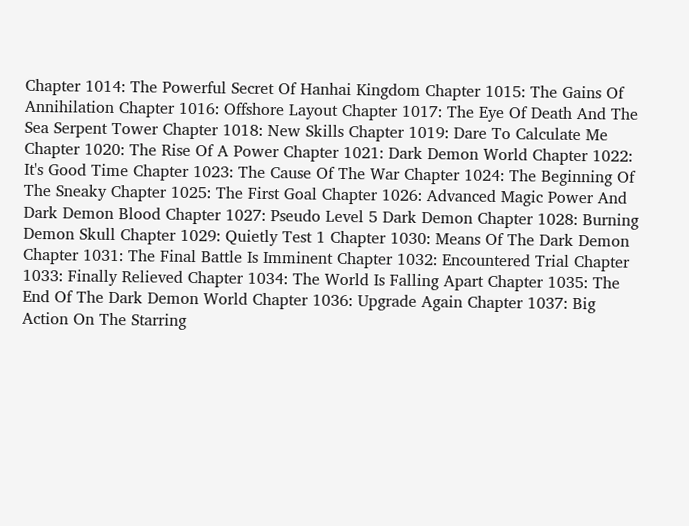Chapter 1014: The Powerful Secret Of Hanhai Kingdom Chapter 1015: The Gains Of Annihilation Chapter 1016: Offshore Layout Chapter 1017: The Eye Of Death And The Sea Serpent Tower Chapter 1018: New Skills Chapter 1019: Dare To Calculate Me Chapter 1020: The Rise Of A Power Chapter 1021: Dark Demon World Chapter 1022: It's Good Time Chapter 1023: The Cause Of The War Chapter 1024: The Beginning Of The Sneaky Chapter 1025: The First Goal Chapter 1026: Advanced Magic Power And Dark Demon Blood Chapter 1027: Pseudo Level 5 Dark Demon Chapter 1028: Burning Demon Skull Chapter 1029: Quietly Test 1 Chapter 1030: Means Of The Dark Demon Chapter 1031: The Final Battle Is Imminent Chapter 1032: Encountered Trial Chapter 1033: Finally Relieved Chapter 1034: The World Is Falling Apart Chapter 1035: The End Of The Dark Demon World Chapter 1036: Upgrade Again Chapter 1037: Big Action On The Starring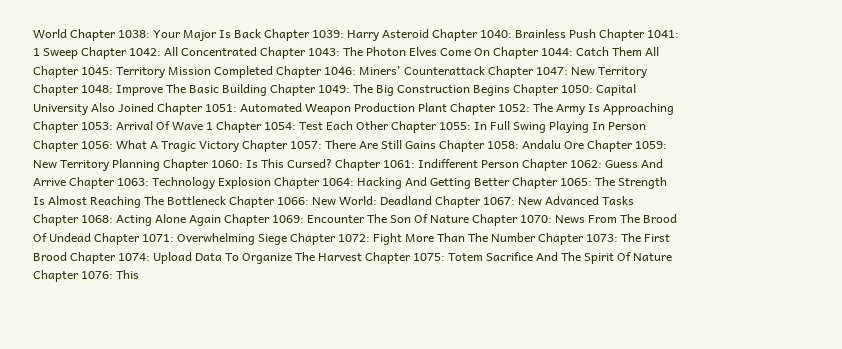World Chapter 1038: Your Major Is Back Chapter 1039: Harry Asteroid Chapter 1040: Brainless Push Chapter 1041: 1 Sweep Chapter 1042: All Concentrated Chapter 1043: The Photon Elves Come On Chapter 1044: Catch Them All Chapter 1045: Territory Mission Completed Chapter 1046: Miners' Counterattack Chapter 1047: New Territory Chapter 1048: Improve The Basic Building Chapter 1049: The Big Construction Begins Chapter 1050: Capital University Also Joined Chapter 1051: Automated Weapon Production Plant Chapter 1052: The Army Is Approaching Chapter 1053: Arrival Of Wave 1 Chapter 1054: Test Each Other Chapter 1055: In Full Swing Playing In Person Chapter 1056: What A Tragic Victory Chapter 1057: There Are Still Gains Chapter 1058: Andalu Ore Chapter 1059: New Territory Planning Chapter 1060: Is This Cursed? Chapter 1061: Indifferent Person Chapter 1062: Guess And Arrive Chapter 1063: Technology Explosion Chapter 1064: Hacking And Getting Better Chapter 1065: The Strength Is Almost Reaching The Bottleneck Chapter 1066: New World: Deadland Chapter 1067: New Advanced Tasks Chapter 1068: Acting Alone Again Chapter 1069: Encounter The Son Of Nature Chapter 1070: News From The Brood Of Undead Chapter 1071: Overwhelming Siege Chapter 1072: Fight More Than The Number Chapter 1073: The First Brood Chapter 1074: Upload Data To Organize The Harvest Chapter 1075: Totem Sacrifice And The Spirit Of Nature Chapter 1076: This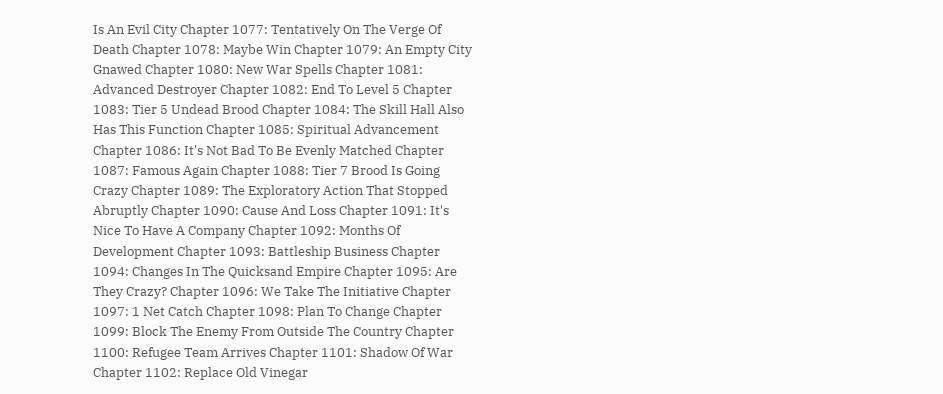Is An Evil City Chapter 1077: Tentatively On The Verge Of Death Chapter 1078: Maybe Win Chapter 1079: An Empty City Gnawed Chapter 1080: New War Spells Chapter 1081: Advanced Destroyer Chapter 1082: End To Level 5 Chapter 1083: Tier 5 Undead Brood Chapter 1084: The Skill Hall Also Has This Function Chapter 1085: Spiritual Advancement Chapter 1086: It's Not Bad To Be Evenly Matched Chapter 1087: Famous Again Chapter 1088: Tier 7 Brood Is Going Crazy Chapter 1089: The Exploratory Action That Stopped Abruptly Chapter 1090: Cause And Loss Chapter 1091: It's Nice To Have A Company Chapter 1092: Months Of Development Chapter 1093: Battleship Business Chapter 1094: Changes In The Quicksand Empire Chapter 1095: Are They Crazy? Chapter 1096: We Take The Initiative Chapter 1097: 1 Net Catch Chapter 1098: Plan To Change Chapter 1099: Block The Enemy From Outside The Country Chapter 1100: Refugee Team Arrives Chapter 1101: Shadow Of War Chapter 1102: Replace Old Vinegar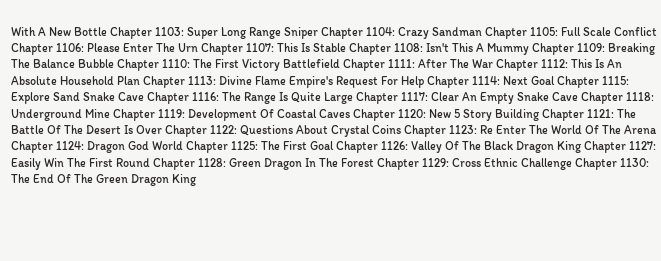With A New Bottle Chapter 1103: Super Long Range Sniper Chapter 1104: Crazy Sandman Chapter 1105: Full Scale Conflict Chapter 1106: Please Enter The Urn Chapter 1107: This Is Stable Chapter 1108: Isn't This A Mummy Chapter 1109: Breaking The Balance Bubble Chapter 1110: The First Victory Battlefield Chapter 1111: After The War Chapter 1112: This Is An Absolute Household Plan Chapter 1113: Divine Flame Empire's Request For Help Chapter 1114: Next Goal Chapter 1115: Explore Sand Snake Cave Chapter 1116: The Range Is Quite Large Chapter 1117: Clear An Empty Snake Cave Chapter 1118: Underground Mine Chapter 1119: Development Of Coastal Caves Chapter 1120: New 5 Story Building Chapter 1121: The Battle Of The Desert Is Over Chapter 1122: Questions About Crystal Coins Chapter 1123: Re Enter The World Of The Arena Chapter 1124: Dragon God World Chapter 1125: The First Goal Chapter 1126: Valley Of The Black Dragon King Chapter 1127: Easily Win The First Round Chapter 1128: Green Dragon In The Forest Chapter 1129: Cross Ethnic Challenge Chapter 1130: The End Of The Green Dragon King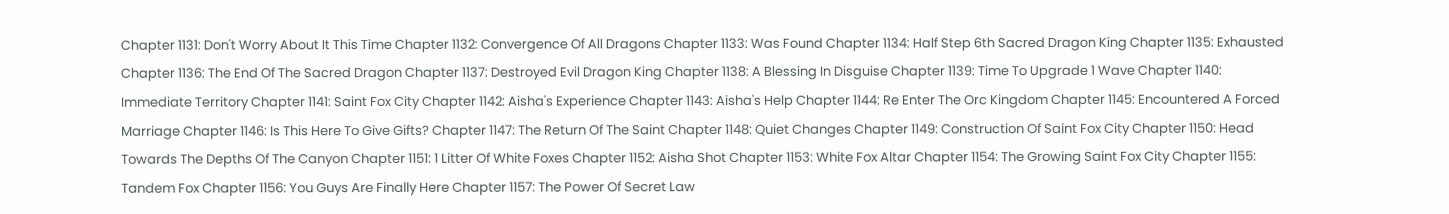Chapter 1131: Don't Worry About It This Time Chapter 1132: Convergence Of All Dragons Chapter 1133: Was Found Chapter 1134: Half Step 6th Sacred Dragon King Chapter 1135: Exhausted Chapter 1136: The End Of The Sacred Dragon Chapter 1137: Destroyed Evil Dragon King Chapter 1138: A Blessing In Disguise Chapter 1139: Time To Upgrade 1 Wave Chapter 1140: Immediate Territory Chapter 1141: Saint Fox City Chapter 1142: Aisha's Experience Chapter 1143: Aisha's Help Chapter 1144: Re Enter The Orc Kingdom Chapter 1145: Encountered A Forced Marriage Chapter 1146: Is This Here To Give Gifts? Chapter 1147: The Return Of The Saint Chapter 1148: Quiet Changes Chapter 1149: Construction Of Saint Fox City Chapter 1150: Head Towards The Depths Of The Canyon Chapter 1151: 1 Litter Of White Foxes Chapter 1152: Aisha Shot Chapter 1153: White Fox Altar Chapter 1154: The Growing Saint Fox City Chapter 1155: Tandem Fox Chapter 1156: You Guys Are Finally Here Chapter 1157: The Power Of Secret Law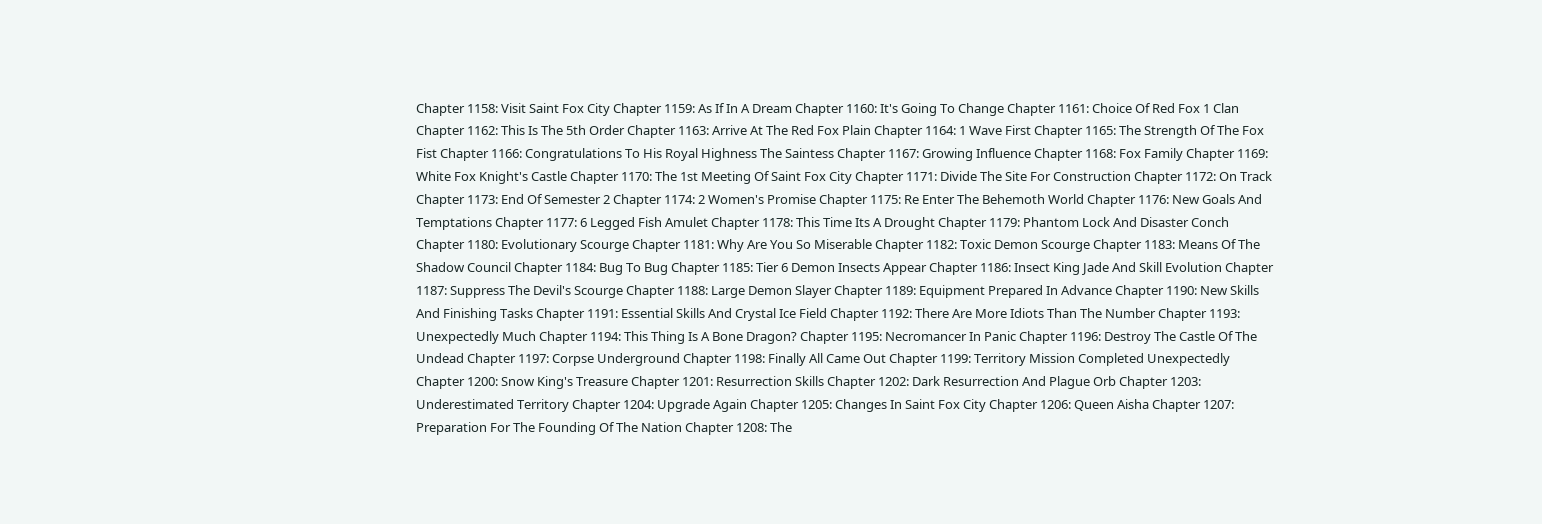Chapter 1158: Visit Saint Fox City Chapter 1159: As If In A Dream Chapter 1160: It's Going To Change Chapter 1161: Choice Of Red Fox 1 Clan Chapter 1162: This Is The 5th Order Chapter 1163: Arrive At The Red Fox Plain Chapter 1164: 1 Wave First Chapter 1165: The Strength Of The Fox Fist Chapter 1166: Congratulations To His Royal Highness The Saintess Chapter 1167: Growing Influence Chapter 1168: Fox Family Chapter 1169: White Fox Knight's Castle Chapter 1170: The 1st Meeting Of Saint Fox City Chapter 1171: Divide The Site For Construction Chapter 1172: On Track Chapter 1173: End Of Semester 2 Chapter 1174: 2 Women's Promise Chapter 1175: Re Enter The Behemoth World Chapter 1176: New Goals And Temptations Chapter 1177: 6 Legged Fish Amulet Chapter 1178: This Time Its A Drought Chapter 1179: Phantom Lock And Disaster Conch Chapter 1180: Evolutionary Scourge Chapter 1181: Why Are You So Miserable Chapter 1182: Toxic Demon Scourge Chapter 1183: Means Of The Shadow Council Chapter 1184: Bug To Bug Chapter 1185: Tier 6 Demon Insects Appear Chapter 1186: Insect King Jade And Skill Evolution Chapter 1187: Suppress The Devil's Scourge Chapter 1188: Large Demon Slayer Chapter 1189: Equipment Prepared In Advance Chapter 1190: New Skills And Finishing Tasks Chapter 1191: Essential Skills And Crystal Ice Field Chapter 1192: There Are More Idiots Than The Number Chapter 1193: Unexpectedly Much Chapter 1194: This Thing Is A Bone Dragon? Chapter 1195: Necromancer In Panic Chapter 1196: Destroy The Castle Of The Undead Chapter 1197: Corpse Underground Chapter 1198: Finally All Came Out Chapter 1199: Territory Mission Completed Unexpectedly Chapter 1200: Snow King's Treasure Chapter 1201: Resurrection Skills Chapter 1202: Dark Resurrection And Plague Orb Chapter 1203: Underestimated Territory Chapter 1204: Upgrade Again Chapter 1205: Changes In Saint Fox City Chapter 1206: Queen Aisha Chapter 1207: Preparation For The Founding Of The Nation Chapter 1208: The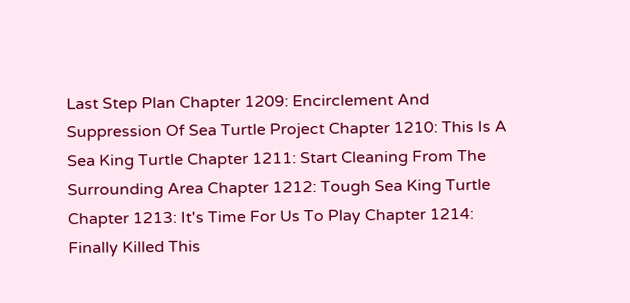Last Step Plan Chapter 1209: Encirclement And Suppression Of Sea Turtle Project Chapter 1210: This Is A Sea King Turtle Chapter 1211: Start Cleaning From The Surrounding Area Chapter 1212: Tough Sea King Turtle Chapter 1213: It's Time For Us To Play Chapter 1214: Finally Killed This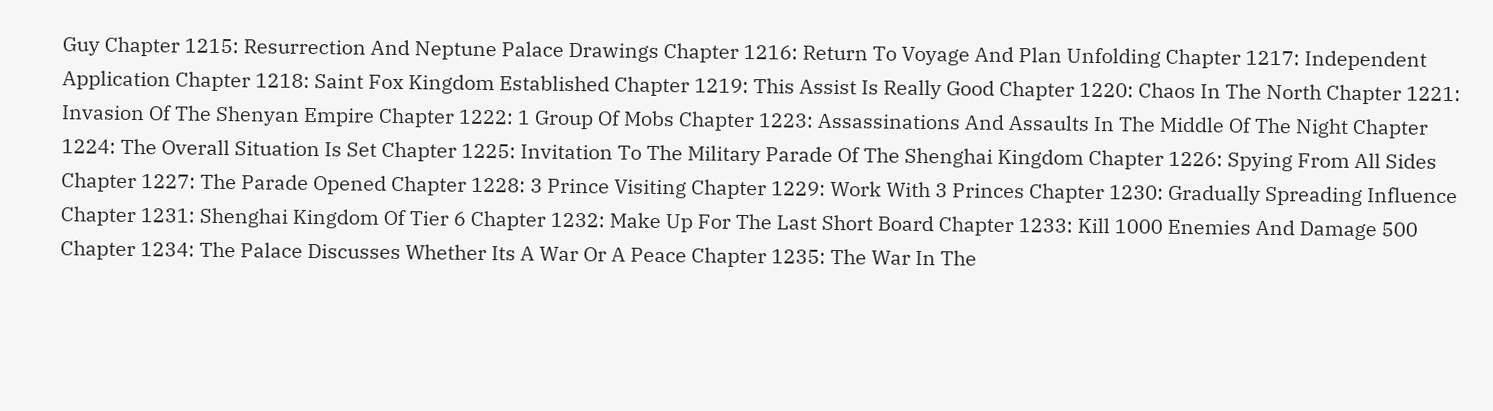Guy Chapter 1215: Resurrection And Neptune Palace Drawings Chapter 1216: Return To Voyage And Plan Unfolding Chapter 1217: Independent Application Chapter 1218: Saint Fox Kingdom Established Chapter 1219: This Assist Is Really Good Chapter 1220: Chaos In The North Chapter 1221: Invasion Of The Shenyan Empire Chapter 1222: 1 Group Of Mobs Chapter 1223: Assassinations And Assaults In The Middle Of The Night Chapter 1224: The Overall Situation Is Set Chapter 1225: Invitation To The Military Parade Of The Shenghai Kingdom Chapter 1226: Spying From All Sides Chapter 1227: The Parade Opened Chapter 1228: 3 Prince Visiting Chapter 1229: Work With 3 Princes Chapter 1230: Gradually Spreading Influence Chapter 1231: Shenghai Kingdom Of Tier 6 Chapter 1232: Make Up For The Last Short Board Chapter 1233: Kill 1000 Enemies And Damage 500 Chapter 1234: The Palace Discusses Whether Its A War Or A Peace Chapter 1235: The War In The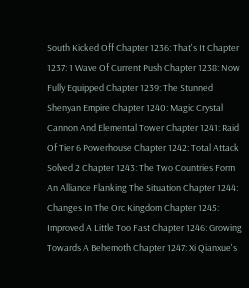South Kicked Off Chapter 1236: That's It Chapter 1237: 1 Wave Of Current Push Chapter 1238: Now Fully Equipped Chapter 1239: The Stunned Shenyan Empire Chapter 1240: Magic Crystal Cannon And Elemental Tower Chapter 1241: Raid Of Tier 6 Powerhouse Chapter 1242: Total Attack Solved 2 Chapter 1243: The Two Countries Form An Alliance Flanking The Situation Chapter 1244: Changes In The Orc Kingdom Chapter 1245: Improved A Little Too Fast Chapter 1246: Growing Towards A Behemoth Chapter 1247: Xi Qianxue's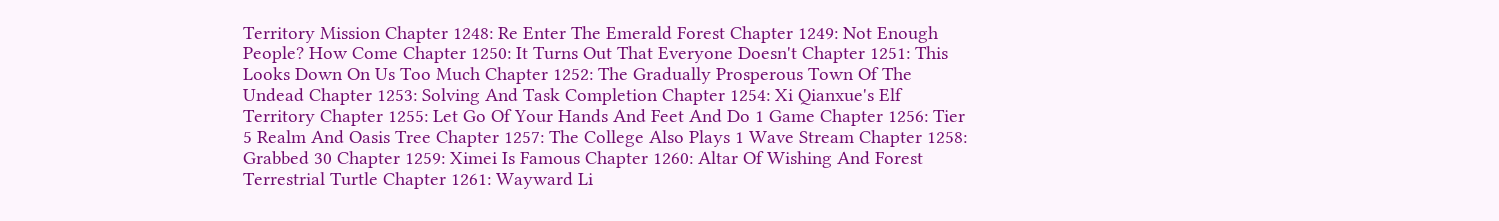Territory Mission Chapter 1248: Re Enter The Emerald Forest Chapter 1249: Not Enough People? How Come Chapter 1250: It Turns Out That Everyone Doesn't Chapter 1251: This Looks Down On Us Too Much Chapter 1252: The Gradually Prosperous Town Of The Undead Chapter 1253: Solving And Task Completion Chapter 1254: Xi Qianxue's Elf Territory Chapter 1255: Let Go Of Your Hands And Feet And Do 1 Game Chapter 1256: Tier 5 Realm And Oasis Tree Chapter 1257: The College Also Plays 1 Wave Stream Chapter 1258: Grabbed 30 Chapter 1259: Ximei Is Famous Chapter 1260: Altar Of Wishing And Forest Terrestrial Turtle Chapter 1261: Wayward Li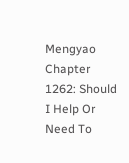Mengyao Chapter 1262: Should I Help Or Need To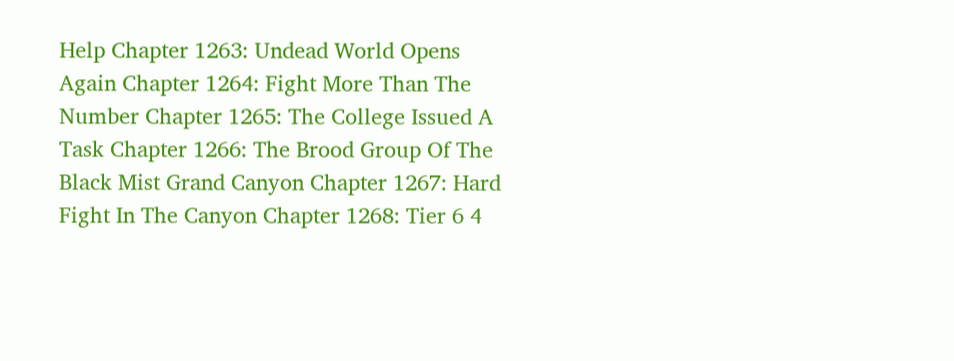Help Chapter 1263: Undead World Opens Again Chapter 1264: Fight More Than The Number Chapter 1265: The College Issued A Task Chapter 1266: The Brood Group Of The Black Mist Grand Canyon Chapter 1267: Hard Fight In The Canyon Chapter 1268: Tier 6 4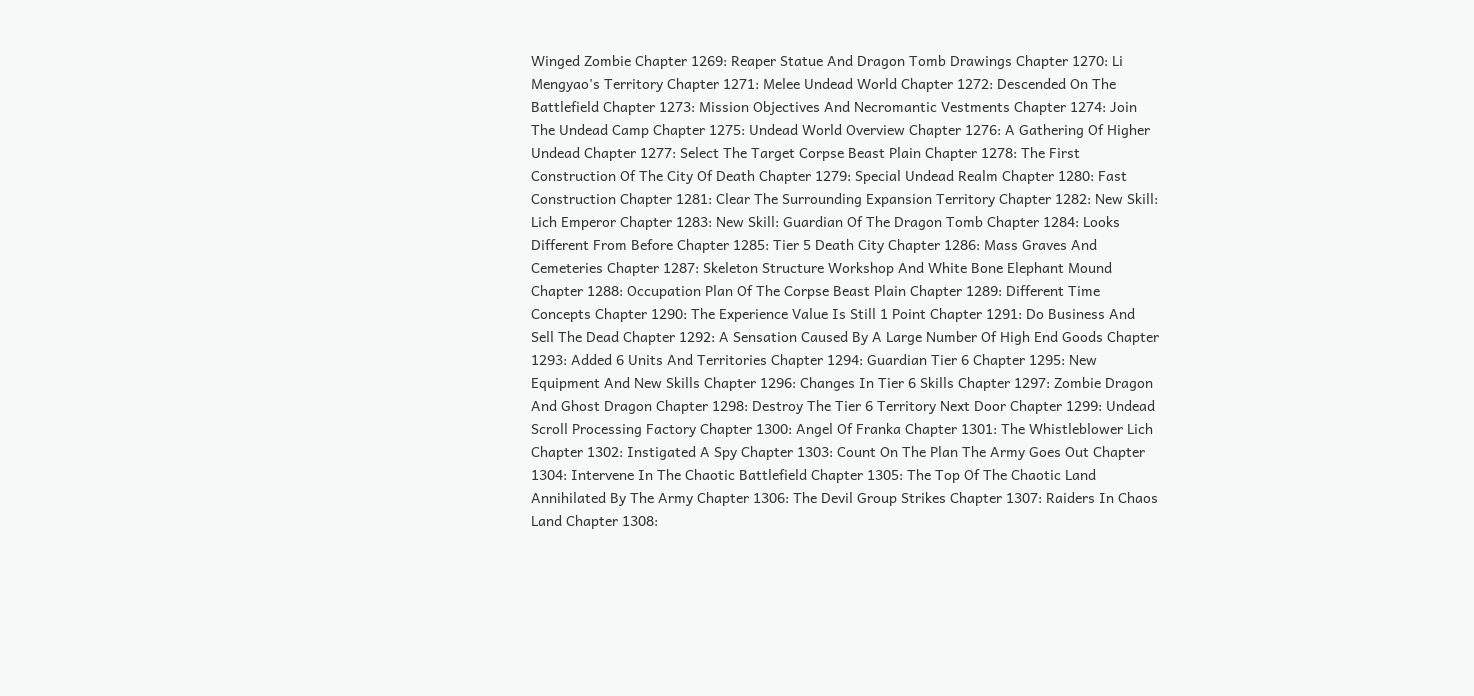Winged Zombie Chapter 1269: Reaper Statue And Dragon Tomb Drawings Chapter 1270: Li Mengyao's Territory Chapter 1271: Melee Undead World Chapter 1272: Descended On The Battlefield Chapter 1273: Mission Objectives And Necromantic Vestments Chapter 1274: Join The Undead Camp Chapter 1275: Undead World Overview Chapter 1276: A Gathering Of Higher Undead Chapter 1277: Select The Target Corpse Beast Plain Chapter 1278: The First Construction Of The City Of Death Chapter 1279: Special Undead Realm Chapter 1280: Fast Construction Chapter 1281: Clear The Surrounding Expansion Territory Chapter 1282: New Skill: Lich Emperor Chapter 1283: New Skill: Guardian Of The Dragon Tomb Chapter 1284: Looks Different From Before Chapter 1285: Tier 5 Death City Chapter 1286: Mass Graves And Cemeteries Chapter 1287: Skeleton Structure Workshop And White Bone Elephant Mound Chapter 1288: Occupation Plan Of The Corpse Beast Plain Chapter 1289: Different Time Concepts Chapter 1290: The Experience Value Is Still 1 Point Chapter 1291: Do Business And Sell The Dead Chapter 1292: A Sensation Caused By A Large Number Of High End Goods Chapter 1293: Added 6 Units And Territories Chapter 1294: Guardian Tier 6 Chapter 1295: New Equipment And New Skills Chapter 1296: Changes In Tier 6 Skills Chapter 1297: Zombie Dragon And Ghost Dragon Chapter 1298: Destroy The Tier 6 Territory Next Door Chapter 1299: Undead Scroll Processing Factory Chapter 1300: Angel Of Franka Chapter 1301: The Whistleblower Lich Chapter 1302: Instigated A Spy Chapter 1303: Count On The Plan The Army Goes Out Chapter 1304: Intervene In The Chaotic Battlefield Chapter 1305: The Top Of The Chaotic Land Annihilated By The Army Chapter 1306: The Devil Group Strikes Chapter 1307: Raiders In Chaos Land Chapter 1308: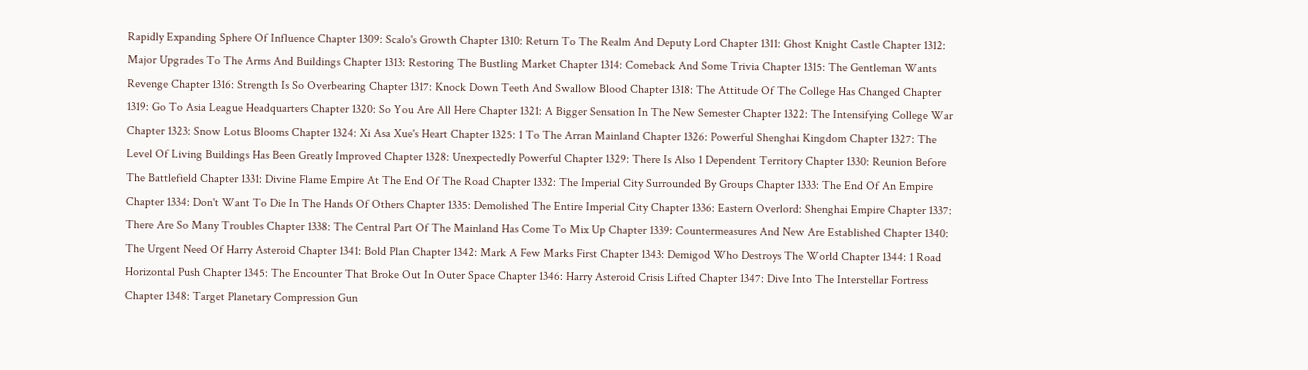Rapidly Expanding Sphere Of Influence Chapter 1309: Scalo's Growth Chapter 1310: Return To The Realm And Deputy Lord Chapter 1311: Ghost Knight Castle Chapter 1312: Major Upgrades To The Arms And Buildings Chapter 1313: Restoring The Bustling Market Chapter 1314: Comeback And Some Trivia Chapter 1315: The Gentleman Wants Revenge Chapter 1316: Strength Is So Overbearing Chapter 1317: Knock Down Teeth And Swallow Blood Chapter 1318: The Attitude Of The College Has Changed Chapter 1319: Go To Asia League Headquarters Chapter 1320: So You Are All Here Chapter 1321: A Bigger Sensation In The New Semester Chapter 1322: The Intensifying College War Chapter 1323: Snow Lotus Blooms Chapter 1324: Xi Asa Xue's Heart Chapter 1325: 1 To The Arran Mainland Chapter 1326: Powerful Shenghai Kingdom Chapter 1327: The Level Of Living Buildings Has Been Greatly Improved Chapter 1328: Unexpectedly Powerful Chapter 1329: There Is Also 1 Dependent Territory Chapter 1330: Reunion Before The Battlefield Chapter 1331: Divine Flame Empire At The End Of The Road Chapter 1332: The Imperial City Surrounded By Groups Chapter 1333: The End Of An Empire Chapter 1334: Don't Want To Die In The Hands Of Others Chapter 1335: Demolished The Entire Imperial City Chapter 1336: Eastern Overlord: Shenghai Empire Chapter 1337: There Are So Many Troubles Chapter 1338: The Central Part Of The Mainland Has Come To Mix Up Chapter 1339: Countermeasures And New Are Established Chapter 1340: The Urgent Need Of Harry Asteroid Chapter 1341: Bold Plan Chapter 1342: Mark A Few Marks First Chapter 1343: Demigod Who Destroys The World Chapter 1344: 1 Road Horizontal Push Chapter 1345: The Encounter That Broke Out In Outer Space Chapter 1346: Harry Asteroid Crisis Lifted Chapter 1347: Dive Into The Interstellar Fortress Chapter 1348: Target Planetary Compression Gun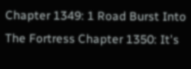Chapter 1349: 1 Road Burst Into The Fortress Chapter 1350: It's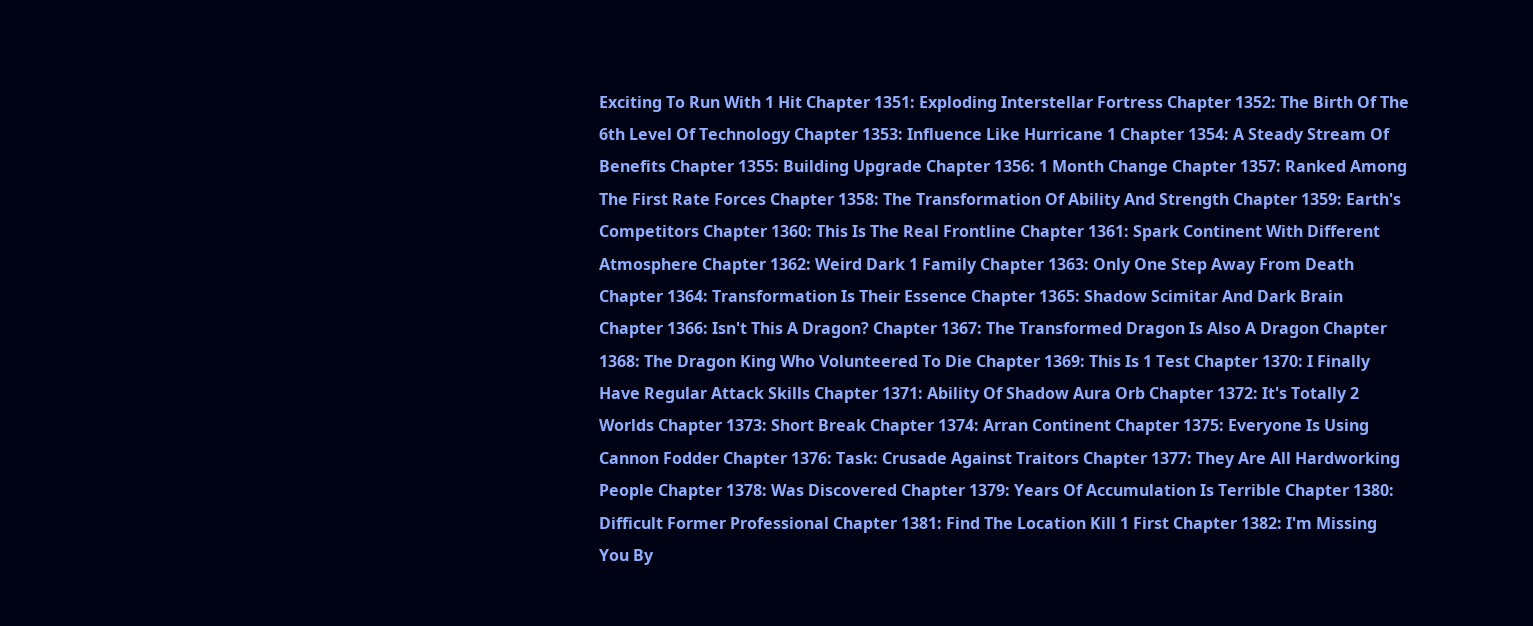Exciting To Run With 1 Hit Chapter 1351: Exploding Interstellar Fortress Chapter 1352: The Birth Of The 6th Level Of Technology Chapter 1353: Influence Like Hurricane 1 Chapter 1354: A Steady Stream Of Benefits Chapter 1355: Building Upgrade Chapter 1356: 1 Month Change Chapter 1357: Ranked Among The First Rate Forces Chapter 1358: The Transformation Of Ability And Strength Chapter 1359: Earth's Competitors Chapter 1360: This Is The Real Frontline Chapter 1361: Spark Continent With Different Atmosphere Chapter 1362: Weird Dark 1 Family Chapter 1363: Only One Step Away From Death Chapter 1364: Transformation Is Their Essence Chapter 1365: Shadow Scimitar And Dark Brain Chapter 1366: Isn't This A Dragon? Chapter 1367: The Transformed Dragon Is Also A Dragon Chapter 1368: The Dragon King Who Volunteered To Die Chapter 1369: This Is 1 Test Chapter 1370: I Finally Have Regular Attack Skills Chapter 1371: Ability Of Shadow Aura Orb Chapter 1372: It's Totally 2 Worlds Chapter 1373: Short Break Chapter 1374: Arran Continent Chapter 1375: Everyone Is Using Cannon Fodder Chapter 1376: Task: Crusade Against Traitors Chapter 1377: They Are All Hardworking People Chapter 1378: Was Discovered Chapter 1379: Years Of Accumulation Is Terrible Chapter 1380: Difficult Former Professional Chapter 1381: Find The Location Kill 1 First Chapter 1382: I'm Missing You By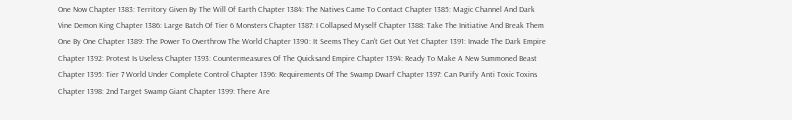One Now Chapter 1383: Territory Given By The Will Of Earth Chapter 1384: The Natives Came To Contact Chapter 1385: Magic Channel And Dark Vine Demon King Chapter 1386: Large Batch Of Tier 6 Monsters Chapter 1387: I Collapsed Myself Chapter 1388: Take The Initiative And Break Them One By One Chapter 1389: The Power To Overthrow The World Chapter 1390: It Seems They Can't Get Out Yet Chapter 1391: Invade The Dark Empire Chapter 1392: Protest Is Useless Chapter 1393: Countermeasures Of The Quicksand Empire Chapter 1394: Ready To Make A New Summoned Beast Chapter 1395: Tier 7 World Under Complete Control Chapter 1396: Requirements Of The Swamp Dwarf Chapter 1397: Can Purify Anti Toxic Toxins Chapter 1398: 2nd Target Swamp Giant Chapter 1399: There Are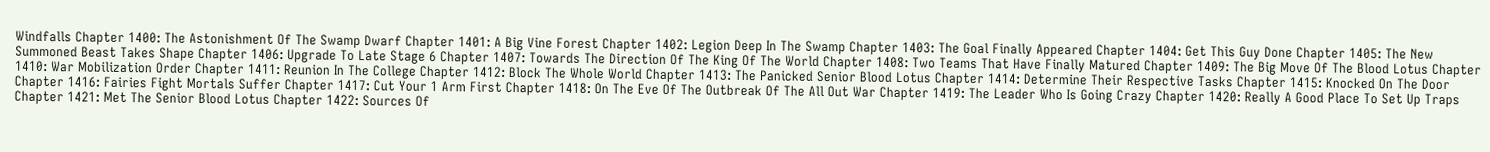Windfalls Chapter 1400: The Astonishment Of The Swamp Dwarf Chapter 1401: A Big Vine Forest Chapter 1402: Legion Deep In The Swamp Chapter 1403: The Goal Finally Appeared Chapter 1404: Get This Guy Done Chapter 1405: The New Summoned Beast Takes Shape Chapter 1406: Upgrade To Late Stage 6 Chapter 1407: Towards The Direction Of The King Of The World Chapter 1408: Two Teams That Have Finally Matured Chapter 1409: The Big Move Of The Blood Lotus Chapter 1410: War Mobilization Order Chapter 1411: Reunion In The College Chapter 1412: Block The Whole World Chapter 1413: The Panicked Senior Blood Lotus Chapter 1414: Determine Their Respective Tasks Chapter 1415: Knocked On The Door Chapter 1416: Fairies Fight Mortals Suffer Chapter 1417: Cut Your 1 Arm First Chapter 1418: On The Eve Of The Outbreak Of The All Out War Chapter 1419: The Leader Who Is Going Crazy Chapter 1420: Really A Good Place To Set Up Traps Chapter 1421: Met The Senior Blood Lotus Chapter 1422: Sources Of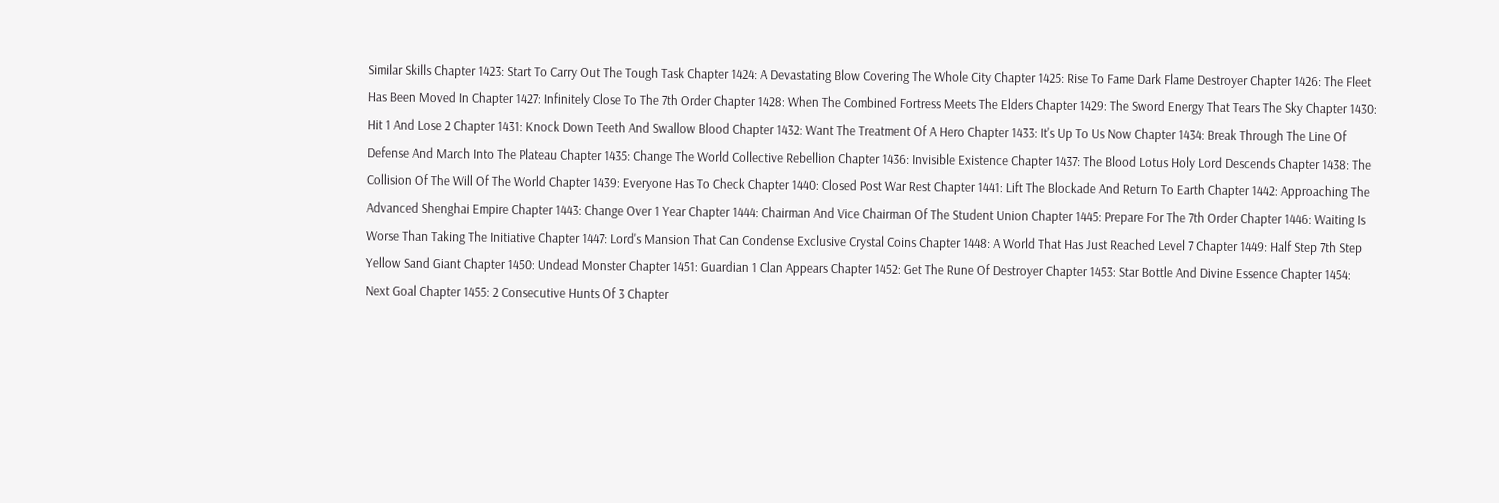Similar Skills Chapter 1423: Start To Carry Out The Tough Task Chapter 1424: A Devastating Blow Covering The Whole City Chapter 1425: Rise To Fame Dark Flame Destroyer Chapter 1426: The Fleet Has Been Moved In Chapter 1427: Infinitely Close To The 7th Order Chapter 1428: When The Combined Fortress Meets The Elders Chapter 1429: The Sword Energy That Tears The Sky Chapter 1430: Hit 1 And Lose 2 Chapter 1431: Knock Down Teeth And Swallow Blood Chapter 1432: Want The Treatment Of A Hero Chapter 1433: It's Up To Us Now Chapter 1434: Break Through The Line Of Defense And March Into The Plateau Chapter 1435: Change The World Collective Rebellion Chapter 1436: Invisible Existence Chapter 1437: The Blood Lotus Holy Lord Descends Chapter 1438: The Collision Of The Will Of The World Chapter 1439: Everyone Has To Check Chapter 1440: Closed Post War Rest Chapter 1441: Lift The Blockade And Return To Earth Chapter 1442: Approaching The Advanced Shenghai Empire Chapter 1443: Change Over 1 Year Chapter 1444: Chairman And Vice Chairman Of The Student Union Chapter 1445: Prepare For The 7th Order Chapter 1446: Waiting Is Worse Than Taking The Initiative Chapter 1447: Lord's Mansion That Can Condense Exclusive Crystal Coins Chapter 1448: A World That Has Just Reached Level 7 Chapter 1449: Half Step 7th Step Yellow Sand Giant Chapter 1450: Undead Monster Chapter 1451: Guardian 1 Clan Appears Chapter 1452: Get The Rune Of Destroyer Chapter 1453: Star Bottle And Divine Essence Chapter 1454: Next Goal Chapter 1455: 2 Consecutive Hunts Of 3 Chapter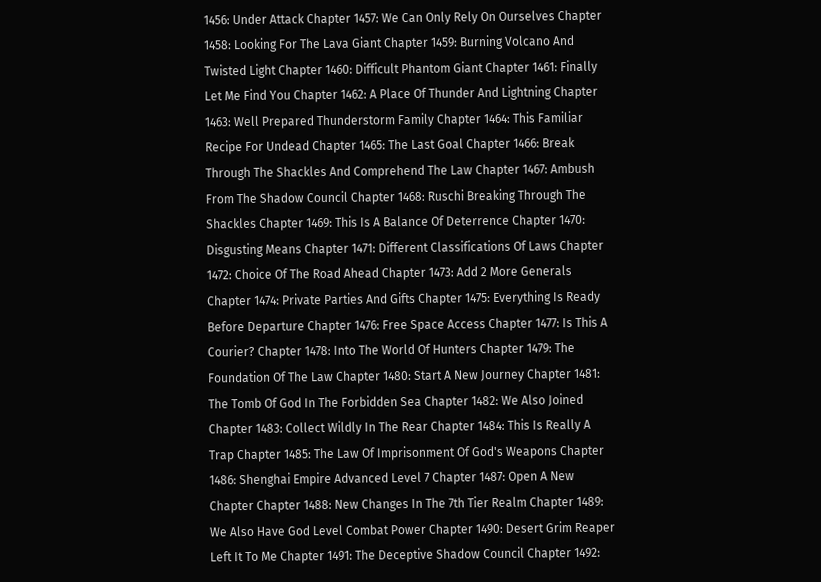1456: Under Attack Chapter 1457: We Can Only Rely On Ourselves Chapter 1458: Looking For The Lava Giant Chapter 1459: Burning Volcano And Twisted Light Chapter 1460: Difficult Phantom Giant Chapter 1461: Finally Let Me Find You Chapter 1462: A Place Of Thunder And Lightning Chapter 1463: Well Prepared Thunderstorm Family Chapter 1464: This Familiar Recipe For Undead Chapter 1465: The Last Goal Chapter 1466: Break Through The Shackles And Comprehend The Law Chapter 1467: Ambush From The Shadow Council Chapter 1468: Ruschi Breaking Through The Shackles Chapter 1469: This Is A Balance Of Deterrence Chapter 1470: Disgusting Means Chapter 1471: Different Classifications Of Laws Chapter 1472: Choice Of The Road Ahead Chapter 1473: Add 2 More Generals Chapter 1474: Private Parties And Gifts Chapter 1475: Everything Is Ready Before Departure Chapter 1476: Free Space Access Chapter 1477: Is This A Courier? Chapter 1478: Into The World Of Hunters Chapter 1479: The Foundation Of The Law Chapter 1480: Start A New Journey Chapter 1481: The Tomb Of God In The Forbidden Sea Chapter 1482: We Also Joined Chapter 1483: Collect Wildly In The Rear Chapter 1484: This Is Really A Trap Chapter 1485: The Law Of Imprisonment Of God's Weapons Chapter 1486: Shenghai Empire Advanced Level 7 Chapter 1487: Open A New Chapter Chapter 1488: New Changes In The 7th Tier Realm Chapter 1489: We Also Have God Level Combat Power Chapter 1490: Desert Grim Reaper Left It To Me Chapter 1491: The Deceptive Shadow Council Chapter 1492: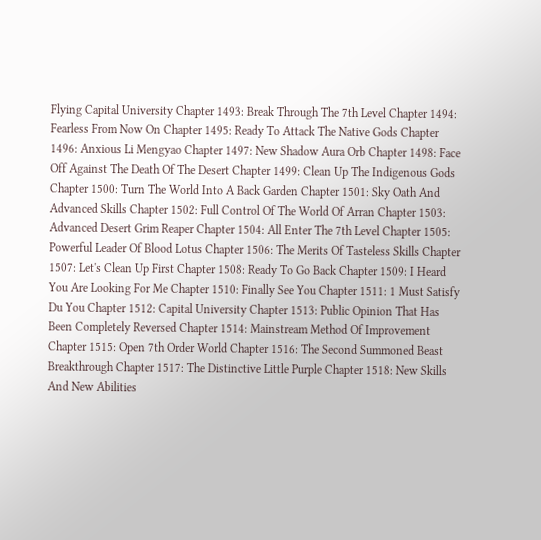Flying Capital University Chapter 1493: Break Through The 7th Level Chapter 1494: Fearless From Now On Chapter 1495: Ready To Attack The Native Gods Chapter 1496: Anxious Li Mengyao Chapter 1497: New Shadow Aura Orb Chapter 1498: Face Off Against The Death Of The Desert Chapter 1499: Clean Up The Indigenous Gods Chapter 1500: Turn The World Into A Back Garden Chapter 1501: Sky Oath And Advanced Skills Chapter 1502: Full Control Of The World Of Arran Chapter 1503: Advanced Desert Grim Reaper Chapter 1504: All Enter The 7th Level Chapter 1505: Powerful Leader Of Blood Lotus Chapter 1506: The Merits Of Tasteless Skills Chapter 1507: Let's Clean Up First Chapter 1508: Ready To Go Back Chapter 1509: I Heard You Are Looking For Me Chapter 1510: Finally See You Chapter 1511: 1 Must Satisfy Du You Chapter 1512: Capital University Chapter 1513: Public Opinion That Has Been Completely Reversed Chapter 1514: Mainstream Method Of Improvement Chapter 1515: Open 7th Order World Chapter 1516: The Second Summoned Beast Breakthrough Chapter 1517: The Distinctive Little Purple Chapter 1518: New Skills And New Abilities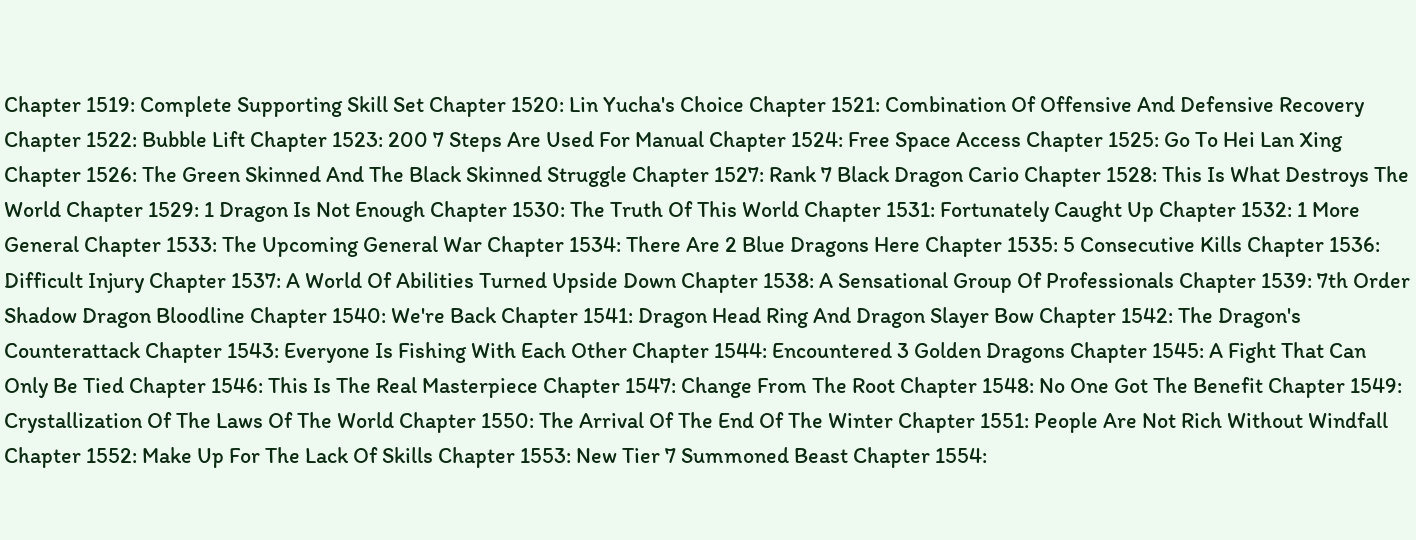Chapter 1519: Complete Supporting Skill Set Chapter 1520: Lin Yucha's Choice Chapter 1521: Combination Of Offensive And Defensive Recovery Chapter 1522: Bubble Lift Chapter 1523: 200 7 Steps Are Used For Manual Chapter 1524: Free Space Access Chapter 1525: Go To Hei Lan Xing Chapter 1526: The Green Skinned And The Black Skinned Struggle Chapter 1527: Rank 7 Black Dragon Cario Chapter 1528: This Is What Destroys The World Chapter 1529: 1 Dragon Is Not Enough Chapter 1530: The Truth Of This World Chapter 1531: Fortunately Caught Up Chapter 1532: 1 More General Chapter 1533: The Upcoming General War Chapter 1534: There Are 2 Blue Dragons Here Chapter 1535: 5 Consecutive Kills Chapter 1536: Difficult Injury Chapter 1537: A World Of Abilities Turned Upside Down Chapter 1538: A Sensational Group Of Professionals Chapter 1539: 7th Order Shadow Dragon Bloodline Chapter 1540: We're Back Chapter 1541: Dragon Head Ring And Dragon Slayer Bow Chapter 1542: The Dragon's Counterattack Chapter 1543: Everyone Is Fishing With Each Other Chapter 1544: Encountered 3 Golden Dragons Chapter 1545: A Fight That Can Only Be Tied Chapter 1546: This Is The Real Masterpiece Chapter 1547: Change From The Root Chapter 1548: No One Got The Benefit Chapter 1549: Crystallization Of The Laws Of The World Chapter 1550: The Arrival Of The End Of The Winter Chapter 1551: People Are Not Rich Without Windfall Chapter 1552: Make Up For The Lack Of Skills Chapter 1553: New Tier 7 Summoned Beast Chapter 1554: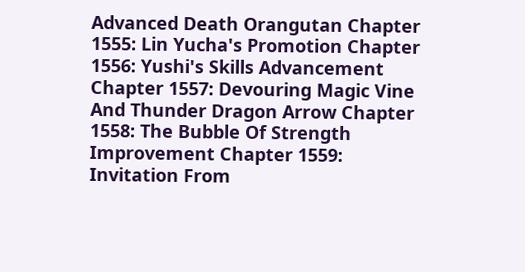Advanced Death Orangutan Chapter 1555: Lin Yucha's Promotion Chapter 1556: Yushi's Skills Advancement Chapter 1557: Devouring Magic Vine And Thunder Dragon Arrow Chapter 1558: The Bubble Of Strength Improvement Chapter 1559: Invitation From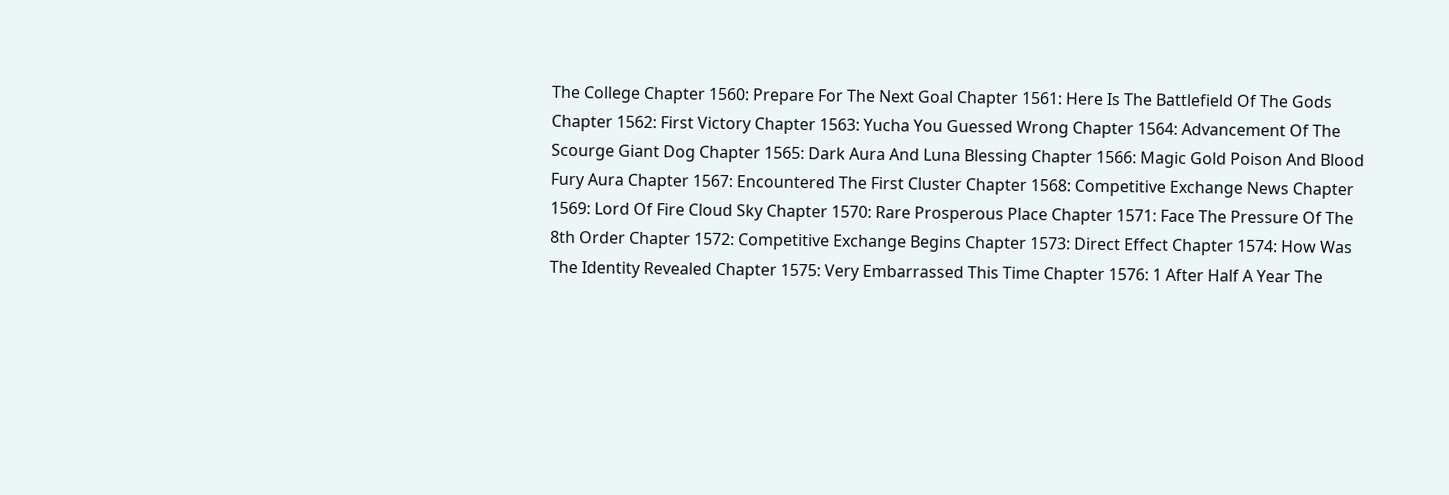The College Chapter 1560: Prepare For The Next Goal Chapter 1561: Here Is The Battlefield Of The Gods Chapter 1562: First Victory Chapter 1563: Yucha You Guessed Wrong Chapter 1564: Advancement Of The Scourge Giant Dog Chapter 1565: Dark Aura And Luna Blessing Chapter 1566: Magic Gold Poison And Blood Fury Aura Chapter 1567: Encountered The First Cluster Chapter 1568: Competitive Exchange News Chapter 1569: Lord Of Fire Cloud Sky Chapter 1570: Rare Prosperous Place Chapter 1571: Face The Pressure Of The 8th Order Chapter 1572: Competitive Exchange Begins Chapter 1573: Direct Effect Chapter 1574: How Was The Identity Revealed Chapter 1575: Very Embarrassed This Time Chapter 1576: 1 After Half A Year The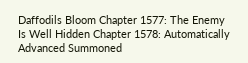Daffodils Bloom Chapter 1577: The Enemy Is Well Hidden Chapter 1578: Automatically Advanced Summoned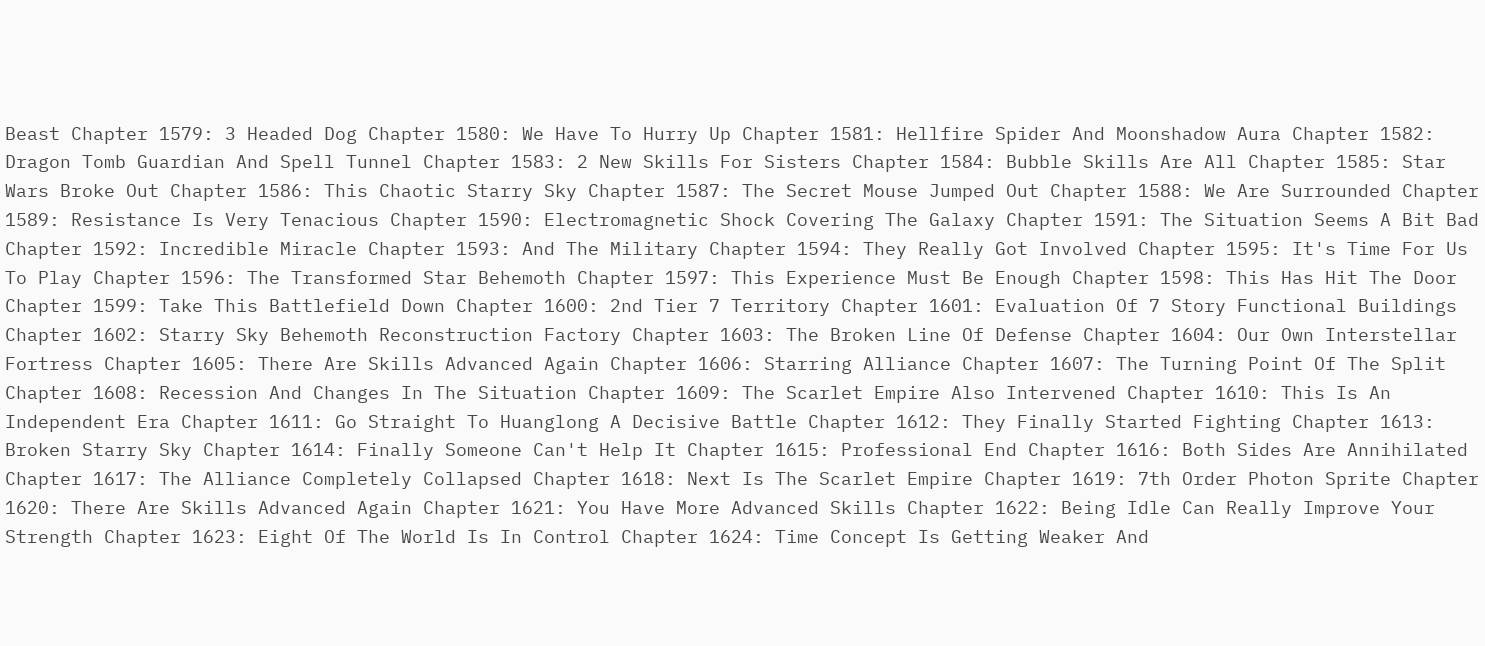Beast Chapter 1579: 3 Headed Dog Chapter 1580: We Have To Hurry Up Chapter 1581: Hellfire Spider And Moonshadow Aura Chapter 1582: Dragon Tomb Guardian And Spell Tunnel Chapter 1583: 2 New Skills For Sisters Chapter 1584: Bubble Skills Are All Chapter 1585: Star Wars Broke Out Chapter 1586: This Chaotic Starry Sky Chapter 1587: The Secret Mouse Jumped Out Chapter 1588: We Are Surrounded Chapter 1589: Resistance Is Very Tenacious Chapter 1590: Electromagnetic Shock Covering The Galaxy Chapter 1591: The Situation Seems A Bit Bad Chapter 1592: Incredible Miracle Chapter 1593: And The Military Chapter 1594: They Really Got Involved Chapter 1595: It's Time For Us To Play Chapter 1596: The Transformed Star Behemoth Chapter 1597: This Experience Must Be Enough Chapter 1598: This Has Hit The Door Chapter 1599: Take This Battlefield Down Chapter 1600: 2nd Tier 7 Territory Chapter 1601: Evaluation Of 7 Story Functional Buildings Chapter 1602: Starry Sky Behemoth Reconstruction Factory Chapter 1603: The Broken Line Of Defense Chapter 1604: Our Own Interstellar Fortress Chapter 1605: There Are Skills Advanced Again Chapter 1606: Starring Alliance Chapter 1607: The Turning Point Of The Split Chapter 1608: Recession And Changes In The Situation Chapter 1609: The Scarlet Empire Also Intervened Chapter 1610: This Is An Independent Era Chapter 1611: Go Straight To Huanglong A Decisive Battle Chapter 1612: They Finally Started Fighting Chapter 1613: Broken Starry Sky Chapter 1614: Finally Someone Can't Help It Chapter 1615: Professional End Chapter 1616: Both Sides Are Annihilated Chapter 1617: The Alliance Completely Collapsed Chapter 1618: Next Is The Scarlet Empire Chapter 1619: 7th Order Photon Sprite Chapter 1620: There Are Skills Advanced Again Chapter 1621: You Have More Advanced Skills Chapter 1622: Being Idle Can Really Improve Your Strength Chapter 1623: Eight Of The World Is In Control Chapter 1624: Time Concept Is Getting Weaker And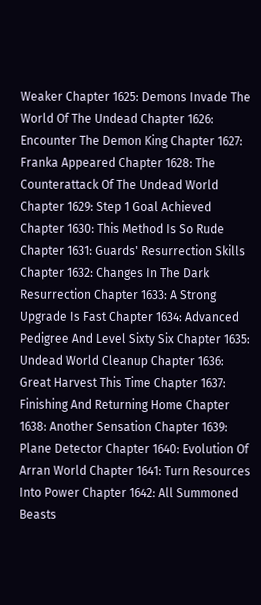Weaker Chapter 1625: Demons Invade The World Of The Undead Chapter 1626: Encounter The Demon King Chapter 1627: Franka Appeared Chapter 1628: The Counterattack Of The Undead World Chapter 1629: Step 1 Goal Achieved Chapter 1630: This Method Is So Rude Chapter 1631: Guards' Resurrection Skills Chapter 1632: Changes In The Dark Resurrection Chapter 1633: A Strong Upgrade Is Fast Chapter 1634: Advanced Pedigree And Level Sixty Six Chapter 1635: Undead World Cleanup Chapter 1636: Great Harvest This Time Chapter 1637: Finishing And Returning Home Chapter 1638: Another Sensation Chapter 1639: Plane Detector Chapter 1640: Evolution Of Arran World Chapter 1641: Turn Resources Into Power Chapter 1642: All Summoned Beasts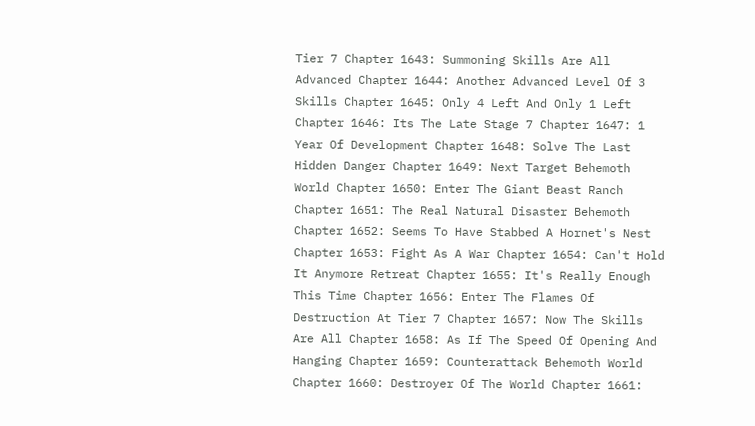Tier 7 Chapter 1643: Summoning Skills Are All Advanced Chapter 1644: Another Advanced Level Of 3 Skills Chapter 1645: Only 4 Left And Only 1 Left Chapter 1646: Its The Late Stage 7 Chapter 1647: 1 Year Of Development Chapter 1648: Solve The Last Hidden Danger Chapter 1649: Next Target Behemoth World Chapter 1650: Enter The Giant Beast Ranch Chapter 1651: The Real Natural Disaster Behemoth Chapter 1652: Seems To Have Stabbed A Hornet's Nest Chapter 1653: Fight As A War Chapter 1654: Can't Hold It Anymore Retreat Chapter 1655: It's Really Enough This Time Chapter 1656: Enter The Flames Of Destruction At Tier 7 Chapter 1657: Now The Skills Are All Chapter 1658: As If The Speed Of Opening And Hanging Chapter 1659: Counterattack Behemoth World Chapter 1660: Destroyer Of The World Chapter 1661: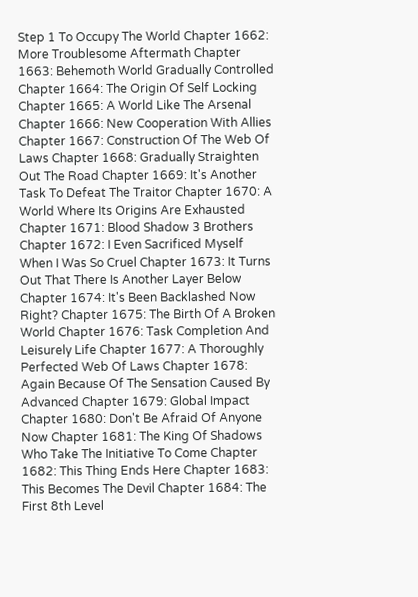Step 1 To Occupy The World Chapter 1662: More Troublesome Aftermath Chapter 1663: Behemoth World Gradually Controlled Chapter 1664: The Origin Of Self Locking Chapter 1665: A World Like The Arsenal Chapter 1666: New Cooperation With Allies Chapter 1667: Construction Of The Web Of Laws Chapter 1668: Gradually Straighten Out The Road Chapter 1669: It's Another Task To Defeat The Traitor Chapter 1670: A World Where Its Origins Are Exhausted Chapter 1671: Blood Shadow 3 Brothers Chapter 1672: I Even Sacrificed Myself When I Was So Cruel Chapter 1673: It Turns Out That There Is Another Layer Below Chapter 1674: It's Been Backlashed Now Right? Chapter 1675: The Birth Of A Broken World Chapter 1676: Task Completion And Leisurely Life Chapter 1677: A Thoroughly Perfected Web Of Laws Chapter 1678: Again Because Of The Sensation Caused By Advanced Chapter 1679: Global Impact Chapter 1680: Don't Be Afraid Of Anyone Now Chapter 1681: The King Of Shadows Who Take The Initiative To Come Chapter 1682: This Thing Ends Here Chapter 1683: This Becomes The Devil Chapter 1684: The First 8th Level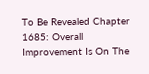To Be Revealed Chapter 1685: Overall Improvement Is On The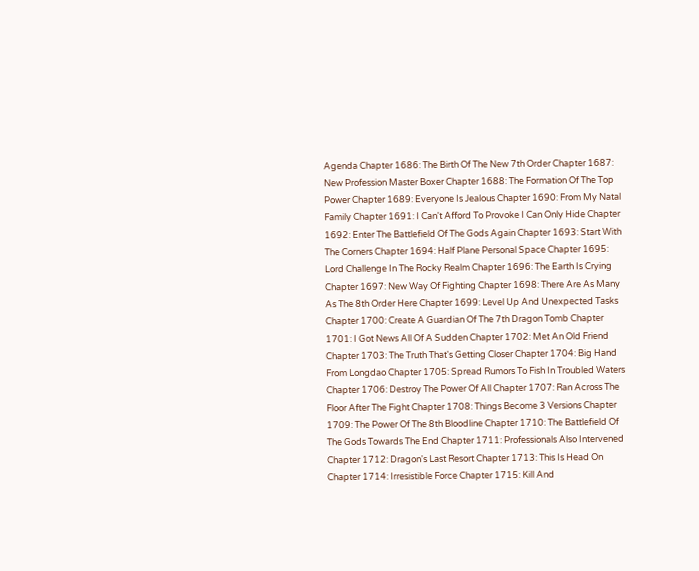Agenda Chapter 1686: The Birth Of The New 7th Order Chapter 1687: New Profession Master Boxer Chapter 1688: The Formation Of The Top Power Chapter 1689: Everyone Is Jealous Chapter 1690: From My Natal Family Chapter 1691: I Can't Afford To Provoke I Can Only Hide Chapter 1692: Enter The Battlefield Of The Gods Again Chapter 1693: Start With The Corners Chapter 1694: Half Plane Personal Space Chapter 1695: Lord Challenge In The Rocky Realm Chapter 1696: The Earth Is Crying Chapter 1697: New Way Of Fighting Chapter 1698: There Are As Many As The 8th Order Here Chapter 1699: Level Up And Unexpected Tasks Chapter 1700: Create A Guardian Of The 7th Dragon Tomb Chapter 1701: I Got News All Of A Sudden Chapter 1702: Met An Old Friend Chapter 1703: The Truth That's Getting Closer Chapter 1704: Big Hand From Longdao Chapter 1705: Spread Rumors To Fish In Troubled Waters Chapter 1706: Destroy The Power Of All Chapter 1707: Ran Across The Floor After The Fight Chapter 1708: Things Become 3 Versions Chapter 1709: The Power Of The 8th Bloodline Chapter 1710: The Battlefield Of The Gods Towards The End Chapter 1711: Professionals Also Intervened Chapter 1712: Dragon's Last Resort Chapter 1713: This Is Head On Chapter 1714: Irresistible Force Chapter 1715: Kill And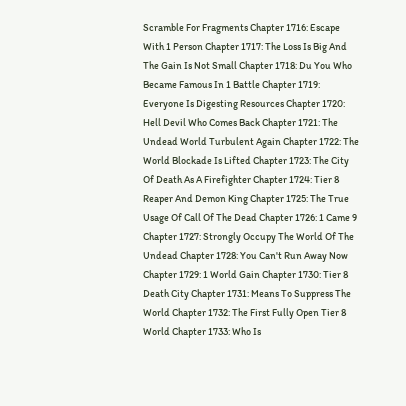Scramble For Fragments Chapter 1716: Escape With 1 Person Chapter 1717: The Loss Is Big And The Gain Is Not Small Chapter 1718: Du You Who Became Famous In 1 Battle Chapter 1719: Everyone Is Digesting Resources Chapter 1720: Hell Devil Who Comes Back Chapter 1721: The Undead World Turbulent Again Chapter 1722: The World Blockade Is Lifted Chapter 1723: The City Of Death As A Firefighter Chapter 1724: Tier 8 Reaper And Demon King Chapter 1725: The True Usage Of Call Of The Dead Chapter 1726: 1 Came 9 Chapter 1727: Strongly Occupy The World Of The Undead Chapter 1728: You Can't Run Away Now Chapter 1729: 1 World Gain Chapter 1730: Tier 8 Death City Chapter 1731: Means To Suppress The World Chapter 1732: The First Fully Open Tier 8 World Chapter 1733: Who Is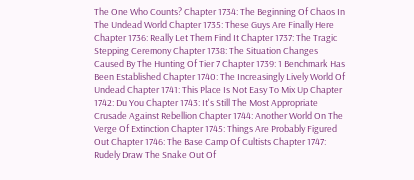The One Who Counts? Chapter 1734: The Beginning Of Chaos In The Undead World Chapter 1735: These Guys Are Finally Here Chapter 1736: Really Let Them Find It Chapter 1737: The Tragic Stepping Ceremony Chapter 1738: The Situation Changes Caused By The Hunting Of Tier 7 Chapter 1739: 1 Benchmark Has Been Established Chapter 1740: The Increasingly Lively World Of Undead Chapter 1741: This Place Is Not Easy To Mix Up Chapter 1742: Du You Chapter 1743: It's Still The Most Appropriate Crusade Against Rebellion Chapter 1744: Another World On The Verge Of Extinction Chapter 1745: Things Are Probably Figured Out Chapter 1746: The Base Camp Of Cultists Chapter 1747: Rudely Draw The Snake Out Of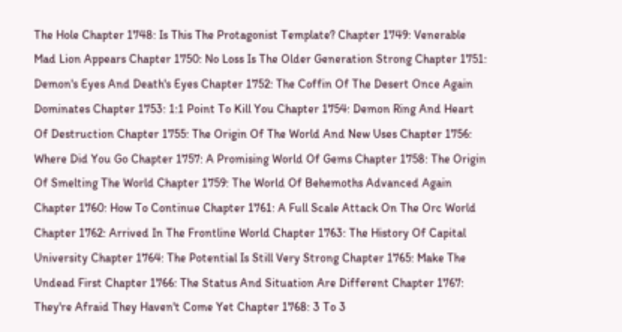The Hole Chapter 1748: Is This The Protagonist Template? Chapter 1749: Venerable Mad Lion Appears Chapter 1750: No Loss Is The Older Generation Strong Chapter 1751: Demon's Eyes And Death's Eyes Chapter 1752: The Coffin Of The Desert Once Again Dominates Chapter 1753: 1:1 Point To Kill You Chapter 1754: Demon Ring And Heart Of Destruction Chapter 1755: The Origin Of The World And New Uses Chapter 1756: Where Did You Go Chapter 1757: A Promising World Of Gems Chapter 1758: The Origin Of Smelting The World Chapter 1759: The World Of Behemoths Advanced Again Chapter 1760: How To Continue Chapter 1761: A Full Scale Attack On The Orc World Chapter 1762: Arrived In The Frontline World Chapter 1763: The History Of Capital University Chapter 1764: The Potential Is Still Very Strong Chapter 1765: Make The Undead First Chapter 1766: The Status And Situation Are Different Chapter 1767: They're Afraid They Haven't Come Yet Chapter 1768: 3 To 3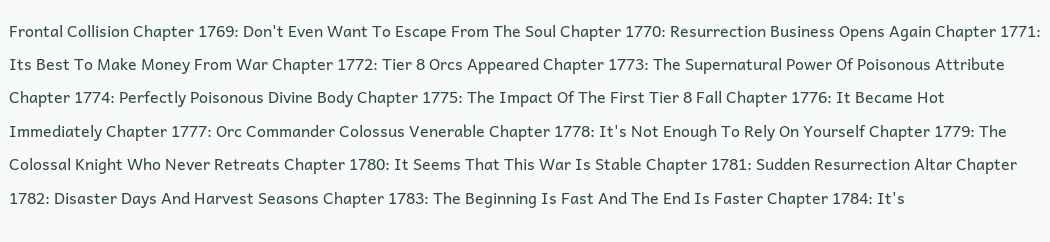Frontal Collision Chapter 1769: Don't Even Want To Escape From The Soul Chapter 1770: Resurrection Business Opens Again Chapter 1771: Its Best To Make Money From War Chapter 1772: Tier 8 Orcs Appeared Chapter 1773: The Supernatural Power Of Poisonous Attribute Chapter 1774: Perfectly Poisonous Divine Body Chapter 1775: The Impact Of The First Tier 8 Fall Chapter 1776: It Became Hot Immediately Chapter 1777: Orc Commander Colossus Venerable Chapter 1778: It's Not Enough To Rely On Yourself Chapter 1779: The Colossal Knight Who Never Retreats Chapter 1780: It Seems That This War Is Stable Chapter 1781: Sudden Resurrection Altar Chapter 1782: Disaster Days And Harvest Seasons Chapter 1783: The Beginning Is Fast And The End Is Faster Chapter 1784: It's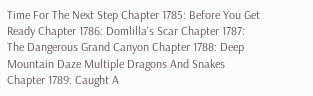Time For The Next Step Chapter 1785: Before You Get Ready Chapter 1786: Domlilla's Scar Chapter 1787: The Dangerous Grand Canyon Chapter 1788: Deep Mountain Daze Multiple Dragons And Snakes Chapter 1789: Caught A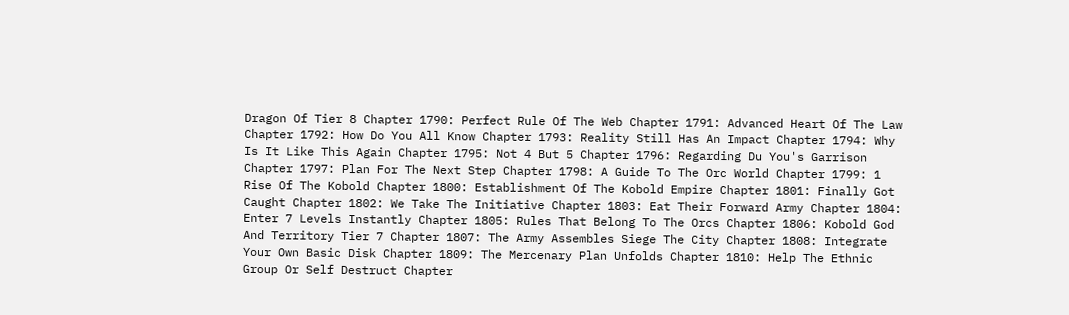Dragon Of Tier 8 Chapter 1790: Perfect Rule Of The Web Chapter 1791: Advanced Heart Of The Law Chapter 1792: How Do You All Know Chapter 1793: Reality Still Has An Impact Chapter 1794: Why Is It Like This Again Chapter 1795: Not 4 But 5 Chapter 1796: Regarding Du You's Garrison Chapter 1797: Plan For The Next Step Chapter 1798: A Guide To The Orc World Chapter 1799: 1 Rise Of The Kobold Chapter 1800: Establishment Of The Kobold Empire Chapter 1801: Finally Got Caught Chapter 1802: We Take The Initiative Chapter 1803: Eat Their Forward Army Chapter 1804: Enter 7 Levels Instantly Chapter 1805: Rules That Belong To The Orcs Chapter 1806: Kobold God And Territory Tier 7 Chapter 1807: The Army Assembles Siege The City Chapter 1808: Integrate Your Own Basic Disk Chapter 1809: The Mercenary Plan Unfolds Chapter 1810: Help The Ethnic Group Or Self Destruct Chapter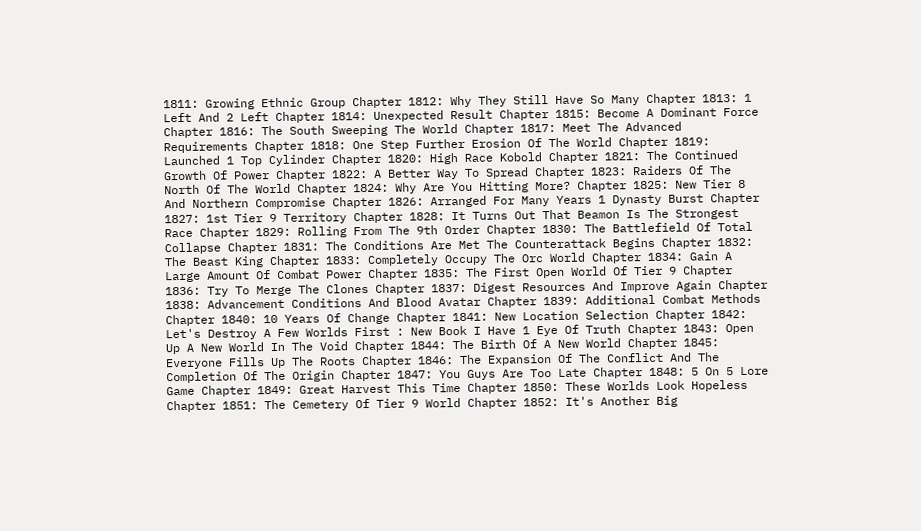1811: Growing Ethnic Group Chapter 1812: Why They Still Have So Many Chapter 1813: 1 Left And 2 Left Chapter 1814: Unexpected Result Chapter 1815: Become A Dominant Force Chapter 1816: The South Sweeping The World Chapter 1817: Meet The Advanced Requirements Chapter 1818: One Step Further Erosion Of The World Chapter 1819: Launched 1 Top Cylinder Chapter 1820: High Race Kobold Chapter 1821: The Continued Growth Of Power Chapter 1822: A Better Way To Spread Chapter 1823: Raiders Of The North Of The World Chapter 1824: Why Are You Hitting More? Chapter 1825: New Tier 8 And Northern Compromise Chapter 1826: Arranged For Many Years 1 Dynasty Burst Chapter 1827: 1st Tier 9 Territory Chapter 1828: It Turns Out That Beamon Is The Strongest Race Chapter 1829: Rolling From The 9th Order Chapter 1830: The Battlefield Of Total Collapse Chapter 1831: The Conditions Are Met The Counterattack Begins Chapter 1832: The Beast King Chapter 1833: Completely Occupy The Orc World Chapter 1834: Gain A Large Amount Of Combat Power Chapter 1835: The First Open World Of Tier 9 Chapter 1836: Try To Merge The Clones Chapter 1837: Digest Resources And Improve Again Chapter 1838: Advancement Conditions And Blood Avatar Chapter 1839: Additional Combat Methods Chapter 1840: 10 Years Of Change Chapter 1841: New Location Selection Chapter 1842: Let's Destroy A Few Worlds First : New Book I Have 1 Eye Of Truth Chapter 1843: Open Up A New World In The Void Chapter 1844: The Birth Of A New World Chapter 1845: Everyone Fills Up The Roots Chapter 1846: The Expansion Of The Conflict And The Completion Of The Origin Chapter 1847: You Guys Are Too Late Chapter 1848: 5 On 5 Lore Game Chapter 1849: Great Harvest This Time Chapter 1850: These Worlds Look Hopeless Chapter 1851: The Cemetery Of Tier 9 World Chapter 1852: It's Another Big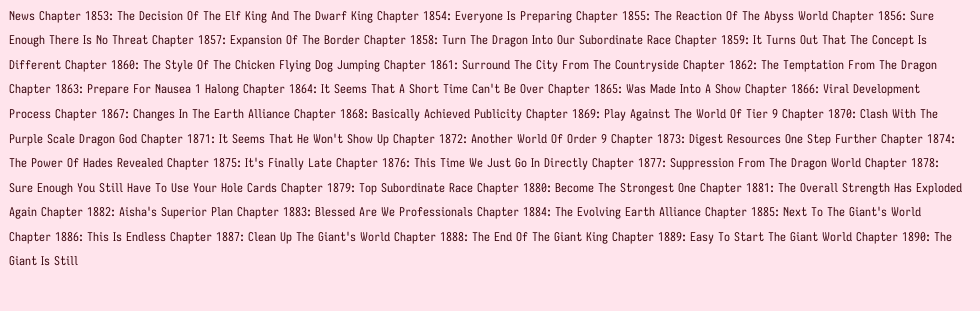News Chapter 1853: The Decision Of The Elf King And The Dwarf King Chapter 1854: Everyone Is Preparing Chapter 1855: The Reaction Of The Abyss World Chapter 1856: Sure Enough There Is No Threat Chapter 1857: Expansion Of The Border Chapter 1858: Turn The Dragon Into Our Subordinate Race Chapter 1859: It Turns Out That The Concept Is Different Chapter 1860: The Style Of The Chicken Flying Dog Jumping Chapter 1861: Surround The City From The Countryside Chapter 1862: The Temptation From The Dragon Chapter 1863: Prepare For Nausea 1 Halong Chapter 1864: It Seems That A Short Time Can't Be Over Chapter 1865: Was Made Into A Show Chapter 1866: Viral Development Process Chapter 1867: Changes In The Earth Alliance Chapter 1868: Basically Achieved Publicity Chapter 1869: Play Against The World Of Tier 9 Chapter 1870: Clash With The Purple Scale Dragon God Chapter 1871: It Seems That He Won't Show Up Chapter 1872: Another World Of Order 9 Chapter 1873: Digest Resources One Step Further Chapter 1874: The Power Of Hades Revealed Chapter 1875: It's Finally Late Chapter 1876: This Time We Just Go In Directly Chapter 1877: Suppression From The Dragon World Chapter 1878: Sure Enough You Still Have To Use Your Hole Cards Chapter 1879: Top Subordinate Race Chapter 1880: Become The Strongest One Chapter 1881: The Overall Strength Has Exploded Again Chapter 1882: Aisha's Superior Plan Chapter 1883: Blessed Are We Professionals Chapter 1884: The Evolving Earth Alliance Chapter 1885: Next To The Giant's World Chapter 1886: This Is Endless Chapter 1887: Clean Up The Giant's World Chapter 1888: The End Of The Giant King Chapter 1889: Easy To Start The Giant World Chapter 1890: The Giant Is Still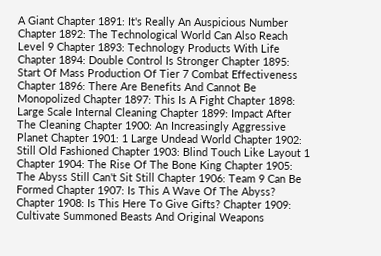A Giant Chapter 1891: It's Really An Auspicious Number Chapter 1892: The Technological World Can Also Reach Level 9 Chapter 1893: Technology Products With Life Chapter 1894: Double Control Is Stronger Chapter 1895: Start Of Mass Production Of Tier 7 Combat Effectiveness Chapter 1896: There Are Benefits And Cannot Be Monopolized Chapter 1897: This Is A Fight Chapter 1898: Large Scale Internal Cleaning Chapter 1899: Impact After The Cleaning Chapter 1900: An Increasingly Aggressive Planet Chapter 1901: 1 Large Undead World Chapter 1902: Still Old Fashioned Chapter 1903: Blind Touch Like Layout 1 Chapter 1904: The Rise Of The Bone King Chapter 1905: The Abyss Still Can't Sit Still Chapter 1906: Team 9 Can Be Formed Chapter 1907: Is This A Wave Of The Abyss? Chapter 1908: Is This Here To Give Gifts? Chapter 1909: Cultivate Summoned Beasts And Original Weapons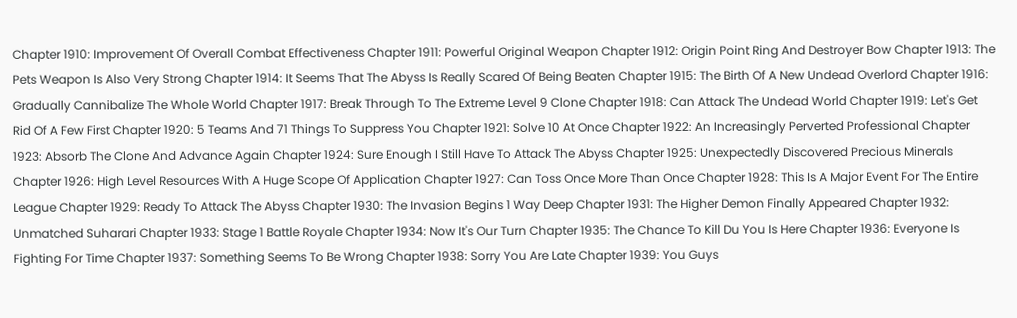Chapter 1910: Improvement Of Overall Combat Effectiveness Chapter 1911: Powerful Original Weapon Chapter 1912: Origin Point Ring And Destroyer Bow Chapter 1913: The Pets Weapon Is Also Very Strong Chapter 1914: It Seems That The Abyss Is Really Scared Of Being Beaten Chapter 1915: The Birth Of A New Undead Overlord Chapter 1916: Gradually Cannibalize The Whole World Chapter 1917: Break Through To The Extreme Level 9 Clone Chapter 1918: Can Attack The Undead World Chapter 1919: Let's Get Rid Of A Few First Chapter 1920: 5 Teams And 71 Things To Suppress You Chapter 1921: Solve 10 At Once Chapter 1922: An Increasingly Perverted Professional Chapter 1923: Absorb The Clone And Advance Again Chapter 1924: Sure Enough I Still Have To Attack The Abyss Chapter 1925: Unexpectedly Discovered Precious Minerals Chapter 1926: High Level Resources With A Huge Scope Of Application Chapter 1927: Can Toss Once More Than Once Chapter 1928: This Is A Major Event For The Entire League Chapter 1929: Ready To Attack The Abyss Chapter 1930: The Invasion Begins 1 Way Deep Chapter 1931: The Higher Demon Finally Appeared Chapter 1932: Unmatched Suharari Chapter 1933: Stage 1 Battle Royale Chapter 1934: Now It's Our Turn Chapter 1935: The Chance To Kill Du You Is Here Chapter 1936: Everyone Is Fighting For Time Chapter 1937: Something Seems To Be Wrong Chapter 1938: Sorry You Are Late Chapter 1939: You Guys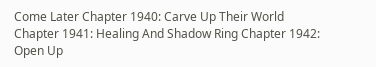Come Later Chapter 1940: Carve Up Their World Chapter 1941: Healing And Shadow Ring Chapter 1942: Open Up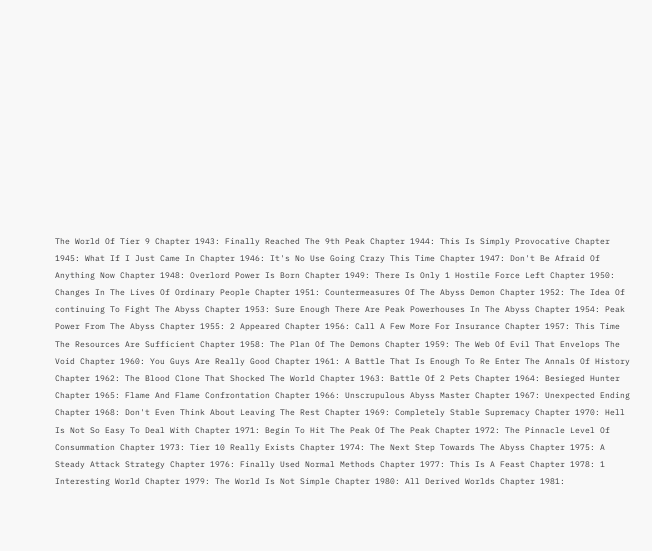The World Of Tier 9 Chapter 1943: Finally Reached The 9th Peak Chapter 1944: This Is Simply Provocative Chapter 1945: What If I Just Came In Chapter 1946: It's No Use Going Crazy This Time Chapter 1947: Don't Be Afraid Of Anything Now Chapter 1948: Overlord Power Is Born Chapter 1949: There Is Only 1 Hostile Force Left Chapter 1950: Changes In The Lives Of Ordinary People Chapter 1951: Countermeasures Of The Abyss Demon Chapter 1952: The Idea Of continuing To Fight The Abyss Chapter 1953: Sure Enough There Are Peak Powerhouses In The Abyss Chapter 1954: Peak Power From The Abyss Chapter 1955: 2 Appeared Chapter 1956: Call A Few More For Insurance Chapter 1957: This Time The Resources Are Sufficient Chapter 1958: The Plan Of The Demons Chapter 1959: The Web Of Evil That Envelops The Void Chapter 1960: You Guys Are Really Good Chapter 1961: A Battle That Is Enough To Re Enter The Annals Of History Chapter 1962: The Blood Clone That Shocked The World Chapter 1963: Battle Of 2 Pets Chapter 1964: Besieged Hunter Chapter 1965: Flame And Flame Confrontation Chapter 1966: Unscrupulous Abyss Master Chapter 1967: Unexpected Ending Chapter 1968: Don't Even Think About Leaving The Rest Chapter 1969: Completely Stable Supremacy Chapter 1970: Hell Is Not So Easy To Deal With Chapter 1971: Begin To Hit The Peak Of The Peak Chapter 1972: The Pinnacle Level Of Consummation Chapter 1973: Tier 10 Really Exists Chapter 1974: The Next Step Towards The Abyss Chapter 1975: A Steady Attack Strategy Chapter 1976: Finally Used Normal Methods Chapter 1977: This Is A Feast Chapter 1978: 1 Interesting World Chapter 1979: The World Is Not Simple Chapter 1980: All Derived Worlds Chapter 1981: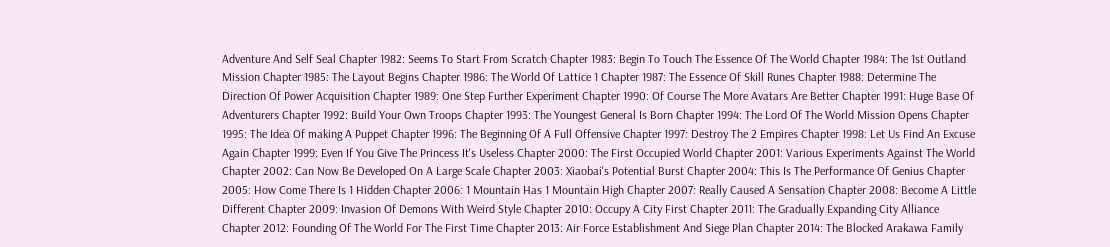Adventure And Self Seal Chapter 1982: Seems To Start From Scratch Chapter 1983: Begin To Touch The Essence Of The World Chapter 1984: The 1st Outland Mission Chapter 1985: The Layout Begins Chapter 1986: The World Of Lattice 1 Chapter 1987: The Essence Of Skill Runes Chapter 1988: Determine The Direction Of Power Acquisition Chapter 1989: One Step Further Experiment Chapter 1990: Of Course The More Avatars Are Better Chapter 1991: Huge Base Of Adventurers Chapter 1992: Build Your Own Troops Chapter 1993: The Youngest General Is Born Chapter 1994: The Lord Of The World Mission Opens Chapter 1995: The Idea Of making A Puppet Chapter 1996: The Beginning Of A Full Offensive Chapter 1997: Destroy The 2 Empires Chapter 1998: Let Us Find An Excuse Again Chapter 1999: Even If You Give The Princess It's Useless Chapter 2000: The First Occupied World Chapter 2001: Various Experiments Against The World Chapter 2002: Can Now Be Developed On A Large Scale Chapter 2003: Xiaobai's Potential Burst Chapter 2004: This Is The Performance Of Genius Chapter 2005: How Come There Is 1 Hidden Chapter 2006: 1 Mountain Has 1 Mountain High Chapter 2007: Really Caused A Sensation Chapter 2008: Become A Little Different Chapter 2009: Invasion Of Demons With Weird Style Chapter 2010: Occupy A City First Chapter 2011: The Gradually Expanding City Alliance Chapter 2012: Founding Of The World For The First Time Chapter 2013: Air Force Establishment And Siege Plan Chapter 2014: The Blocked Arakawa Family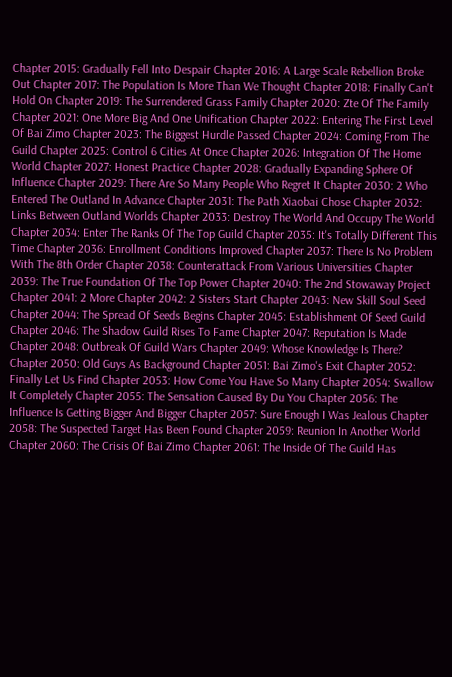Chapter 2015: Gradually Fell Into Despair Chapter 2016: A Large Scale Rebellion Broke Out Chapter 2017: The Population Is More Than We Thought Chapter 2018: Finally Can't Hold On Chapter 2019: The Surrendered Grass Family Chapter 2020: Zte Of The Family Chapter 2021: One More Big And One Unification Chapter 2022: Entering The First Level Of Bai Zimo Chapter 2023: The Biggest Hurdle Passed Chapter 2024: Coming From The Guild Chapter 2025: Control 6 Cities At Once Chapter 2026: Integration Of The Home World Chapter 2027: Honest Practice Chapter 2028: Gradually Expanding Sphere Of Influence Chapter 2029: There Are So Many People Who Regret It Chapter 2030: 2 Who Entered The Outland In Advance Chapter 2031: The Path Xiaobai Chose Chapter 2032: Links Between Outland Worlds Chapter 2033: Destroy The World And Occupy The World Chapter 2034: Enter The Ranks Of The Top Guild Chapter 2035: It's Totally Different This Time Chapter 2036: Enrollment Conditions Improved Chapter 2037: There Is No Problem With The 8th Order Chapter 2038: Counterattack From Various Universities Chapter 2039: The True Foundation Of The Top Power Chapter 2040: The 2nd Stowaway Project Chapter 2041: 2 More Chapter 2042: 2 Sisters Start Chapter 2043: New Skill Soul Seed Chapter 2044: The Spread Of Seeds Begins Chapter 2045: Establishment Of Seed Guild Chapter 2046: The Shadow Guild Rises To Fame Chapter 2047: Reputation Is Made Chapter 2048: Outbreak Of Guild Wars Chapter 2049: Whose Knowledge Is There? Chapter 2050: Old Guys As Background Chapter 2051: Bai Zimo's Exit Chapter 2052: Finally Let Us Find Chapter 2053: How Come You Have So Many Chapter 2054: Swallow It Completely Chapter 2055: The Sensation Caused By Du You Chapter 2056: The Influence Is Getting Bigger And Bigger Chapter 2057: Sure Enough I Was Jealous Chapter 2058: The Suspected Target Has Been Found Chapter 2059: Reunion In Another World Chapter 2060: The Crisis Of Bai Zimo Chapter 2061: The Inside Of The Guild Has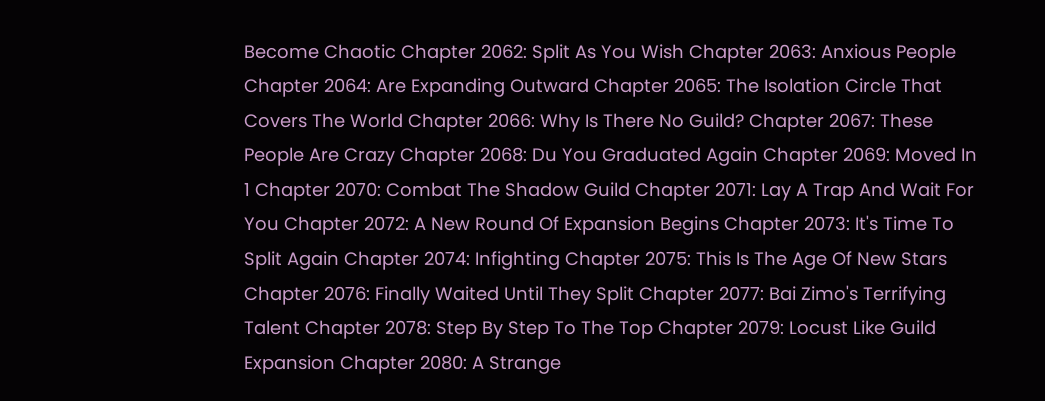Become Chaotic Chapter 2062: Split As You Wish Chapter 2063: Anxious People Chapter 2064: Are Expanding Outward Chapter 2065: The Isolation Circle That Covers The World Chapter 2066: Why Is There No Guild? Chapter 2067: These People Are Crazy Chapter 2068: Du You Graduated Again Chapter 2069: Moved In 1 Chapter 2070: Combat The Shadow Guild Chapter 2071: Lay A Trap And Wait For You Chapter 2072: A New Round Of Expansion Begins Chapter 2073: It's Time To Split Again Chapter 2074: Infighting Chapter 2075: This Is The Age Of New Stars Chapter 2076: Finally Waited Until They Split Chapter 2077: Bai Zimo's Terrifying Talent Chapter 2078: Step By Step To The Top Chapter 2079: Locust Like Guild Expansion Chapter 2080: A Strange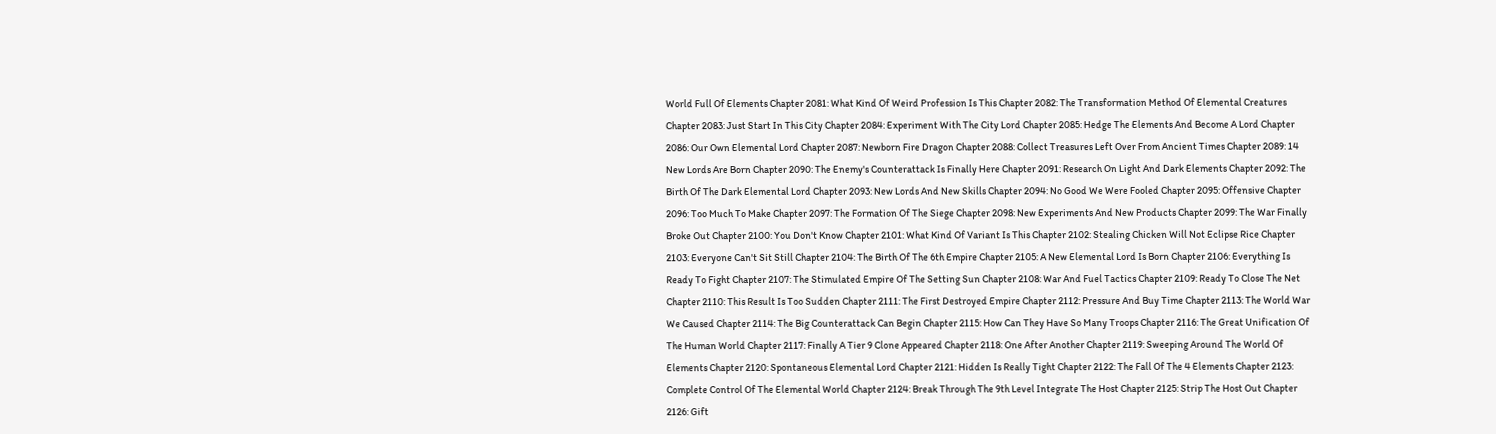World Full Of Elements Chapter 2081: What Kind Of Weird Profession Is This Chapter 2082: The Transformation Method Of Elemental Creatures Chapter 2083: Just Start In This City Chapter 2084: Experiment With The City Lord Chapter 2085: Hedge The Elements And Become A Lord Chapter 2086: Our Own Elemental Lord Chapter 2087: Newborn Fire Dragon Chapter 2088: Collect Treasures Left Over From Ancient Times Chapter 2089: 14 New Lords Are Born Chapter 2090: The Enemy's Counterattack Is Finally Here Chapter 2091: Research On Light And Dark Elements Chapter 2092: The Birth Of The Dark Elemental Lord Chapter 2093: New Lords And New Skills Chapter 2094: No Good We Were Fooled Chapter 2095: Offensive Chapter 2096: Too Much To Make Chapter 2097: The Formation Of The Siege Chapter 2098: New Experiments And New Products Chapter 2099: The War Finally Broke Out Chapter 2100: You Don't Know Chapter 2101: What Kind Of Variant Is This Chapter 2102: Stealing Chicken Will Not Eclipse Rice Chapter 2103: Everyone Can't Sit Still Chapter 2104: The Birth Of The 6th Empire Chapter 2105: A New Elemental Lord Is Born Chapter 2106: Everything Is Ready To Fight Chapter 2107: The Stimulated Empire Of The Setting Sun Chapter 2108: War And Fuel Tactics Chapter 2109: Ready To Close The Net Chapter 2110: This Result Is Too Sudden Chapter 2111: The First Destroyed Empire Chapter 2112: Pressure And Buy Time Chapter 2113: The World War We Caused Chapter 2114: The Big Counterattack Can Begin Chapter 2115: How Can They Have So Many Troops Chapter 2116: The Great Unification Of The Human World Chapter 2117: Finally A Tier 9 Clone Appeared Chapter 2118: One After Another Chapter 2119: Sweeping Around The World Of Elements Chapter 2120: Spontaneous Elemental Lord Chapter 2121: Hidden Is Really Tight Chapter 2122: The Fall Of The 4 Elements Chapter 2123: Complete Control Of The Elemental World Chapter 2124: Break Through The 9th Level Integrate The Host Chapter 2125: Strip The Host Out Chapter 2126: Gift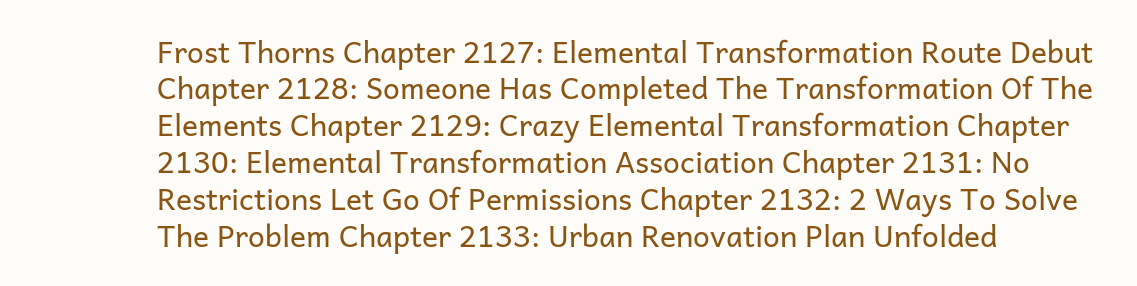Frost Thorns Chapter 2127: Elemental Transformation Route Debut Chapter 2128: Someone Has Completed The Transformation Of The Elements Chapter 2129: Crazy Elemental Transformation Chapter 2130: Elemental Transformation Association Chapter 2131: No Restrictions Let Go Of Permissions Chapter 2132: 2 Ways To Solve The Problem Chapter 2133: Urban Renovation Plan Unfolded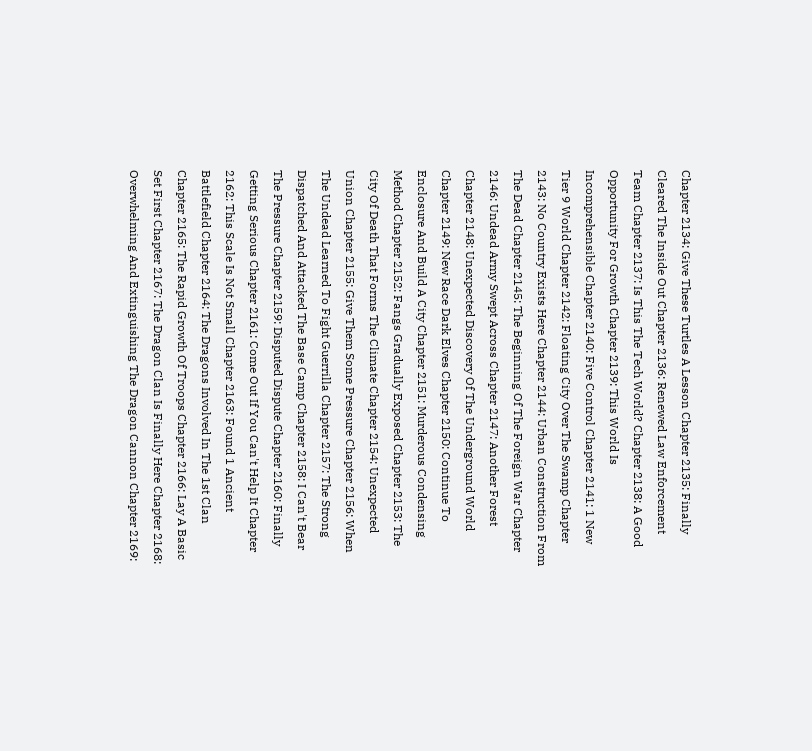Chapter 2134: Give These Turtles A Lesson Chapter 2135: Finally Cleared The Inside Out Chapter 2136: Renewed Law Enforcement Team Chapter 2137: Is This The Tech World? Chapter 2138: A Good Opportunity For Growth Chapter 2139: This World Is Incomprehensible Chapter 2140: Five Control Chapter 2141: 1 New Tier 9 World Chapter 2142: Floating City Over The Swamp Chapter 2143: No Country Exists Here Chapter 2144: Urban Construction From The Dead Chapter 2145: The Beginning Of The Foreign War Chapter 2146: Undead Army Swept Across Chapter 2147: Another Forest Chapter 2148: Unexpected Discovery Of The Underground World Chapter 2149: New Race Dark Elves Chapter 2150: Continue To Enclosure And Build A City Chapter 2151: Murderous Condensing Method Chapter 2152: Fangs Gradually Exposed Chapter 2153: The City Of Death That Forms The Climate Chapter 2154: Unexpected Union Chapter 2155: Give Them Some Pressure Chapter 2156: When The Undead Learned To Fight Guerrilla Chapter 2157: The Strong Dispatched And Attacked The Base Camp Chapter 2158: I Can't Bear The Pressure Chapter 2159: Disputed Dispute Chapter 2160: Finally Getting Serious Chapter 2161: Come Out If You Can't Help It Chapter 2162: This Scale Is Not Small Chapter 2163: Found 1 Ancient Battlefield Chapter 2164: The Dragons Involved In The 1st Clan Chapter 2165: The Rapid Growth Of Troops Chapter 2166: Lay A Basic Set First Chapter 2167: The Dragon Clan Is Finally Here Chapter 2168: Overwhelming And Extinguishing The Dragon Cannon Chapter 2169: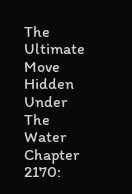The Ultimate Move Hidden Under The Water Chapter 2170: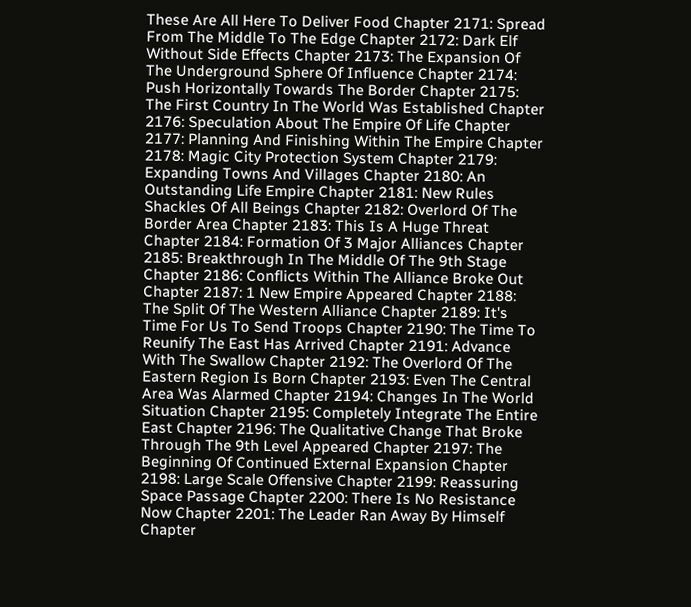These Are All Here To Deliver Food Chapter 2171: Spread From The Middle To The Edge Chapter 2172: Dark Elf Without Side Effects Chapter 2173: The Expansion Of The Underground Sphere Of Influence Chapter 2174: Push Horizontally Towards The Border Chapter 2175: The First Country In The World Was Established Chapter 2176: Speculation About The Empire Of Life Chapter 2177: Planning And Finishing Within The Empire Chapter 2178: Magic City Protection System Chapter 2179: Expanding Towns And Villages Chapter 2180: An Outstanding Life Empire Chapter 2181: New Rules Shackles Of All Beings Chapter 2182: Overlord Of The Border Area Chapter 2183: This Is A Huge Threat Chapter 2184: Formation Of 3 Major Alliances Chapter 2185: Breakthrough In The Middle Of The 9th Stage Chapter 2186: Conflicts Within The Alliance Broke Out Chapter 2187: 1 New Empire Appeared Chapter 2188: The Split Of The Western Alliance Chapter 2189: It's Time For Us To Send Troops Chapter 2190: The Time To Reunify The East Has Arrived Chapter 2191: Advance With The Swallow Chapter 2192: The Overlord Of The Eastern Region Is Born Chapter 2193: Even The Central Area Was Alarmed Chapter 2194: Changes In The World Situation Chapter 2195: Completely Integrate The Entire East Chapter 2196: The Qualitative Change That Broke Through The 9th Level Appeared Chapter 2197: The Beginning Of Continued External Expansion Chapter 2198: Large Scale Offensive Chapter 2199: Reassuring Space Passage Chapter 2200: There Is No Resistance Now Chapter 2201: The Leader Ran Away By Himself Chapter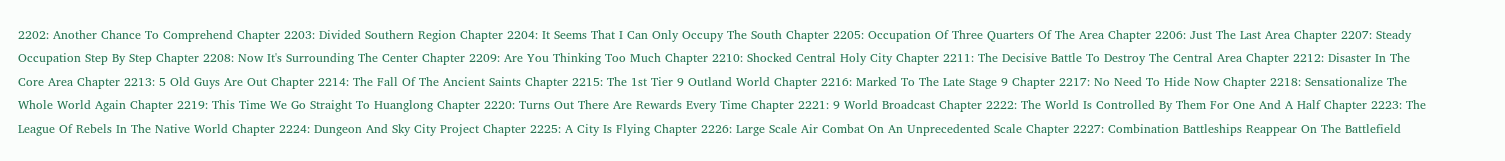2202: Another Chance To Comprehend Chapter 2203: Divided Southern Region Chapter 2204: It Seems That I Can Only Occupy The South Chapter 2205: Occupation Of Three Quarters Of The Area Chapter 2206: Just The Last Area Chapter 2207: Steady Occupation Step By Step Chapter 2208: Now It's Surrounding The Center Chapter 2209: Are You Thinking Too Much Chapter 2210: Shocked Central Holy City Chapter 2211: The Decisive Battle To Destroy The Central Area Chapter 2212: Disaster In The Core Area Chapter 2213: 5 Old Guys Are Out Chapter 2214: The Fall Of The Ancient Saints Chapter 2215: The 1st Tier 9 Outland World Chapter 2216: Marked To The Late Stage 9 Chapter 2217: No Need To Hide Now Chapter 2218: Sensationalize The Whole World Again Chapter 2219: This Time We Go Straight To Huanglong Chapter 2220: Turns Out There Are Rewards Every Time Chapter 2221: 9 World Broadcast Chapter 2222: The World Is Controlled By Them For One And A Half Chapter 2223: The League Of Rebels In The Native World Chapter 2224: Dungeon And Sky City Project Chapter 2225: A City Is Flying Chapter 2226: Large Scale Air Combat On An Unprecedented Scale Chapter 2227: Combination Battleships Reappear On The Battlefield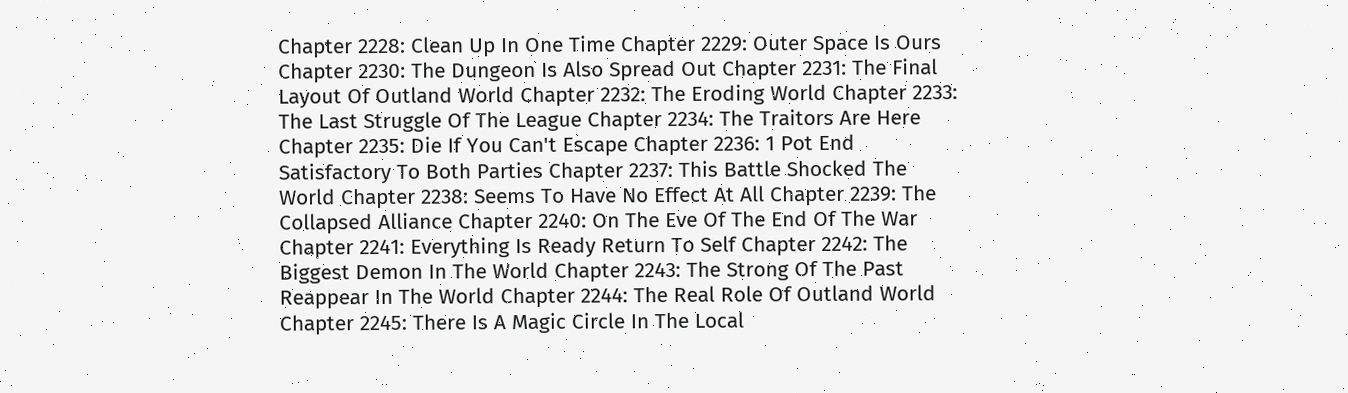Chapter 2228: Clean Up In One Time Chapter 2229: Outer Space Is Ours Chapter 2230: The Dungeon Is Also Spread Out Chapter 2231: The Final Layout Of Outland World Chapter 2232: The Eroding World Chapter 2233: The Last Struggle Of The League Chapter 2234: The Traitors Are Here Chapter 2235: Die If You Can't Escape Chapter 2236: 1 Pot End Satisfactory To Both Parties Chapter 2237: This Battle Shocked The World Chapter 2238: Seems To Have No Effect At All Chapter 2239: The Collapsed Alliance Chapter 2240: On The Eve Of The End Of The War Chapter 2241: Everything Is Ready Return To Self Chapter 2242: The Biggest Demon In The World Chapter 2243: The Strong Of The Past Reappear In The World Chapter 2244: The Real Role Of Outland World Chapter 2245: There Is A Magic Circle In The Local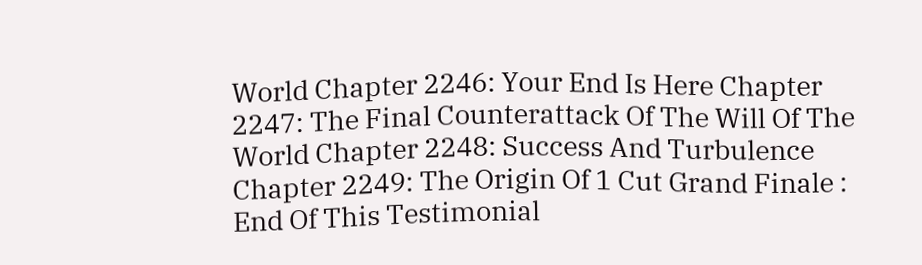World Chapter 2246: Your End Is Here Chapter 2247: The Final Counterattack Of The Will Of The World Chapter 2248: Success And Turbulence Chapter 2249: The Origin Of 1 Cut Grand Finale : End Of This Testimonial